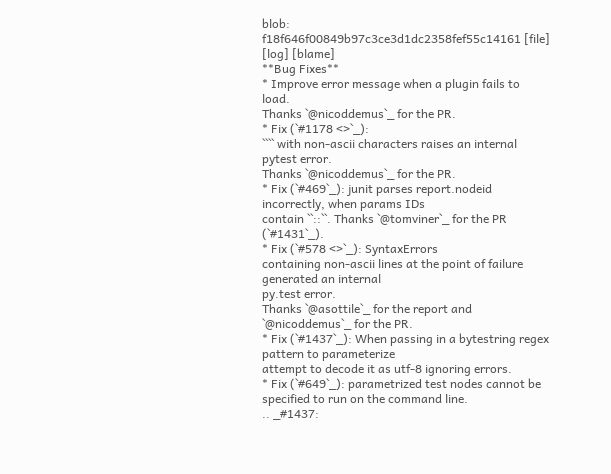blob: f18f646f00849b97c3ce3d1dc2358fef55c14161 [file] [log] [blame]
**Bug Fixes**
* Improve error message when a plugin fails to load.
Thanks `@nicoddemus`_ for the PR.
* Fix (`#1178 <>`_):
```` with non-ascii characters raises an internal pytest error.
Thanks `@nicoddemus`_ for the PR.
* Fix (`#469`_): junit parses report.nodeid incorrectly, when params IDs
contain ``::``. Thanks `@tomviner`_ for the PR (`#1431`_).
* Fix (`#578 <>`_): SyntaxErrors
containing non-ascii lines at the point of failure generated an internal
py.test error.
Thanks `@asottile`_ for the report and `@nicoddemus`_ for the PR.
* Fix (`#1437`_): When passing in a bytestring regex pattern to parameterize
attempt to decode it as utf-8 ignoring errors.
* Fix (`#649`_): parametrized test nodes cannot be specified to run on the command line.
.. _#1437: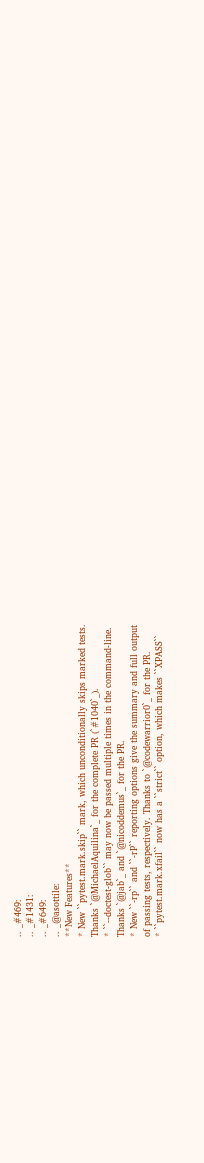.. _#469:
.. _#1431:
.. _#649:
.. _@asottile:
**New Features**
* New ``pytest.mark.skip`` mark, which unconditionally skips marked tests.
Thanks `@MichaelAquilina`_ for the complete PR (`#1040`_).
* ``--doctest-glob`` may now be passed multiple times in the command-line.
Thanks `@jab`_ and `@nicoddemus`_ for the PR.
* New ``-rp`` and ``-rP`` reporting options give the summary and full output
of passing tests, respectively. Thanks to `@codewarrior0`_ for the PR.
* ``pytest.mark.xfail`` now has a ``strict`` option, which makes ``XPASS``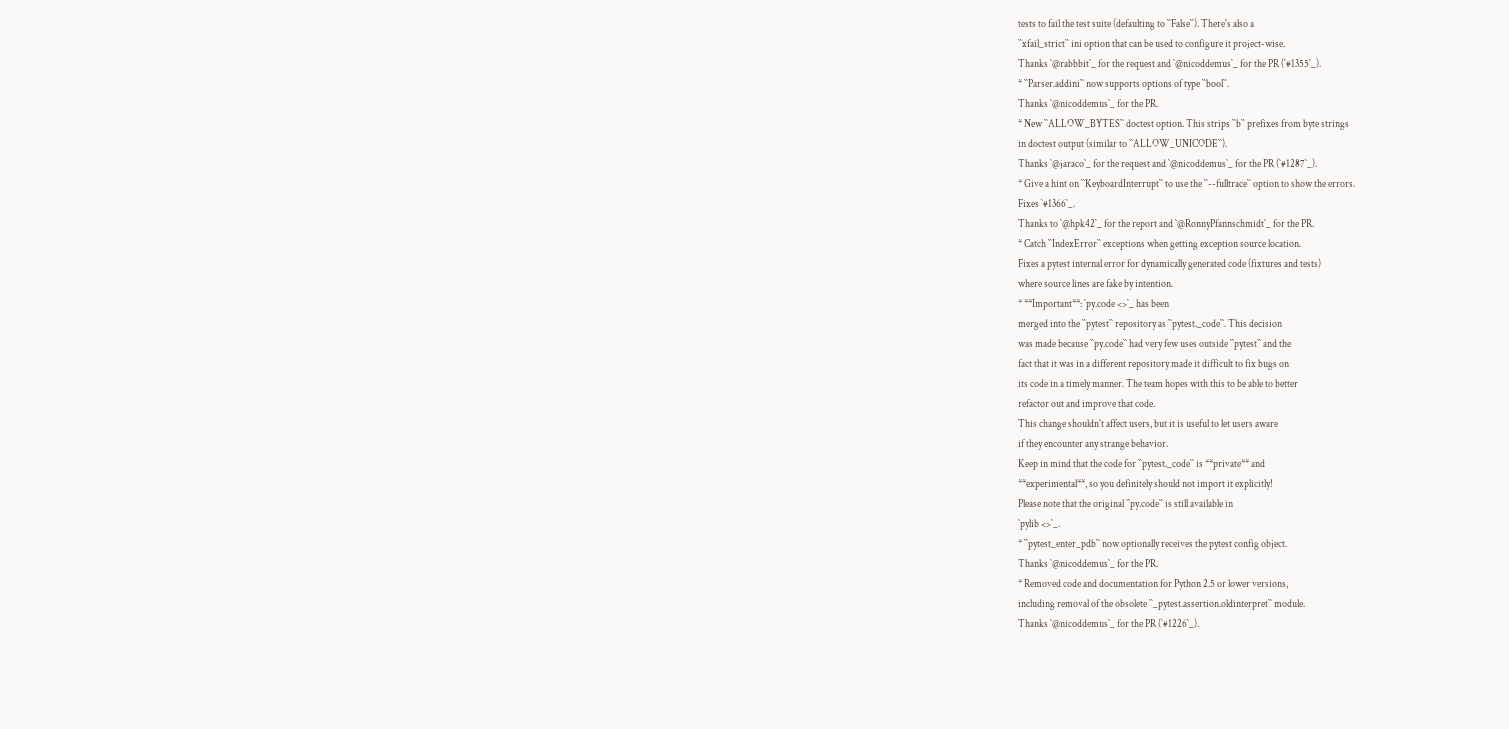tests to fail the test suite (defaulting to ``False``). There's also a
``xfail_strict`` ini option that can be used to configure it project-wise.
Thanks `@rabbbit`_ for the request and `@nicoddemus`_ for the PR (`#1355`_).
* ``Parser.addini`` now supports options of type ``bool``.
Thanks `@nicoddemus`_ for the PR.
* New ``ALLOW_BYTES`` doctest option. This strips ``b`` prefixes from byte strings
in doctest output (similar to ``ALLOW_UNICODE``).
Thanks `@jaraco`_ for the request and `@nicoddemus`_ for the PR (`#1287`_).
* Give a hint on ``KeyboardInterrupt`` to use the ``--fulltrace`` option to show the errors.
Fixes `#1366`_.
Thanks to `@hpk42`_ for the report and `@RonnyPfannschmidt`_ for the PR.
* Catch ``IndexError`` exceptions when getting exception source location.
Fixes a pytest internal error for dynamically generated code (fixtures and tests)
where source lines are fake by intention.
* **Important**: `py.code <>`_ has been
merged into the ``pytest`` repository as ``pytest._code``. This decision
was made because ``py.code`` had very few uses outside ``pytest`` and the
fact that it was in a different repository made it difficult to fix bugs on
its code in a timely manner. The team hopes with this to be able to better
refactor out and improve that code.
This change shouldn't affect users, but it is useful to let users aware
if they encounter any strange behavior.
Keep in mind that the code for ``pytest._code`` is **private** and
**experimental**, so you definitely should not import it explicitly!
Please note that the original ``py.code`` is still available in
`pylib <>`_.
* ``pytest_enter_pdb`` now optionally receives the pytest config object.
Thanks `@nicoddemus`_ for the PR.
* Removed code and documentation for Python 2.5 or lower versions,
including removal of the obsolete ``_pytest.assertion.oldinterpret`` module.
Thanks `@nicoddemus`_ for the PR (`#1226`_).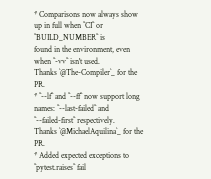* Comparisons now always show up in full when ``CI`` or ``BUILD_NUMBER`` is
found in the environment, even when ``-vv`` isn't used.
Thanks `@The-Compiler`_ for the PR.
* ``--lf`` and ``--ff`` now support long names: ``--last-failed`` and
``--failed-first`` respectively.
Thanks `@MichaelAquilina`_ for the PR.
* Added expected exceptions to ``pytest.raises`` fail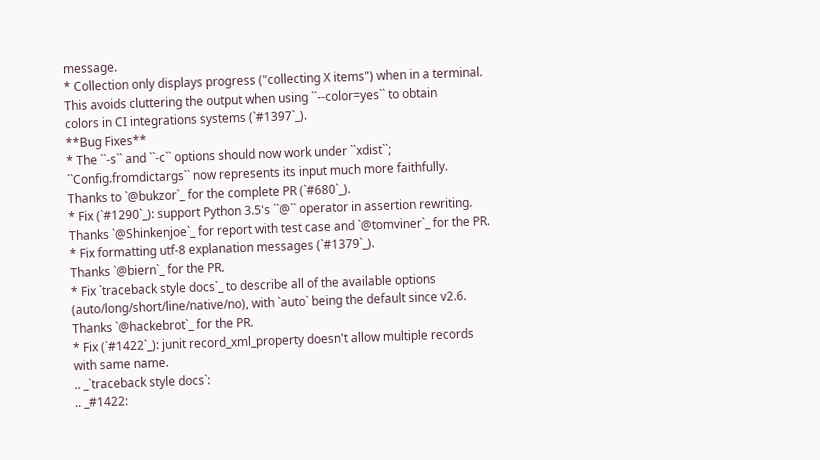message.
* Collection only displays progress ("collecting X items") when in a terminal.
This avoids cluttering the output when using ``--color=yes`` to obtain
colors in CI integrations systems (`#1397`_).
**Bug Fixes**
* The ``-s`` and ``-c`` options should now work under ``xdist``;
``Config.fromdictargs`` now represents its input much more faithfully.
Thanks to `@bukzor`_ for the complete PR (`#680`_).
* Fix (`#1290`_): support Python 3.5's ``@`` operator in assertion rewriting.
Thanks `@Shinkenjoe`_ for report with test case and `@tomviner`_ for the PR.
* Fix formatting utf-8 explanation messages (`#1379`_).
Thanks `@biern`_ for the PR.
* Fix `traceback style docs`_ to describe all of the available options
(auto/long/short/line/native/no), with `auto` being the default since v2.6.
Thanks `@hackebrot`_ for the PR.
* Fix (`#1422`_): junit record_xml_property doesn't allow multiple records
with same name.
.. _`traceback style docs`:
.. _#1422: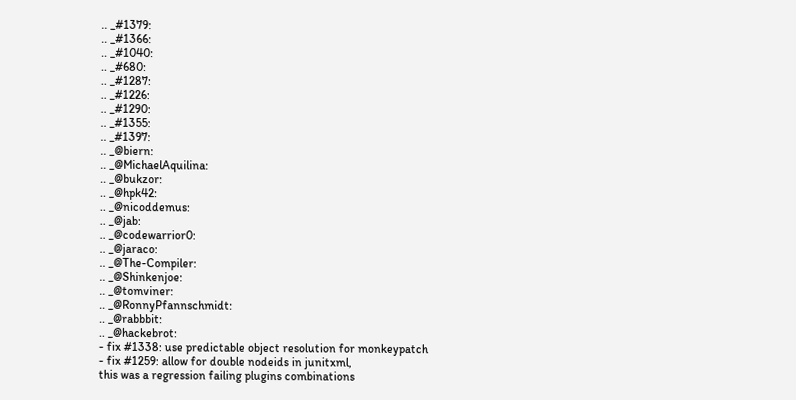.. _#1379:
.. _#1366:
.. _#1040:
.. _#680:
.. _#1287:
.. _#1226:
.. _#1290:
.. _#1355:
.. _#1397:
.. _@biern:
.. _@MichaelAquilina:
.. _@bukzor:
.. _@hpk42:
.. _@nicoddemus:
.. _@jab:
.. _@codewarrior0:
.. _@jaraco:
.. _@The-Compiler:
.. _@Shinkenjoe:
.. _@tomviner:
.. _@RonnyPfannschmidt:
.. _@rabbbit:
.. _@hackebrot:
- fix #1338: use predictable object resolution for monkeypatch
- fix #1259: allow for double nodeids in junitxml,
this was a regression failing plugins combinations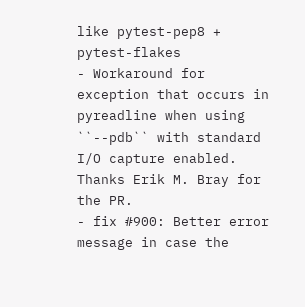like pytest-pep8 + pytest-flakes
- Workaround for exception that occurs in pyreadline when using
``--pdb`` with standard I/O capture enabled.
Thanks Erik M. Bray for the PR.
- fix #900: Better error message in case the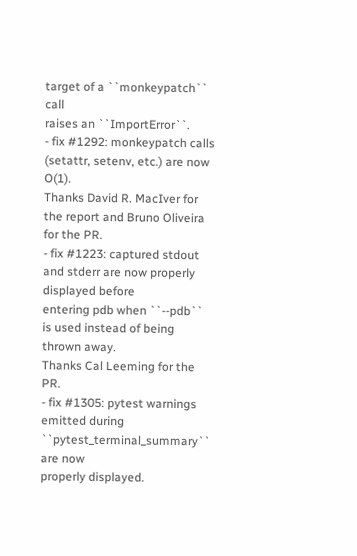target of a ``monkeypatch`` call
raises an ``ImportError``.
- fix #1292: monkeypatch calls (setattr, setenv, etc.) are now O(1).
Thanks David R. MacIver for the report and Bruno Oliveira for the PR.
- fix #1223: captured stdout and stderr are now properly displayed before
entering pdb when ``--pdb`` is used instead of being thrown away.
Thanks Cal Leeming for the PR.
- fix #1305: pytest warnings emitted during ``pytest_terminal_summary`` are now
properly displayed.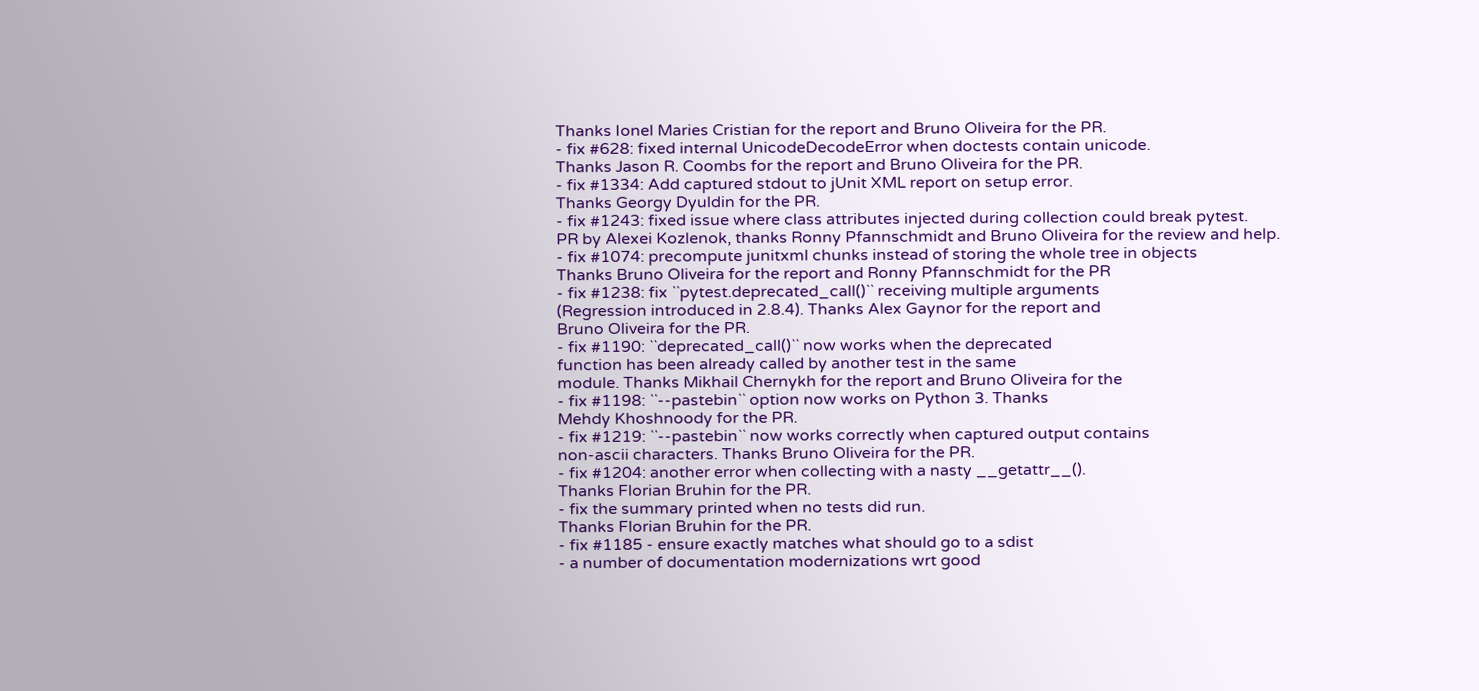Thanks Ionel Maries Cristian for the report and Bruno Oliveira for the PR.
- fix #628: fixed internal UnicodeDecodeError when doctests contain unicode.
Thanks Jason R. Coombs for the report and Bruno Oliveira for the PR.
- fix #1334: Add captured stdout to jUnit XML report on setup error.
Thanks Georgy Dyuldin for the PR.
- fix #1243: fixed issue where class attributes injected during collection could break pytest.
PR by Alexei Kozlenok, thanks Ronny Pfannschmidt and Bruno Oliveira for the review and help.
- fix #1074: precompute junitxml chunks instead of storing the whole tree in objects
Thanks Bruno Oliveira for the report and Ronny Pfannschmidt for the PR
- fix #1238: fix ``pytest.deprecated_call()`` receiving multiple arguments
(Regression introduced in 2.8.4). Thanks Alex Gaynor for the report and
Bruno Oliveira for the PR.
- fix #1190: ``deprecated_call()`` now works when the deprecated
function has been already called by another test in the same
module. Thanks Mikhail Chernykh for the report and Bruno Oliveira for the
- fix #1198: ``--pastebin`` option now works on Python 3. Thanks
Mehdy Khoshnoody for the PR.
- fix #1219: ``--pastebin`` now works correctly when captured output contains
non-ascii characters. Thanks Bruno Oliveira for the PR.
- fix #1204: another error when collecting with a nasty __getattr__().
Thanks Florian Bruhin for the PR.
- fix the summary printed when no tests did run.
Thanks Florian Bruhin for the PR.
- fix #1185 - ensure exactly matches what should go to a sdist
- a number of documentation modernizations wrt good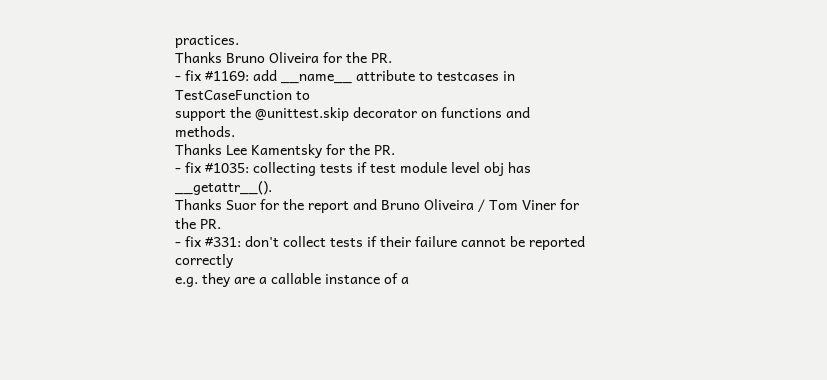practices.
Thanks Bruno Oliveira for the PR.
- fix #1169: add __name__ attribute to testcases in TestCaseFunction to
support the @unittest.skip decorator on functions and methods.
Thanks Lee Kamentsky for the PR.
- fix #1035: collecting tests if test module level obj has __getattr__().
Thanks Suor for the report and Bruno Oliveira / Tom Viner for the PR.
- fix #331: don't collect tests if their failure cannot be reported correctly
e.g. they are a callable instance of a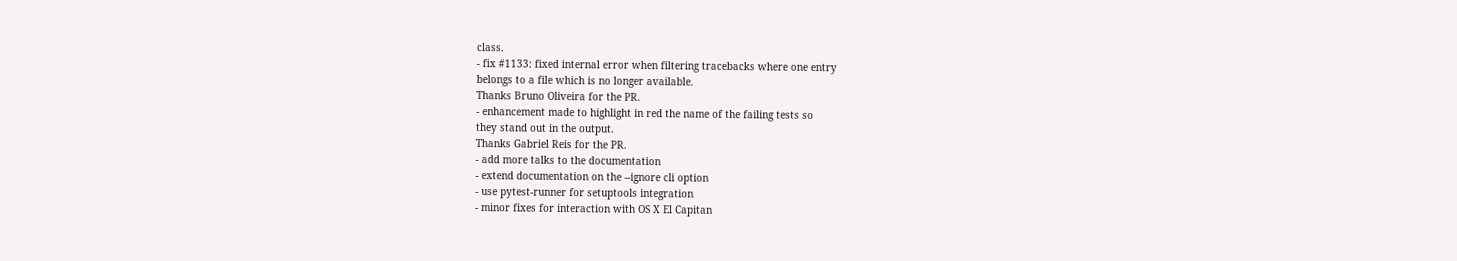class.
- fix #1133: fixed internal error when filtering tracebacks where one entry
belongs to a file which is no longer available.
Thanks Bruno Oliveira for the PR.
- enhancement made to highlight in red the name of the failing tests so
they stand out in the output.
Thanks Gabriel Reis for the PR.
- add more talks to the documentation
- extend documentation on the --ignore cli option
- use pytest-runner for setuptools integration
- minor fixes for interaction with OS X El Capitan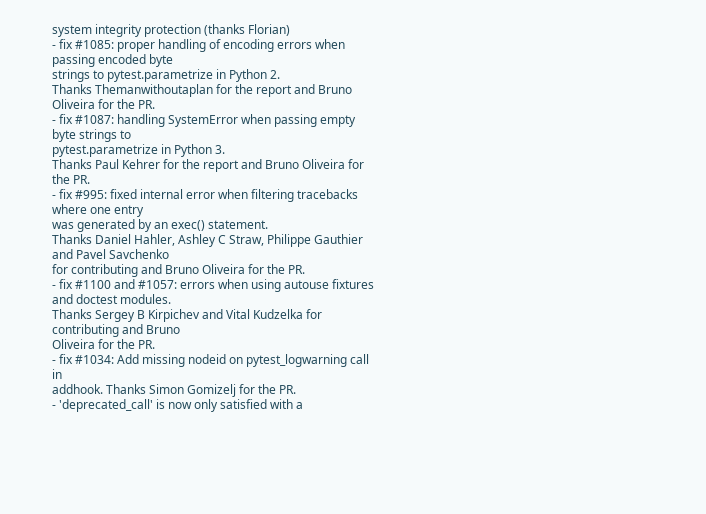system integrity protection (thanks Florian)
- fix #1085: proper handling of encoding errors when passing encoded byte
strings to pytest.parametrize in Python 2.
Thanks Themanwithoutaplan for the report and Bruno Oliveira for the PR.
- fix #1087: handling SystemError when passing empty byte strings to
pytest.parametrize in Python 3.
Thanks Paul Kehrer for the report and Bruno Oliveira for the PR.
- fix #995: fixed internal error when filtering tracebacks where one entry
was generated by an exec() statement.
Thanks Daniel Hahler, Ashley C Straw, Philippe Gauthier and Pavel Savchenko
for contributing and Bruno Oliveira for the PR.
- fix #1100 and #1057: errors when using autouse fixtures and doctest modules.
Thanks Sergey B Kirpichev and Vital Kudzelka for contributing and Bruno
Oliveira for the PR.
- fix #1034: Add missing nodeid on pytest_logwarning call in
addhook. Thanks Simon Gomizelj for the PR.
- 'deprecated_call' is now only satisfied with a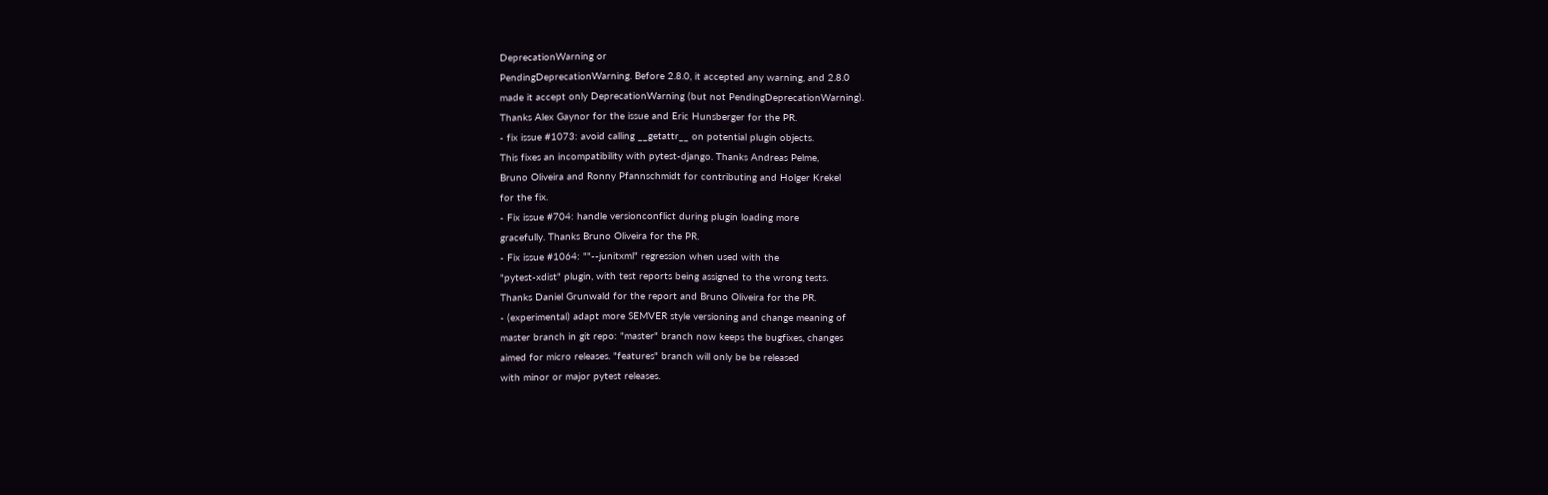DeprecationWarning or
PendingDeprecationWarning. Before 2.8.0, it accepted any warning, and 2.8.0
made it accept only DeprecationWarning (but not PendingDeprecationWarning).
Thanks Alex Gaynor for the issue and Eric Hunsberger for the PR.
- fix issue #1073: avoid calling __getattr__ on potential plugin objects.
This fixes an incompatibility with pytest-django. Thanks Andreas Pelme,
Bruno Oliveira and Ronny Pfannschmidt for contributing and Holger Krekel
for the fix.
- Fix issue #704: handle versionconflict during plugin loading more
gracefully. Thanks Bruno Oliveira for the PR.
- Fix issue #1064: ""--junitxml" regression when used with the
"pytest-xdist" plugin, with test reports being assigned to the wrong tests.
Thanks Daniel Grunwald for the report and Bruno Oliveira for the PR.
- (experimental) adapt more SEMVER style versioning and change meaning of
master branch in git repo: "master" branch now keeps the bugfixes, changes
aimed for micro releases. "features" branch will only be be released
with minor or major pytest releases.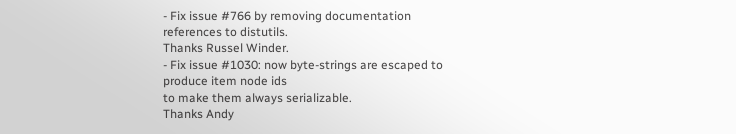- Fix issue #766 by removing documentation references to distutils.
Thanks Russel Winder.
- Fix issue #1030: now byte-strings are escaped to produce item node ids
to make them always serializable.
Thanks Andy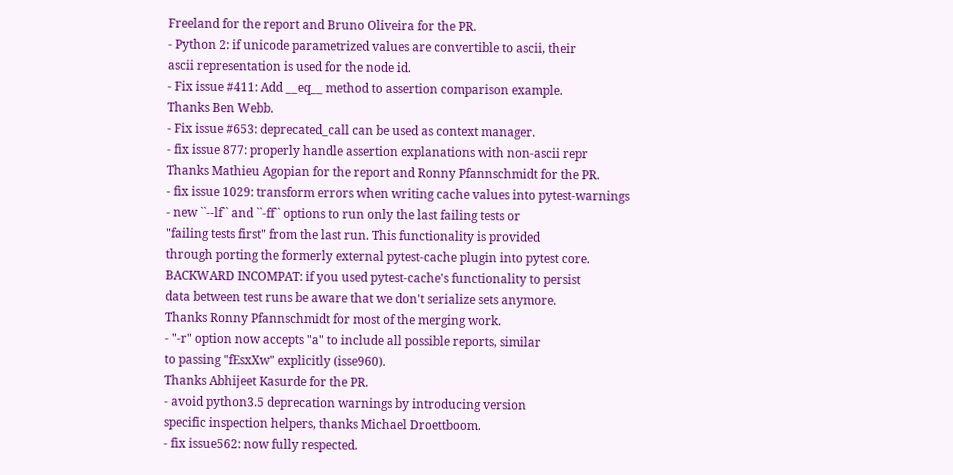Freeland for the report and Bruno Oliveira for the PR.
- Python 2: if unicode parametrized values are convertible to ascii, their
ascii representation is used for the node id.
- Fix issue #411: Add __eq__ method to assertion comparison example.
Thanks Ben Webb.
- Fix issue #653: deprecated_call can be used as context manager.
- fix issue 877: properly handle assertion explanations with non-ascii repr
Thanks Mathieu Agopian for the report and Ronny Pfannschmidt for the PR.
- fix issue 1029: transform errors when writing cache values into pytest-warnings
- new ``--lf`` and ``-ff`` options to run only the last failing tests or
"failing tests first" from the last run. This functionality is provided
through porting the formerly external pytest-cache plugin into pytest core.
BACKWARD INCOMPAT: if you used pytest-cache's functionality to persist
data between test runs be aware that we don't serialize sets anymore.
Thanks Ronny Pfannschmidt for most of the merging work.
- "-r" option now accepts "a" to include all possible reports, similar
to passing "fEsxXw" explicitly (isse960).
Thanks Abhijeet Kasurde for the PR.
- avoid python3.5 deprecation warnings by introducing version
specific inspection helpers, thanks Michael Droettboom.
- fix issue562: now fully respected.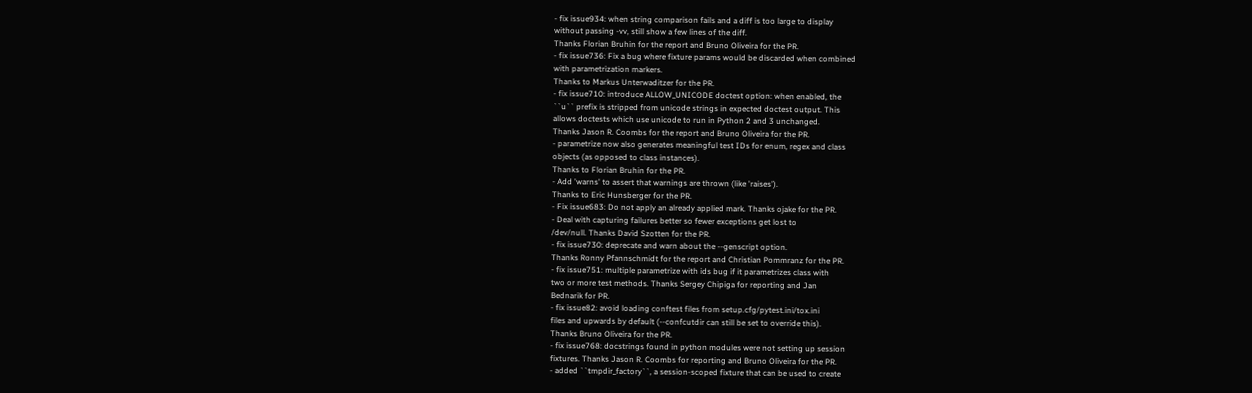- fix issue934: when string comparison fails and a diff is too large to display
without passing -vv, still show a few lines of the diff.
Thanks Florian Bruhin for the report and Bruno Oliveira for the PR.
- fix issue736: Fix a bug where fixture params would be discarded when combined
with parametrization markers.
Thanks to Markus Unterwaditzer for the PR.
- fix issue710: introduce ALLOW_UNICODE doctest option: when enabled, the
``u`` prefix is stripped from unicode strings in expected doctest output. This
allows doctests which use unicode to run in Python 2 and 3 unchanged.
Thanks Jason R. Coombs for the report and Bruno Oliveira for the PR.
- parametrize now also generates meaningful test IDs for enum, regex and class
objects (as opposed to class instances).
Thanks to Florian Bruhin for the PR.
- Add 'warns' to assert that warnings are thrown (like 'raises').
Thanks to Eric Hunsberger for the PR.
- Fix issue683: Do not apply an already applied mark. Thanks ojake for the PR.
- Deal with capturing failures better so fewer exceptions get lost to
/dev/null. Thanks David Szotten for the PR.
- fix issue730: deprecate and warn about the --genscript option.
Thanks Ronny Pfannschmidt for the report and Christian Pommranz for the PR.
- fix issue751: multiple parametrize with ids bug if it parametrizes class with
two or more test methods. Thanks Sergey Chipiga for reporting and Jan
Bednarik for PR.
- fix issue82: avoid loading conftest files from setup.cfg/pytest.ini/tox.ini
files and upwards by default (--confcutdir can still be set to override this).
Thanks Bruno Oliveira for the PR.
- fix issue768: docstrings found in python modules were not setting up session
fixtures. Thanks Jason R. Coombs for reporting and Bruno Oliveira for the PR.
- added ``tmpdir_factory``, a session-scoped fixture that can be used to create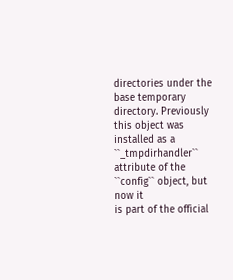directories under the base temporary directory. Previously this object was
installed as a ``_tmpdirhandler`` attribute of the ``config`` object, but now it
is part of the official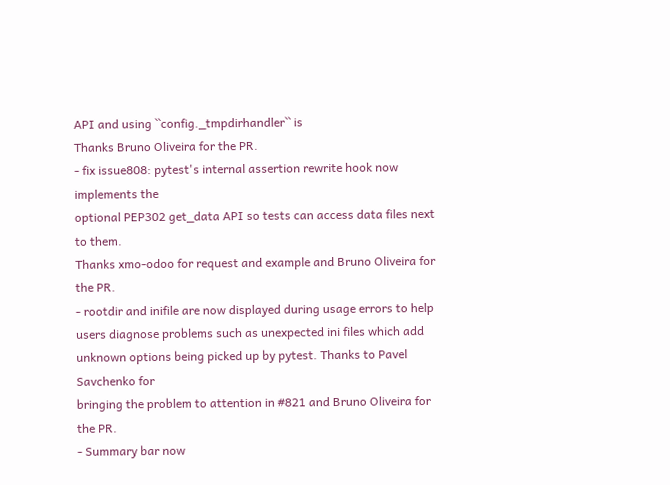API and using ``config._tmpdirhandler`` is
Thanks Bruno Oliveira for the PR.
- fix issue808: pytest's internal assertion rewrite hook now implements the
optional PEP302 get_data API so tests can access data files next to them.
Thanks xmo-odoo for request and example and Bruno Oliveira for
the PR.
- rootdir and inifile are now displayed during usage errors to help
users diagnose problems such as unexpected ini files which add
unknown options being picked up by pytest. Thanks to Pavel Savchenko for
bringing the problem to attention in #821 and Bruno Oliveira for the PR.
- Summary bar now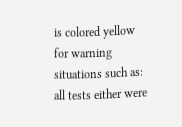is colored yellow for warning
situations such as: all tests either were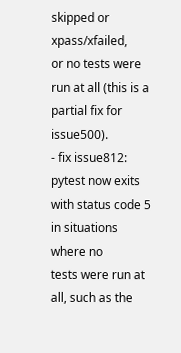skipped or xpass/xfailed,
or no tests were run at all (this is a partial fix for issue500).
- fix issue812: pytest now exits with status code 5 in situations where no
tests were run at all, such as the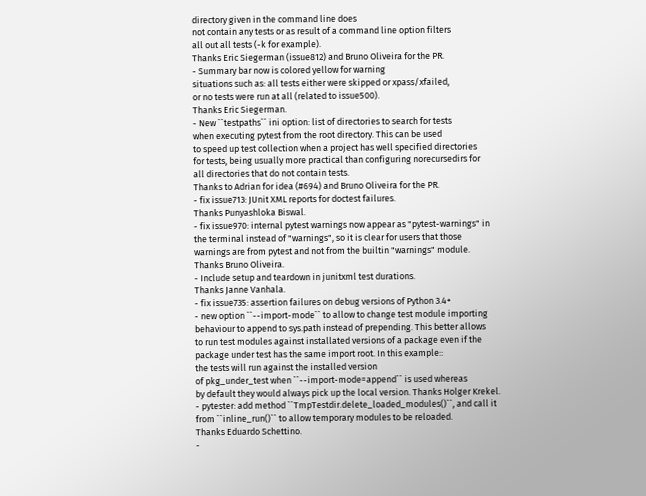directory given in the command line does
not contain any tests or as result of a command line option filters
all out all tests (-k for example).
Thanks Eric Siegerman (issue812) and Bruno Oliveira for the PR.
- Summary bar now is colored yellow for warning
situations such as: all tests either were skipped or xpass/xfailed,
or no tests were run at all (related to issue500).
Thanks Eric Siegerman.
- New ``testpaths`` ini option: list of directories to search for tests
when executing pytest from the root directory. This can be used
to speed up test collection when a project has well specified directories
for tests, being usually more practical than configuring norecursedirs for
all directories that do not contain tests.
Thanks to Adrian for idea (#694) and Bruno Oliveira for the PR.
- fix issue713: JUnit XML reports for doctest failures.
Thanks Punyashloka Biswal.
- fix issue970: internal pytest warnings now appear as "pytest-warnings" in
the terminal instead of "warnings", so it is clear for users that those
warnings are from pytest and not from the builtin "warnings" module.
Thanks Bruno Oliveira.
- Include setup and teardown in junitxml test durations.
Thanks Janne Vanhala.
- fix issue735: assertion failures on debug versions of Python 3.4+
- new option ``--import-mode`` to allow to change test module importing
behaviour to append to sys.path instead of prepending. This better allows
to run test modules against installated versions of a package even if the
package under test has the same import root. In this example::
the tests will run against the installed version
of pkg_under_test when ``--import-mode=append`` is used whereas
by default they would always pick up the local version. Thanks Holger Krekel.
- pytester: add method ``TmpTestdir.delete_loaded_modules()``, and call it
from ``inline_run()`` to allow temporary modules to be reloaded.
Thanks Eduardo Schettino.
-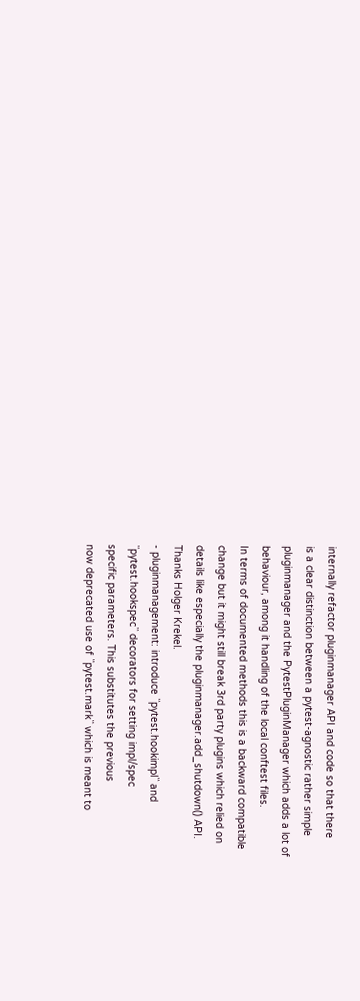internally refactor pluginmanager API and code so that there
is a clear distinction between a pytest-agnostic rather simple
pluginmanager and the PytestPluginManager which adds a lot of
behaviour, among it handling of the local conftest files.
In terms of documented methods this is a backward compatible
change but it might still break 3rd party plugins which relied on
details like especially the pluginmanager.add_shutdown() API.
Thanks Holger Krekel.
- pluginmanagement: introduce ``pytest.hookimpl`` and
``pytest.hookspec`` decorators for setting impl/spec
specific parameters. This substitutes the previous
now deprecated use of ``pytest.mark`` which is meant to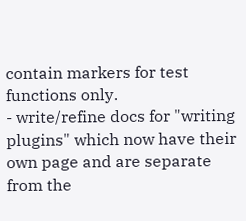contain markers for test functions only.
- write/refine docs for "writing plugins" which now have their
own page and are separate from the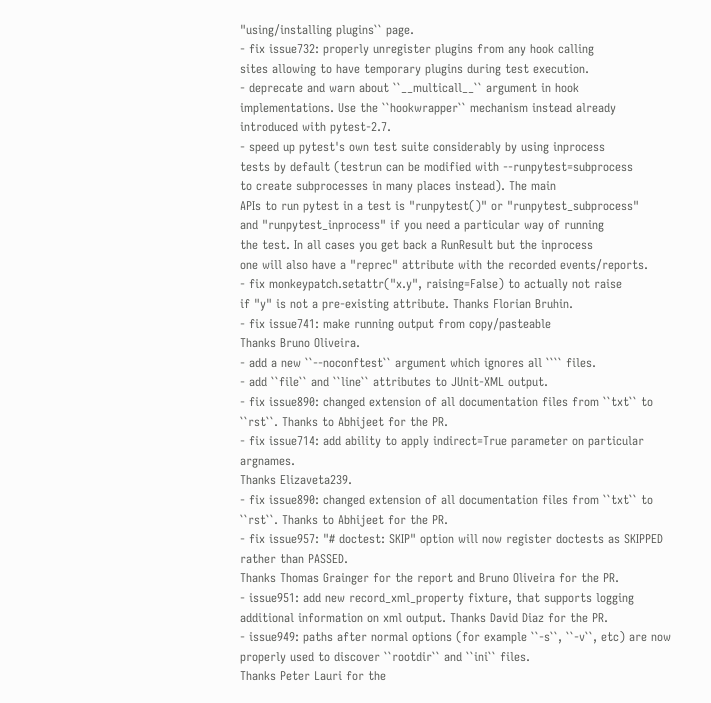"using/installing plugins`` page.
- fix issue732: properly unregister plugins from any hook calling
sites allowing to have temporary plugins during test execution.
- deprecate and warn about ``__multicall__`` argument in hook
implementations. Use the ``hookwrapper`` mechanism instead already
introduced with pytest-2.7.
- speed up pytest's own test suite considerably by using inprocess
tests by default (testrun can be modified with --runpytest=subprocess
to create subprocesses in many places instead). The main
APIs to run pytest in a test is "runpytest()" or "runpytest_subprocess"
and "runpytest_inprocess" if you need a particular way of running
the test. In all cases you get back a RunResult but the inprocess
one will also have a "reprec" attribute with the recorded events/reports.
- fix monkeypatch.setattr("x.y", raising=False) to actually not raise
if "y" is not a pre-existing attribute. Thanks Florian Bruhin.
- fix issue741: make running output from copy/pasteable
Thanks Bruno Oliveira.
- add a new ``--noconftest`` argument which ignores all ```` files.
- add ``file`` and ``line`` attributes to JUnit-XML output.
- fix issue890: changed extension of all documentation files from ``txt`` to
``rst``. Thanks to Abhijeet for the PR.
- fix issue714: add ability to apply indirect=True parameter on particular argnames.
Thanks Elizaveta239.
- fix issue890: changed extension of all documentation files from ``txt`` to
``rst``. Thanks to Abhijeet for the PR.
- fix issue957: "# doctest: SKIP" option will now register doctests as SKIPPED
rather than PASSED.
Thanks Thomas Grainger for the report and Bruno Oliveira for the PR.
- issue951: add new record_xml_property fixture, that supports logging
additional information on xml output. Thanks David Diaz for the PR.
- issue949: paths after normal options (for example ``-s``, ``-v``, etc) are now
properly used to discover ``rootdir`` and ``ini`` files.
Thanks Peter Lauri for the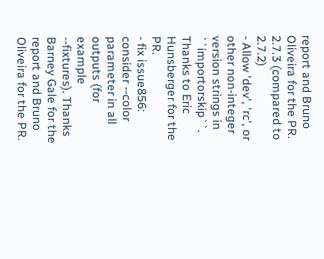report and Bruno Oliveira for the PR.
2.7.3 (compared to 2.7.2)
- Allow 'dev', 'rc', or other non-integer version strings in ``importorskip``.
Thanks to Eric Hunsberger for the PR.
- fix issue856: consider --color parameter in all outputs (for example
--fixtures). Thanks Barney Gale for the report and Bruno Oliveira for the PR.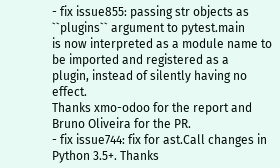- fix issue855: passing str objects as ``plugins`` argument to pytest.main
is now interpreted as a module name to be imported and registered as a
plugin, instead of silently having no effect.
Thanks xmo-odoo for the report and Bruno Oliveira for the PR.
- fix issue744: fix for ast.Call changes in Python 3.5+. Thanks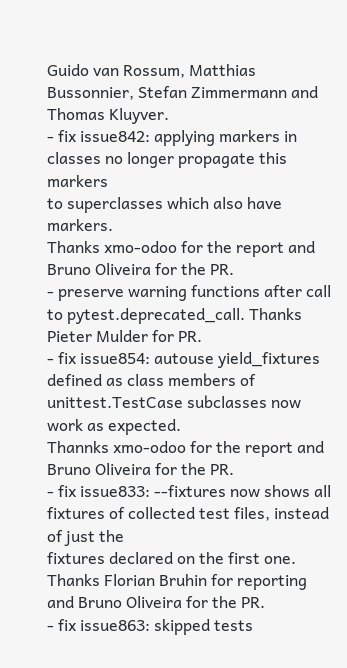Guido van Rossum, Matthias Bussonnier, Stefan Zimmermann and
Thomas Kluyver.
- fix issue842: applying markers in classes no longer propagate this markers
to superclasses which also have markers.
Thanks xmo-odoo for the report and Bruno Oliveira for the PR.
- preserve warning functions after call to pytest.deprecated_call. Thanks
Pieter Mulder for PR.
- fix issue854: autouse yield_fixtures defined as class members of
unittest.TestCase subclasses now work as expected.
Thannks xmo-odoo for the report and Bruno Oliveira for the PR.
- fix issue833: --fixtures now shows all fixtures of collected test files, instead of just the
fixtures declared on the first one.
Thanks Florian Bruhin for reporting and Bruno Oliveira for the PR.
- fix issue863: skipped tests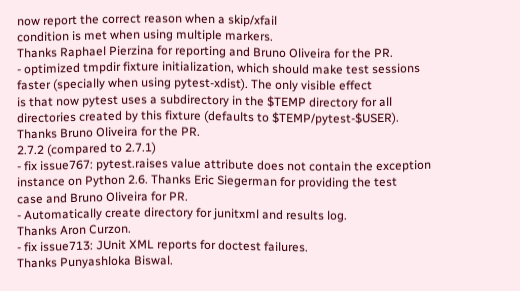now report the correct reason when a skip/xfail
condition is met when using multiple markers.
Thanks Raphael Pierzina for reporting and Bruno Oliveira for the PR.
- optimized tmpdir fixture initialization, which should make test sessions
faster (specially when using pytest-xdist). The only visible effect
is that now pytest uses a subdirectory in the $TEMP directory for all
directories created by this fixture (defaults to $TEMP/pytest-$USER).
Thanks Bruno Oliveira for the PR.
2.7.2 (compared to 2.7.1)
- fix issue767: pytest.raises value attribute does not contain the exception
instance on Python 2.6. Thanks Eric Siegerman for providing the test
case and Bruno Oliveira for PR.
- Automatically create directory for junitxml and results log.
Thanks Aron Curzon.
- fix issue713: JUnit XML reports for doctest failures.
Thanks Punyashloka Biswal.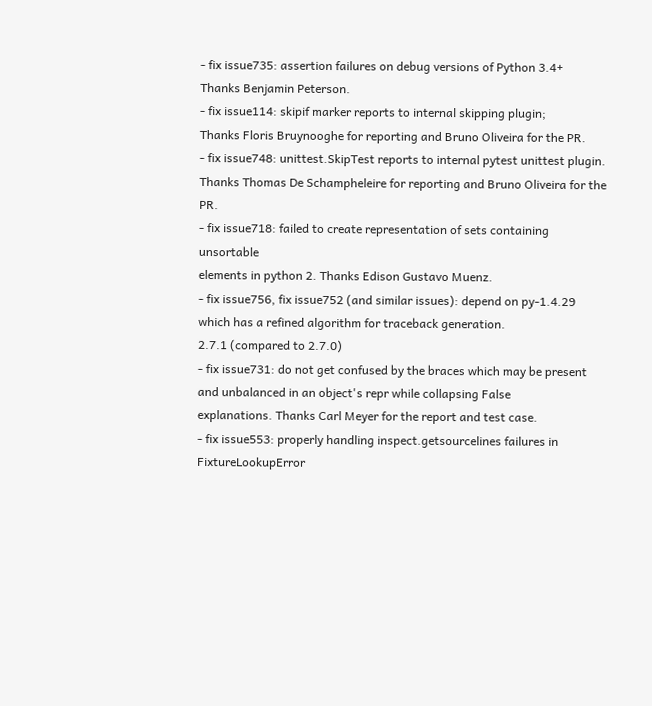- fix issue735: assertion failures on debug versions of Python 3.4+
Thanks Benjamin Peterson.
- fix issue114: skipif marker reports to internal skipping plugin;
Thanks Floris Bruynooghe for reporting and Bruno Oliveira for the PR.
- fix issue748: unittest.SkipTest reports to internal pytest unittest plugin.
Thanks Thomas De Schampheleire for reporting and Bruno Oliveira for the PR.
- fix issue718: failed to create representation of sets containing unsortable
elements in python 2. Thanks Edison Gustavo Muenz.
- fix issue756, fix issue752 (and similar issues): depend on py-1.4.29
which has a refined algorithm for traceback generation.
2.7.1 (compared to 2.7.0)
- fix issue731: do not get confused by the braces which may be present
and unbalanced in an object's repr while collapsing False
explanations. Thanks Carl Meyer for the report and test case.
- fix issue553: properly handling inspect.getsourcelines failures in
FixtureLookupError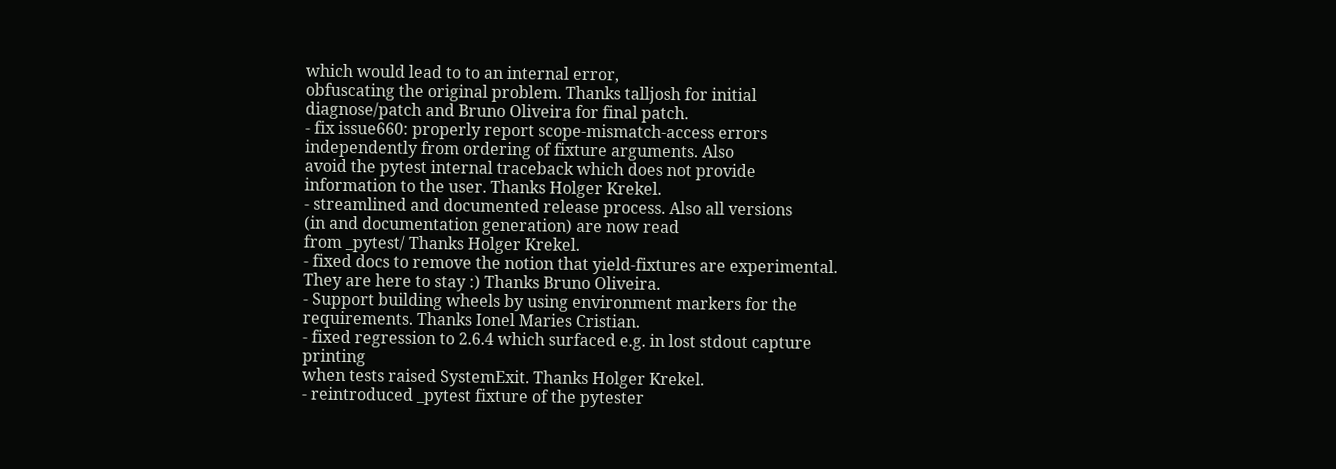which would lead to to an internal error,
obfuscating the original problem. Thanks talljosh for initial
diagnose/patch and Bruno Oliveira for final patch.
- fix issue660: properly report scope-mismatch-access errors
independently from ordering of fixture arguments. Also
avoid the pytest internal traceback which does not provide
information to the user. Thanks Holger Krekel.
- streamlined and documented release process. Also all versions
(in and documentation generation) are now read
from _pytest/ Thanks Holger Krekel.
- fixed docs to remove the notion that yield-fixtures are experimental.
They are here to stay :) Thanks Bruno Oliveira.
- Support building wheels by using environment markers for the
requirements. Thanks Ionel Maries Cristian.
- fixed regression to 2.6.4 which surfaced e.g. in lost stdout capture printing
when tests raised SystemExit. Thanks Holger Krekel.
- reintroduced _pytest fixture of the pytester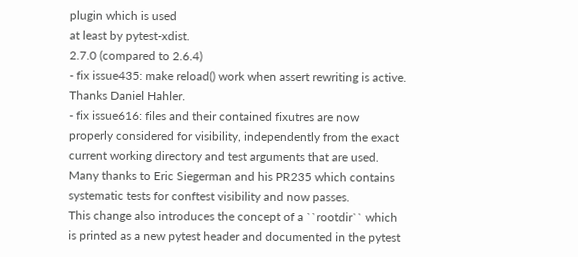plugin which is used
at least by pytest-xdist.
2.7.0 (compared to 2.6.4)
- fix issue435: make reload() work when assert rewriting is active.
Thanks Daniel Hahler.
- fix issue616: files and their contained fixutres are now
properly considered for visibility, independently from the exact
current working directory and test arguments that are used.
Many thanks to Eric Siegerman and his PR235 which contains
systematic tests for conftest visibility and now passes.
This change also introduces the concept of a ``rootdir`` which
is printed as a new pytest header and documented in the pytest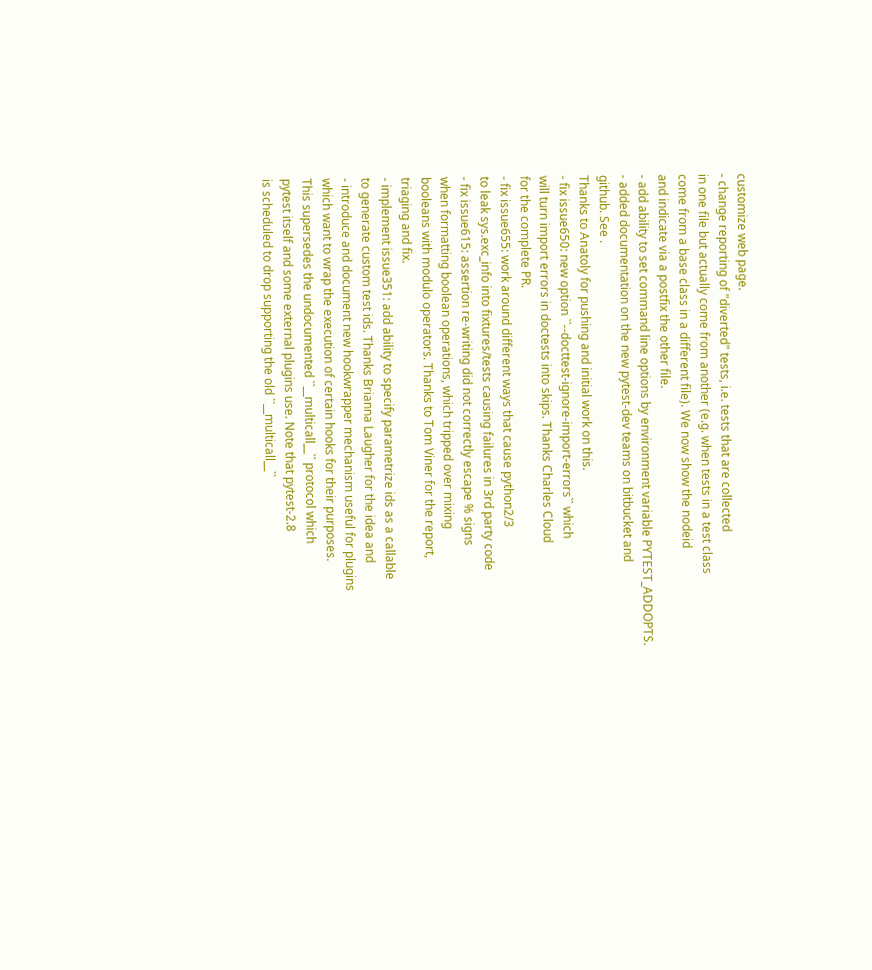customize web page.
- change reporting of "diverted" tests, i.e. tests that are collected
in one file but actually come from another (e.g. when tests in a test class
come from a base class in a different file). We now show the nodeid
and indicate via a postfix the other file.
- add ability to set command line options by environment variable PYTEST_ADDOPTS.
- added documentation on the new pytest-dev teams on bitbucket and
github. See .
Thanks to Anatoly for pushing and initial work on this.
- fix issue650: new option ``--docttest-ignore-import-errors`` which
will turn import errors in doctests into skips. Thanks Charles Cloud
for the complete PR.
- fix issue655: work around different ways that cause python2/3
to leak sys.exc_info into fixtures/tests causing failures in 3rd party code
- fix issue615: assertion re-writing did not correctly escape % signs
when formatting boolean operations, which tripped over mixing
booleans with modulo operators. Thanks to Tom Viner for the report,
triaging and fix.
- implement issue351: add ability to specify parametrize ids as a callable
to generate custom test ids. Thanks Brianna Laugher for the idea and
- introduce and document new hookwrapper mechanism useful for plugins
which want to wrap the execution of certain hooks for their purposes.
This supersedes the undocumented ``__multicall__`` protocol which
pytest itself and some external plugins use. Note that pytest-2.8
is scheduled to drop supporting the old ``__multicall__``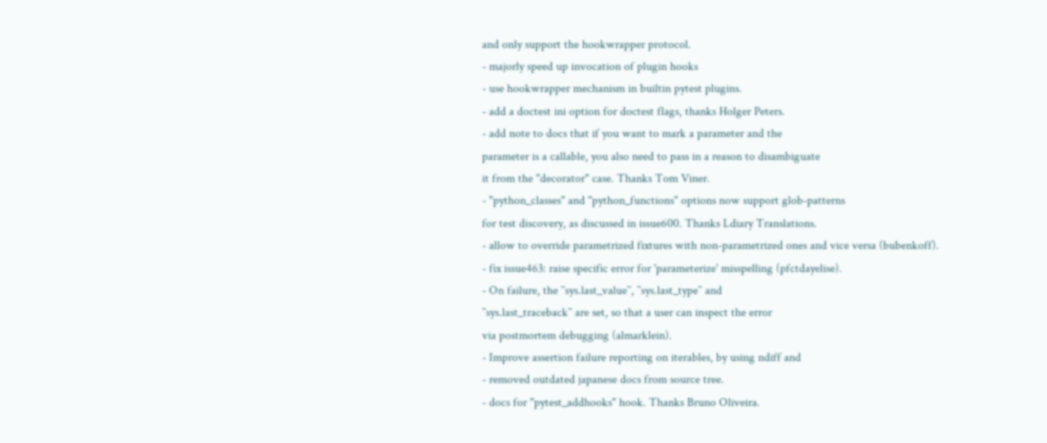and only support the hookwrapper protocol.
- majorly speed up invocation of plugin hooks
- use hookwrapper mechanism in builtin pytest plugins.
- add a doctest ini option for doctest flags, thanks Holger Peters.
- add note to docs that if you want to mark a parameter and the
parameter is a callable, you also need to pass in a reason to disambiguate
it from the "decorator" case. Thanks Tom Viner.
- "python_classes" and "python_functions" options now support glob-patterns
for test discovery, as discussed in issue600. Thanks Ldiary Translations.
- allow to override parametrized fixtures with non-parametrized ones and vice versa (bubenkoff).
- fix issue463: raise specific error for 'parameterize' misspelling (pfctdayelise).
- On failure, the ``sys.last_value``, ``sys.last_type`` and
``sys.last_traceback`` are set, so that a user can inspect the error
via postmortem debugging (almarklein).
- Improve assertion failure reporting on iterables, by using ndiff and
- removed outdated japanese docs from source tree.
- docs for "pytest_addhooks" hook. Thanks Bruno Oliveira.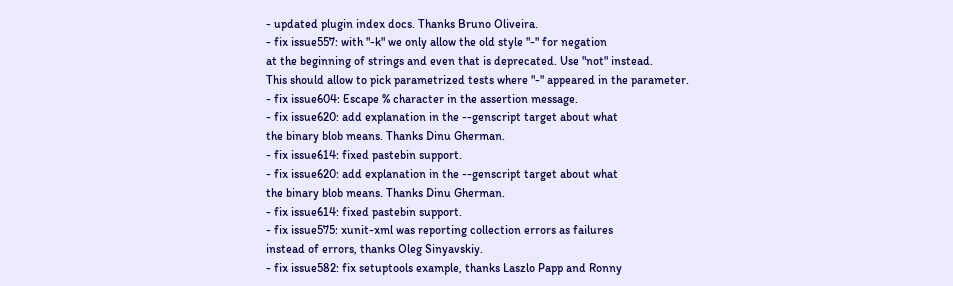- updated plugin index docs. Thanks Bruno Oliveira.
- fix issue557: with "-k" we only allow the old style "-" for negation
at the beginning of strings and even that is deprecated. Use "not" instead.
This should allow to pick parametrized tests where "-" appeared in the parameter.
- fix issue604: Escape % character in the assertion message.
- fix issue620: add explanation in the --genscript target about what
the binary blob means. Thanks Dinu Gherman.
- fix issue614: fixed pastebin support.
- fix issue620: add explanation in the --genscript target about what
the binary blob means. Thanks Dinu Gherman.
- fix issue614: fixed pastebin support.
- fix issue575: xunit-xml was reporting collection errors as failures
instead of errors, thanks Oleg Sinyavskiy.
- fix issue582: fix setuptools example, thanks Laszlo Papp and Ronny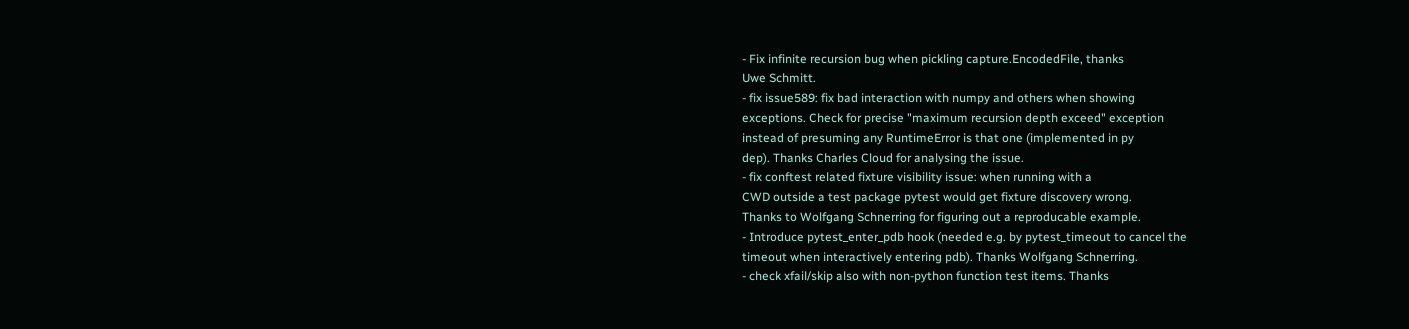- Fix infinite recursion bug when pickling capture.EncodedFile, thanks
Uwe Schmitt.
- fix issue589: fix bad interaction with numpy and others when showing
exceptions. Check for precise "maximum recursion depth exceed" exception
instead of presuming any RuntimeError is that one (implemented in py
dep). Thanks Charles Cloud for analysing the issue.
- fix conftest related fixture visibility issue: when running with a
CWD outside a test package pytest would get fixture discovery wrong.
Thanks to Wolfgang Schnerring for figuring out a reproducable example.
- Introduce pytest_enter_pdb hook (needed e.g. by pytest_timeout to cancel the
timeout when interactively entering pdb). Thanks Wolfgang Schnerring.
- check xfail/skip also with non-python function test items. Thanks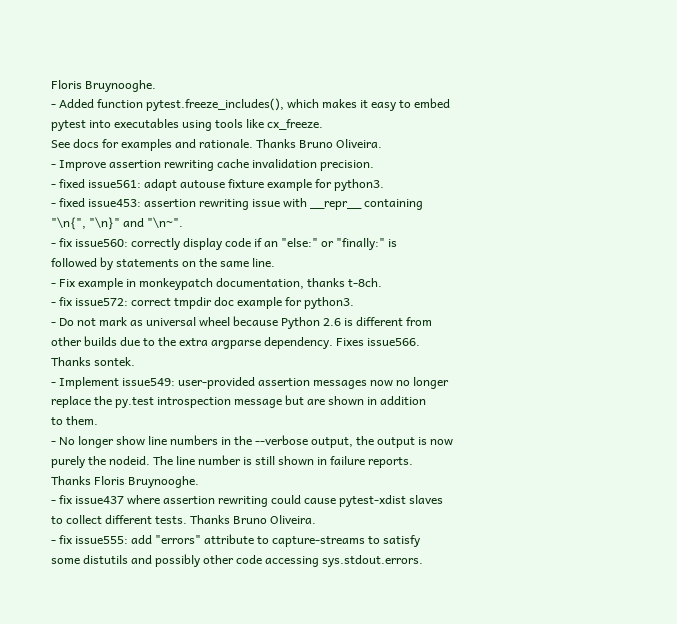Floris Bruynooghe.
- Added function pytest.freeze_includes(), which makes it easy to embed
pytest into executables using tools like cx_freeze.
See docs for examples and rationale. Thanks Bruno Oliveira.
- Improve assertion rewriting cache invalidation precision.
- fixed issue561: adapt autouse fixture example for python3.
- fixed issue453: assertion rewriting issue with __repr__ containing
"\n{", "\n}" and "\n~".
- fix issue560: correctly display code if an "else:" or "finally:" is
followed by statements on the same line.
- Fix example in monkeypatch documentation, thanks t-8ch.
- fix issue572: correct tmpdir doc example for python3.
- Do not mark as universal wheel because Python 2.6 is different from
other builds due to the extra argparse dependency. Fixes issue566.
Thanks sontek.
- Implement issue549: user-provided assertion messages now no longer
replace the py.test introspection message but are shown in addition
to them.
- No longer show line numbers in the --verbose output, the output is now
purely the nodeid. The line number is still shown in failure reports.
Thanks Floris Bruynooghe.
- fix issue437 where assertion rewriting could cause pytest-xdist slaves
to collect different tests. Thanks Bruno Oliveira.
- fix issue555: add "errors" attribute to capture-streams to satisfy
some distutils and possibly other code accessing sys.stdout.errors.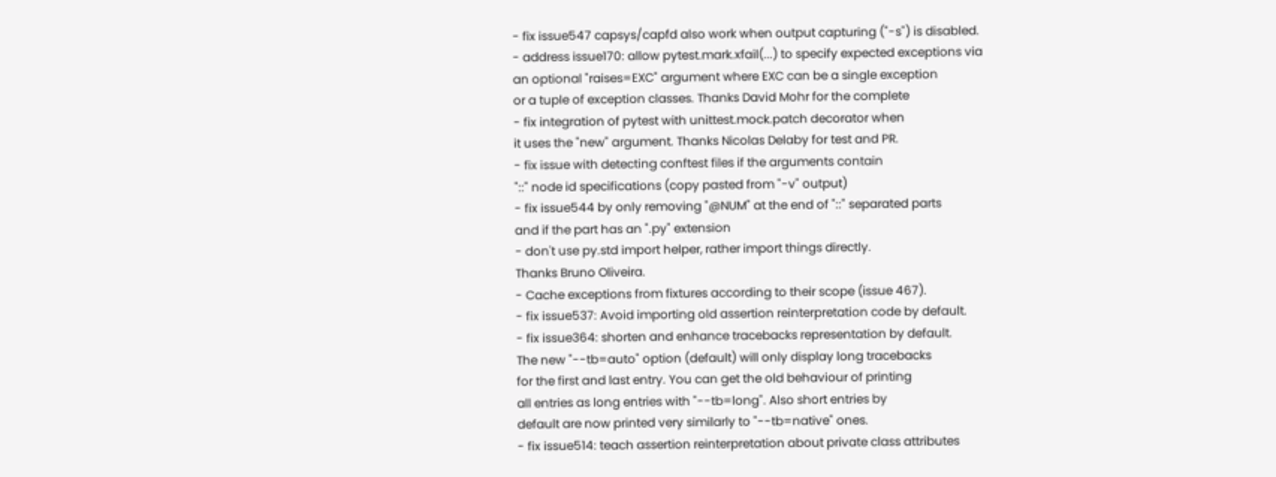- fix issue547 capsys/capfd also work when output capturing ("-s") is disabled.
- address issue170: allow pytest.mark.xfail(...) to specify expected exceptions via
an optional "raises=EXC" argument where EXC can be a single exception
or a tuple of exception classes. Thanks David Mohr for the complete
- fix integration of pytest with unittest.mock.patch decorator when
it uses the "new" argument. Thanks Nicolas Delaby for test and PR.
- fix issue with detecting conftest files if the arguments contain
"::" node id specifications (copy pasted from "-v" output)
- fix issue544 by only removing "@NUM" at the end of "::" separated parts
and if the part has an ".py" extension
- don't use py.std import helper, rather import things directly.
Thanks Bruno Oliveira.
- Cache exceptions from fixtures according to their scope (issue 467).
- fix issue537: Avoid importing old assertion reinterpretation code by default.
- fix issue364: shorten and enhance tracebacks representation by default.
The new "--tb=auto" option (default) will only display long tracebacks
for the first and last entry. You can get the old behaviour of printing
all entries as long entries with "--tb=long". Also short entries by
default are now printed very similarly to "--tb=native" ones.
- fix issue514: teach assertion reinterpretation about private class attributes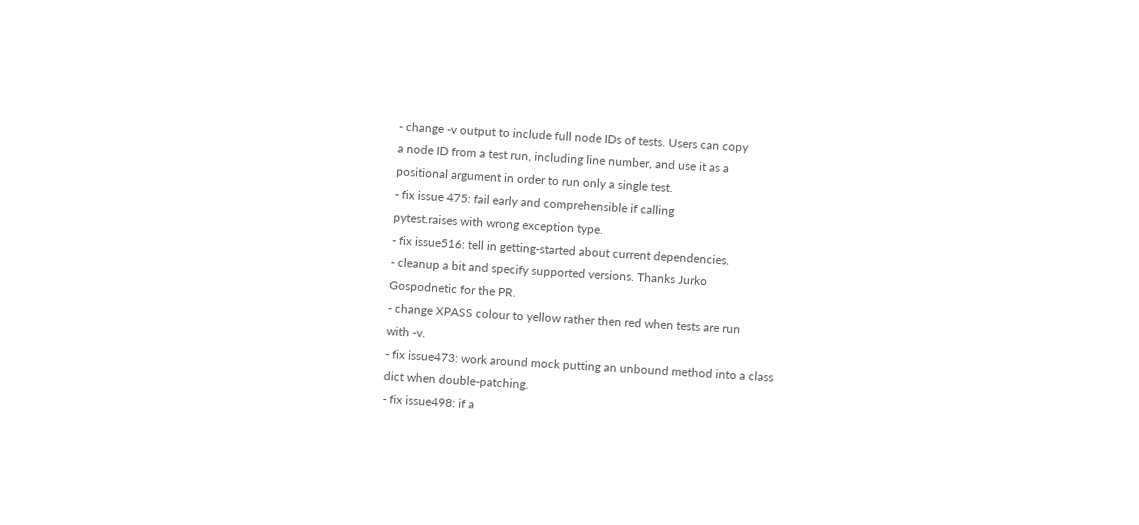- change -v output to include full node IDs of tests. Users can copy
a node ID from a test run, including line number, and use it as a
positional argument in order to run only a single test.
- fix issue 475: fail early and comprehensible if calling
pytest.raises with wrong exception type.
- fix issue516: tell in getting-started about current dependencies.
- cleanup a bit and specify supported versions. Thanks Jurko
Gospodnetic for the PR.
- change XPASS colour to yellow rather then red when tests are run
with -v.
- fix issue473: work around mock putting an unbound method into a class
dict when double-patching.
- fix issue498: if a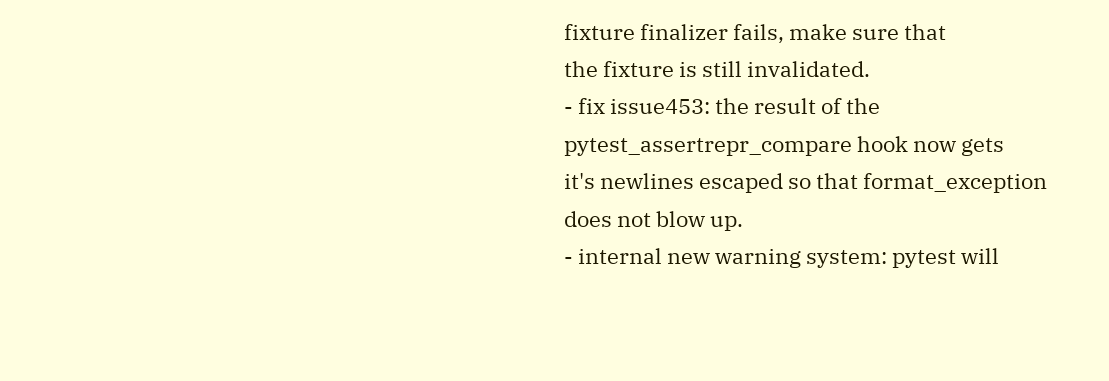fixture finalizer fails, make sure that
the fixture is still invalidated.
- fix issue453: the result of the pytest_assertrepr_compare hook now gets
it's newlines escaped so that format_exception does not blow up.
- internal new warning system: pytest will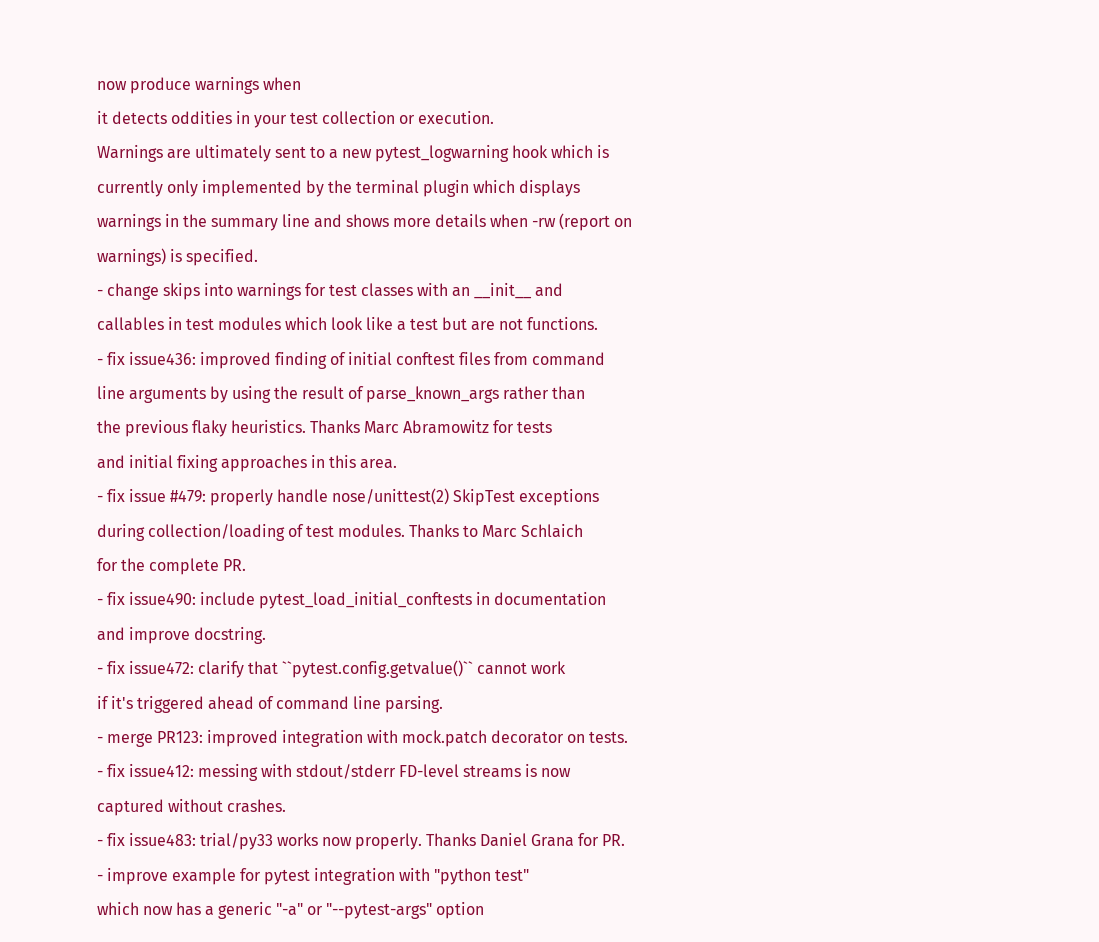now produce warnings when
it detects oddities in your test collection or execution.
Warnings are ultimately sent to a new pytest_logwarning hook which is
currently only implemented by the terminal plugin which displays
warnings in the summary line and shows more details when -rw (report on
warnings) is specified.
- change skips into warnings for test classes with an __init__ and
callables in test modules which look like a test but are not functions.
- fix issue436: improved finding of initial conftest files from command
line arguments by using the result of parse_known_args rather than
the previous flaky heuristics. Thanks Marc Abramowitz for tests
and initial fixing approaches in this area.
- fix issue #479: properly handle nose/unittest(2) SkipTest exceptions
during collection/loading of test modules. Thanks to Marc Schlaich
for the complete PR.
- fix issue490: include pytest_load_initial_conftests in documentation
and improve docstring.
- fix issue472: clarify that ``pytest.config.getvalue()`` cannot work
if it's triggered ahead of command line parsing.
- merge PR123: improved integration with mock.patch decorator on tests.
- fix issue412: messing with stdout/stderr FD-level streams is now
captured without crashes.
- fix issue483: trial/py33 works now properly. Thanks Daniel Grana for PR.
- improve example for pytest integration with "python test"
which now has a generic "-a" or "--pytest-args" option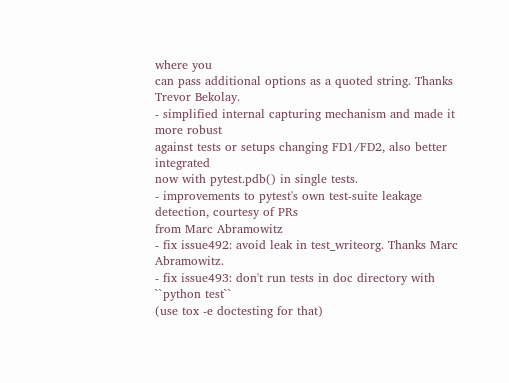where you
can pass additional options as a quoted string. Thanks Trevor Bekolay.
- simplified internal capturing mechanism and made it more robust
against tests or setups changing FD1/FD2, also better integrated
now with pytest.pdb() in single tests.
- improvements to pytest's own test-suite leakage detection, courtesy of PRs
from Marc Abramowitz
- fix issue492: avoid leak in test_writeorg. Thanks Marc Abramowitz.
- fix issue493: don't run tests in doc directory with ``python test``
(use tox -e doctesting for that)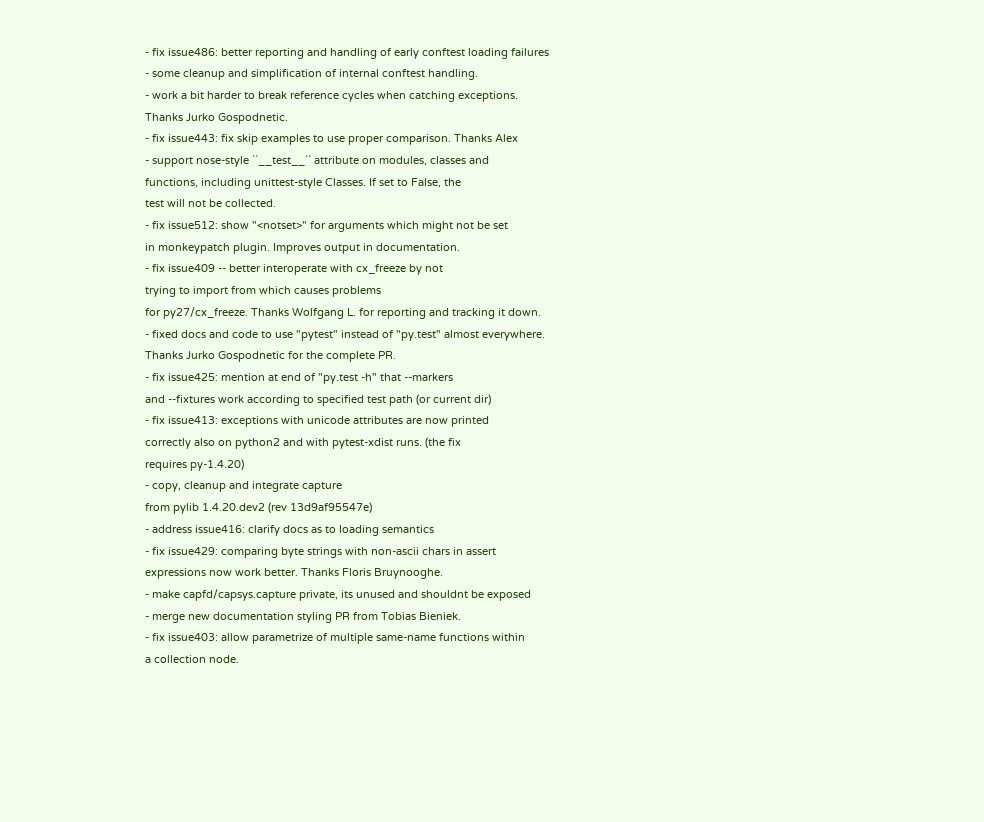- fix issue486: better reporting and handling of early conftest loading failures
- some cleanup and simplification of internal conftest handling.
- work a bit harder to break reference cycles when catching exceptions.
Thanks Jurko Gospodnetic.
- fix issue443: fix skip examples to use proper comparison. Thanks Alex
- support nose-style ``__test__`` attribute on modules, classes and
functions, including unittest-style Classes. If set to False, the
test will not be collected.
- fix issue512: show "<notset>" for arguments which might not be set
in monkeypatch plugin. Improves output in documentation.
- fix issue409 -- better interoperate with cx_freeze by not
trying to import from which causes problems
for py27/cx_freeze. Thanks Wolfgang L. for reporting and tracking it down.
- fixed docs and code to use "pytest" instead of "py.test" almost everywhere.
Thanks Jurko Gospodnetic for the complete PR.
- fix issue425: mention at end of "py.test -h" that --markers
and --fixtures work according to specified test path (or current dir)
- fix issue413: exceptions with unicode attributes are now printed
correctly also on python2 and with pytest-xdist runs. (the fix
requires py-1.4.20)
- copy, cleanup and integrate capture
from pylib 1.4.20.dev2 (rev 13d9af95547e)
- address issue416: clarify docs as to loading semantics
- fix issue429: comparing byte strings with non-ascii chars in assert
expressions now work better. Thanks Floris Bruynooghe.
- make capfd/capsys.capture private, its unused and shouldnt be exposed
- merge new documentation styling PR from Tobias Bieniek.
- fix issue403: allow parametrize of multiple same-name functions within
a collection node.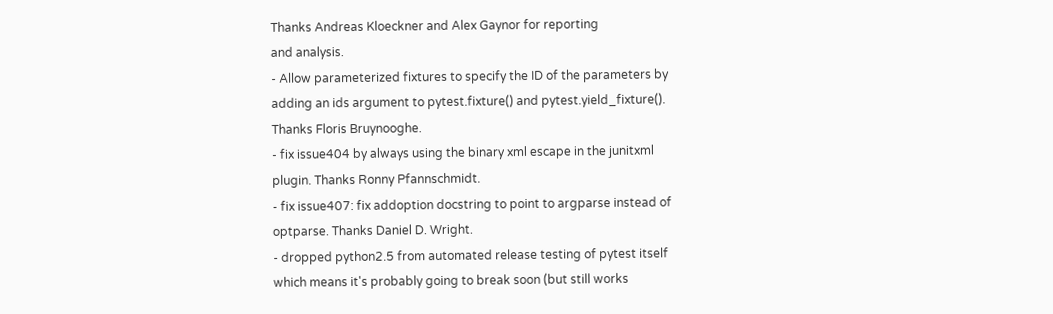Thanks Andreas Kloeckner and Alex Gaynor for reporting
and analysis.
- Allow parameterized fixtures to specify the ID of the parameters by
adding an ids argument to pytest.fixture() and pytest.yield_fixture().
Thanks Floris Bruynooghe.
- fix issue404 by always using the binary xml escape in the junitxml
plugin. Thanks Ronny Pfannschmidt.
- fix issue407: fix addoption docstring to point to argparse instead of
optparse. Thanks Daniel D. Wright.
- dropped python2.5 from automated release testing of pytest itself
which means it's probably going to break soon (but still works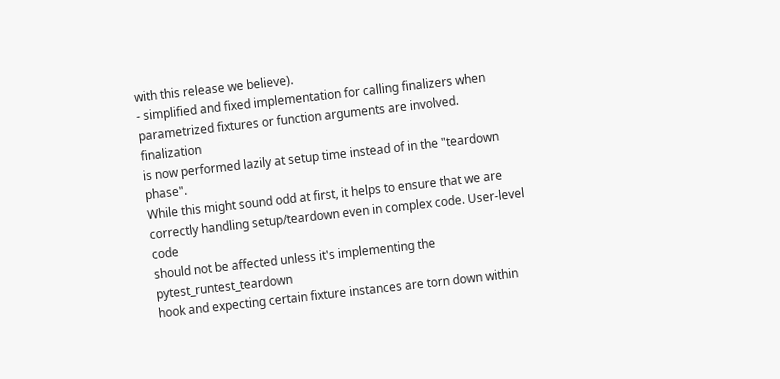with this release we believe).
- simplified and fixed implementation for calling finalizers when
parametrized fixtures or function arguments are involved. finalization
is now performed lazily at setup time instead of in the "teardown phase".
While this might sound odd at first, it helps to ensure that we are
correctly handling setup/teardown even in complex code. User-level code
should not be affected unless it's implementing the pytest_runtest_teardown
hook and expecting certain fixture instances are torn down within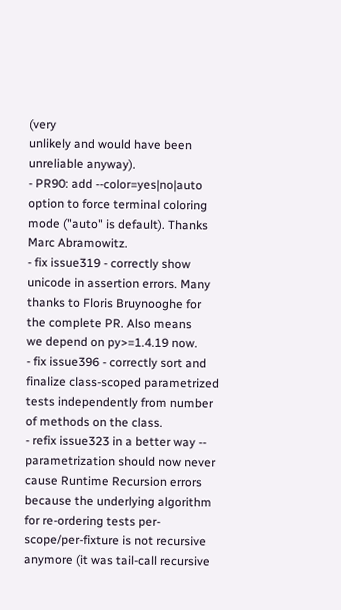(very
unlikely and would have been unreliable anyway).
- PR90: add --color=yes|no|auto option to force terminal coloring
mode ("auto" is default). Thanks Marc Abramowitz.
- fix issue319 - correctly show unicode in assertion errors. Many
thanks to Floris Bruynooghe for the complete PR. Also means
we depend on py>=1.4.19 now.
- fix issue396 - correctly sort and finalize class-scoped parametrized
tests independently from number of methods on the class.
- refix issue323 in a better way -- parametrization should now never
cause Runtime Recursion errors because the underlying algorithm
for re-ordering tests per-scope/per-fixture is not recursive
anymore (it was tail-call recursive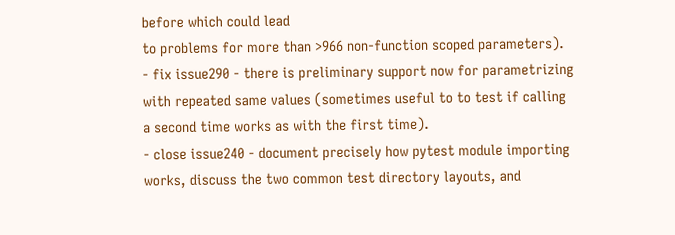before which could lead
to problems for more than >966 non-function scoped parameters).
- fix issue290 - there is preliminary support now for parametrizing
with repeated same values (sometimes useful to to test if calling
a second time works as with the first time).
- close issue240 - document precisely how pytest module importing
works, discuss the two common test directory layouts, and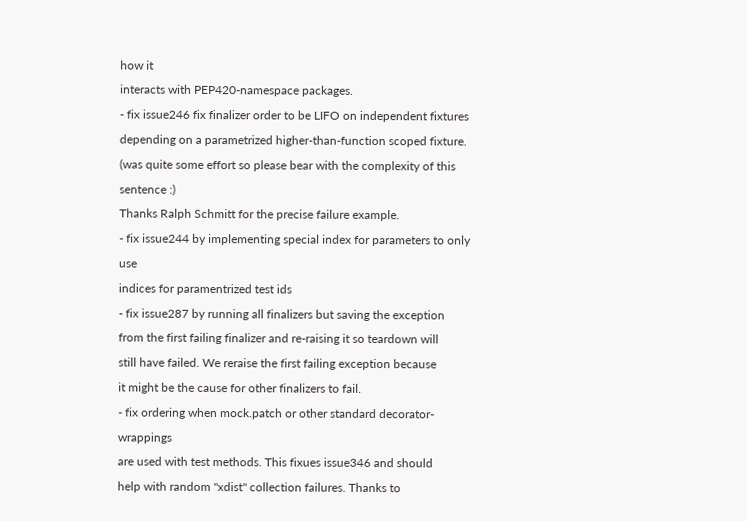how it
interacts with PEP420-namespace packages.
- fix issue246 fix finalizer order to be LIFO on independent fixtures
depending on a parametrized higher-than-function scoped fixture.
(was quite some effort so please bear with the complexity of this sentence :)
Thanks Ralph Schmitt for the precise failure example.
- fix issue244 by implementing special index for parameters to only use
indices for paramentrized test ids
- fix issue287 by running all finalizers but saving the exception
from the first failing finalizer and re-raising it so teardown will
still have failed. We reraise the first failing exception because
it might be the cause for other finalizers to fail.
- fix ordering when mock.patch or other standard decorator-wrappings
are used with test methods. This fixues issue346 and should
help with random "xdist" collection failures. Thanks to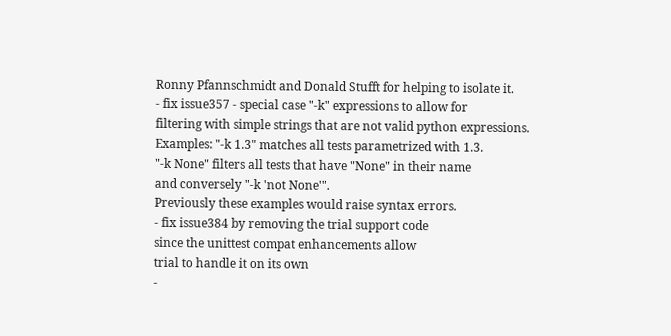Ronny Pfannschmidt and Donald Stufft for helping to isolate it.
- fix issue357 - special case "-k" expressions to allow for
filtering with simple strings that are not valid python expressions.
Examples: "-k 1.3" matches all tests parametrized with 1.3.
"-k None" filters all tests that have "None" in their name
and conversely "-k 'not None'".
Previously these examples would raise syntax errors.
- fix issue384 by removing the trial support code
since the unittest compat enhancements allow
trial to handle it on its own
-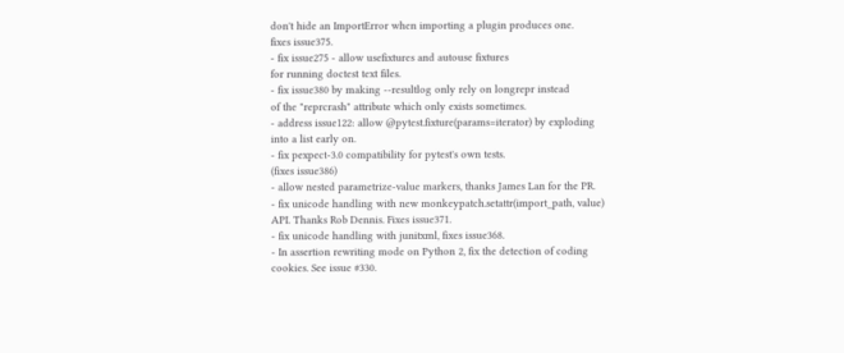don't hide an ImportError when importing a plugin produces one.
fixes issue375.
- fix issue275 - allow usefixtures and autouse fixtures
for running doctest text files.
- fix issue380 by making --resultlog only rely on longrepr instead
of the "reprcrash" attribute which only exists sometimes.
- address issue122: allow @pytest.fixture(params=iterator) by exploding
into a list early on.
- fix pexpect-3.0 compatibility for pytest's own tests.
(fixes issue386)
- allow nested parametrize-value markers, thanks James Lan for the PR.
- fix unicode handling with new monkeypatch.setattr(import_path, value)
API. Thanks Rob Dennis. Fixes issue371.
- fix unicode handling with junitxml, fixes issue368.
- In assertion rewriting mode on Python 2, fix the detection of coding
cookies. See issue #330.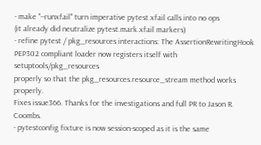- make "--runxfail" turn imperative pytest.xfail calls into no ops
(it already did neutralize pytest.mark.xfail markers)
- refine pytest / pkg_resources interactions: The AssertionRewritingHook
PEP302 compliant loader now registers itself with setuptools/pkg_resources
properly so that the pkg_resources.resource_stream method works properly.
Fixes issue366. Thanks for the investigations and full PR to Jason R. Coombs.
- pytestconfig fixture is now session-scoped as it is the same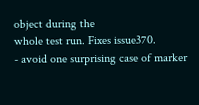object during the
whole test run. Fixes issue370.
- avoid one surprising case of marker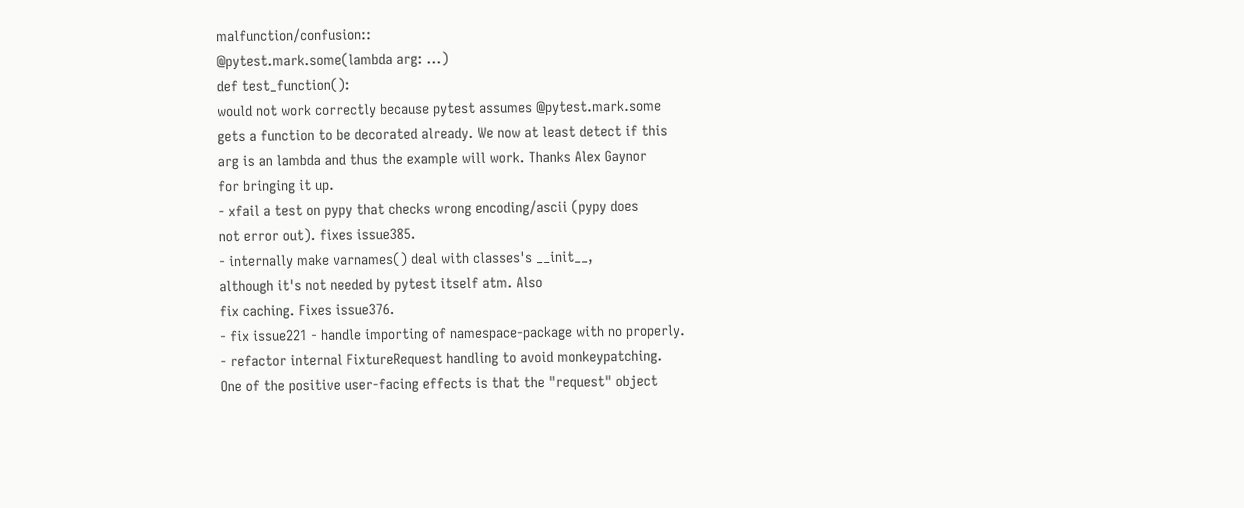malfunction/confusion::
@pytest.mark.some(lambda arg: ...)
def test_function():
would not work correctly because pytest assumes @pytest.mark.some
gets a function to be decorated already. We now at least detect if this
arg is an lambda and thus the example will work. Thanks Alex Gaynor
for bringing it up.
- xfail a test on pypy that checks wrong encoding/ascii (pypy does
not error out). fixes issue385.
- internally make varnames() deal with classes's __init__,
although it's not needed by pytest itself atm. Also
fix caching. Fixes issue376.
- fix issue221 - handle importing of namespace-package with no properly.
- refactor internal FixtureRequest handling to avoid monkeypatching.
One of the positive user-facing effects is that the "request" object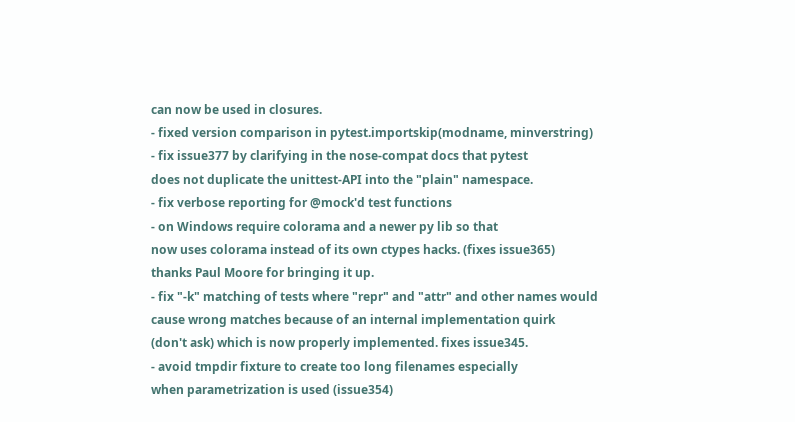can now be used in closures.
- fixed version comparison in pytest.importskip(modname, minverstring)
- fix issue377 by clarifying in the nose-compat docs that pytest
does not duplicate the unittest-API into the "plain" namespace.
- fix verbose reporting for @mock'd test functions
- on Windows require colorama and a newer py lib so that
now uses colorama instead of its own ctypes hacks. (fixes issue365)
thanks Paul Moore for bringing it up.
- fix "-k" matching of tests where "repr" and "attr" and other names would
cause wrong matches because of an internal implementation quirk
(don't ask) which is now properly implemented. fixes issue345.
- avoid tmpdir fixture to create too long filenames especially
when parametrization is used (issue354)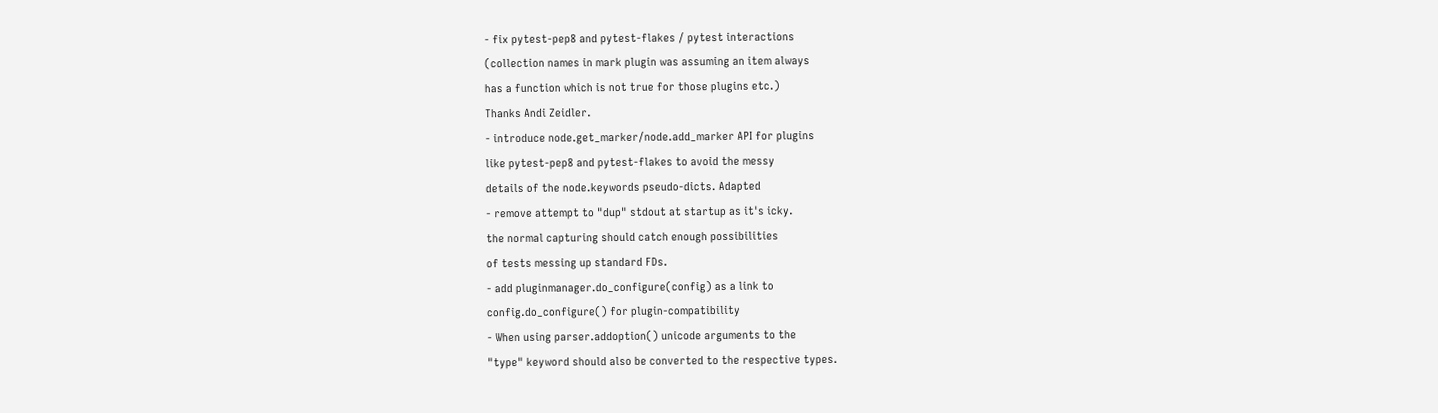- fix pytest-pep8 and pytest-flakes / pytest interactions
(collection names in mark plugin was assuming an item always
has a function which is not true for those plugins etc.)
Thanks Andi Zeidler.
- introduce node.get_marker/node.add_marker API for plugins
like pytest-pep8 and pytest-flakes to avoid the messy
details of the node.keywords pseudo-dicts. Adapted
- remove attempt to "dup" stdout at startup as it's icky.
the normal capturing should catch enough possibilities
of tests messing up standard FDs.
- add pluginmanager.do_configure(config) as a link to
config.do_configure() for plugin-compatibility
- When using parser.addoption() unicode arguments to the
"type" keyword should also be converted to the respective types.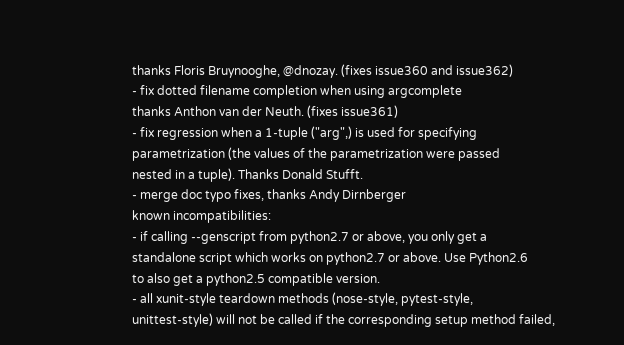thanks Floris Bruynooghe, @dnozay. (fixes issue360 and issue362)
- fix dotted filename completion when using argcomplete
thanks Anthon van der Neuth. (fixes issue361)
- fix regression when a 1-tuple ("arg",) is used for specifying
parametrization (the values of the parametrization were passed
nested in a tuple). Thanks Donald Stufft.
- merge doc typo fixes, thanks Andy Dirnberger
known incompatibilities:
- if calling --genscript from python2.7 or above, you only get a
standalone script which works on python2.7 or above. Use Python2.6
to also get a python2.5 compatible version.
- all xunit-style teardown methods (nose-style, pytest-style,
unittest-style) will not be called if the corresponding setup method failed,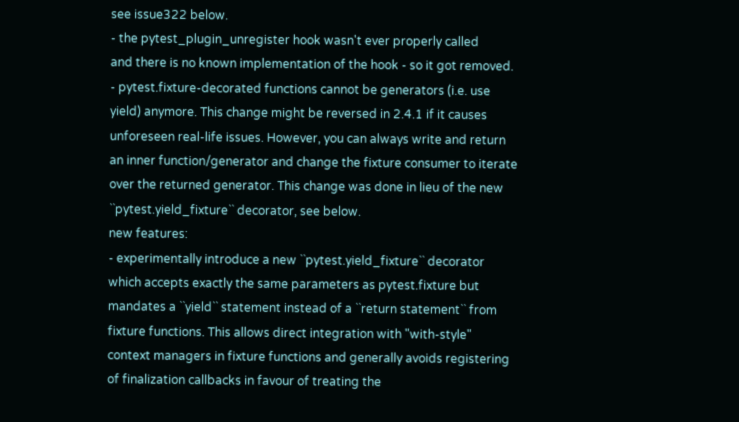see issue322 below.
- the pytest_plugin_unregister hook wasn't ever properly called
and there is no known implementation of the hook - so it got removed.
- pytest.fixture-decorated functions cannot be generators (i.e. use
yield) anymore. This change might be reversed in 2.4.1 if it causes
unforeseen real-life issues. However, you can always write and return
an inner function/generator and change the fixture consumer to iterate
over the returned generator. This change was done in lieu of the new
``pytest.yield_fixture`` decorator, see below.
new features:
- experimentally introduce a new ``pytest.yield_fixture`` decorator
which accepts exactly the same parameters as pytest.fixture but
mandates a ``yield`` statement instead of a ``return statement`` from
fixture functions. This allows direct integration with "with-style"
context managers in fixture functions and generally avoids registering
of finalization callbacks in favour of treating the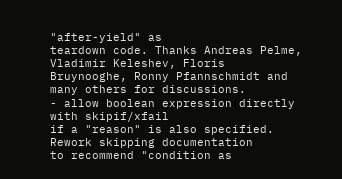"after-yield" as
teardown code. Thanks Andreas Pelme, Vladimir Keleshev, Floris
Bruynooghe, Ronny Pfannschmidt and many others for discussions.
- allow boolean expression directly with skipif/xfail
if a "reason" is also specified. Rework skipping documentation
to recommend "condition as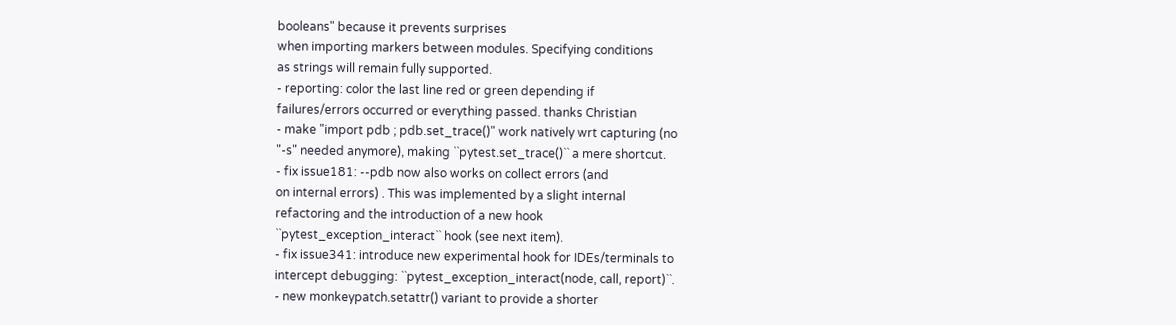booleans" because it prevents surprises
when importing markers between modules. Specifying conditions
as strings will remain fully supported.
- reporting: color the last line red or green depending if
failures/errors occurred or everything passed. thanks Christian
- make "import pdb ; pdb.set_trace()" work natively wrt capturing (no
"-s" needed anymore), making ``pytest.set_trace()`` a mere shortcut.
- fix issue181: --pdb now also works on collect errors (and
on internal errors) . This was implemented by a slight internal
refactoring and the introduction of a new hook
``pytest_exception_interact`` hook (see next item).
- fix issue341: introduce new experimental hook for IDEs/terminals to
intercept debugging: ``pytest_exception_interact(node, call, report)``.
- new monkeypatch.setattr() variant to provide a shorter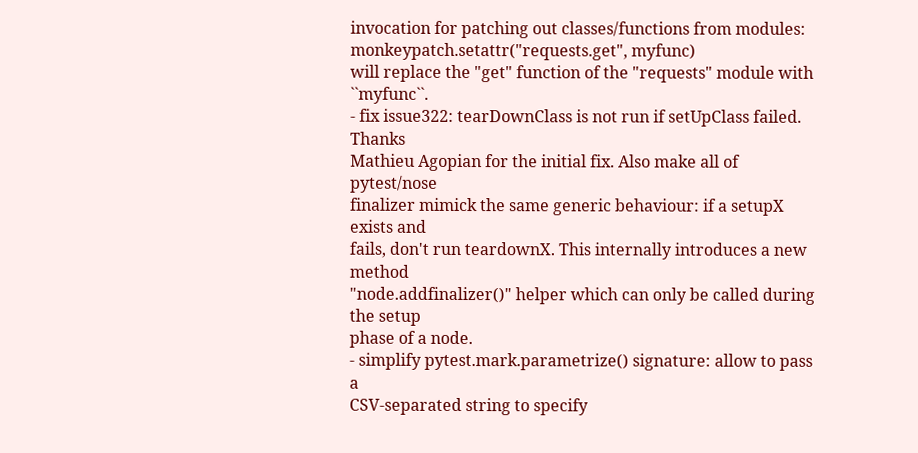invocation for patching out classes/functions from modules:
monkeypatch.setattr("requests.get", myfunc)
will replace the "get" function of the "requests" module with ``myfunc``.
- fix issue322: tearDownClass is not run if setUpClass failed. Thanks
Mathieu Agopian for the initial fix. Also make all of pytest/nose
finalizer mimick the same generic behaviour: if a setupX exists and
fails, don't run teardownX. This internally introduces a new method
"node.addfinalizer()" helper which can only be called during the setup
phase of a node.
- simplify pytest.mark.parametrize() signature: allow to pass a
CSV-separated string to specify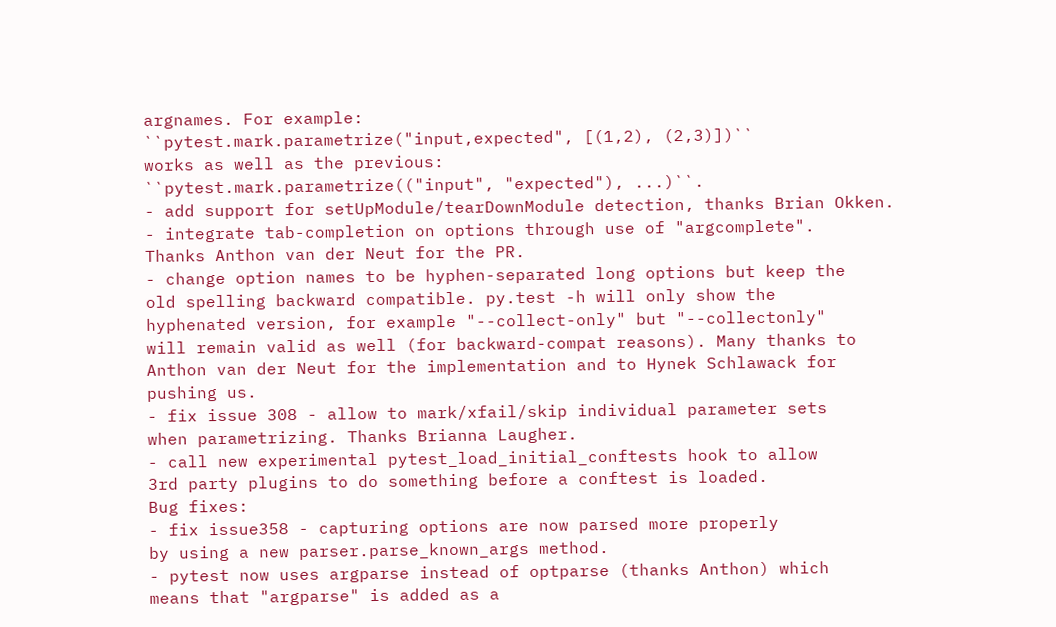argnames. For example:
``pytest.mark.parametrize("input,expected", [(1,2), (2,3)])``
works as well as the previous:
``pytest.mark.parametrize(("input", "expected"), ...)``.
- add support for setUpModule/tearDownModule detection, thanks Brian Okken.
- integrate tab-completion on options through use of "argcomplete".
Thanks Anthon van der Neut for the PR.
- change option names to be hyphen-separated long options but keep the
old spelling backward compatible. py.test -h will only show the
hyphenated version, for example "--collect-only" but "--collectonly"
will remain valid as well (for backward-compat reasons). Many thanks to
Anthon van der Neut for the implementation and to Hynek Schlawack for
pushing us.
- fix issue 308 - allow to mark/xfail/skip individual parameter sets
when parametrizing. Thanks Brianna Laugher.
- call new experimental pytest_load_initial_conftests hook to allow
3rd party plugins to do something before a conftest is loaded.
Bug fixes:
- fix issue358 - capturing options are now parsed more properly
by using a new parser.parse_known_args method.
- pytest now uses argparse instead of optparse (thanks Anthon) which
means that "argparse" is added as a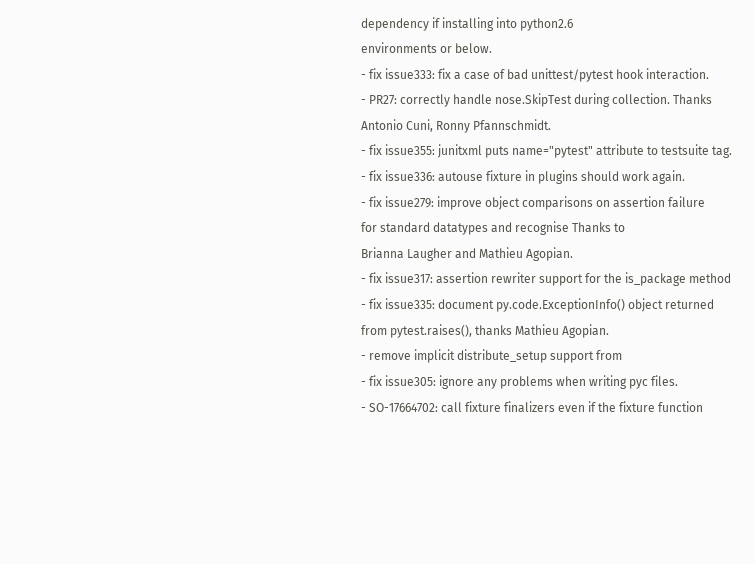dependency if installing into python2.6
environments or below.
- fix issue333: fix a case of bad unittest/pytest hook interaction.
- PR27: correctly handle nose.SkipTest during collection. Thanks
Antonio Cuni, Ronny Pfannschmidt.
- fix issue355: junitxml puts name="pytest" attribute to testsuite tag.
- fix issue336: autouse fixture in plugins should work again.
- fix issue279: improve object comparisons on assertion failure
for standard datatypes and recognise Thanks to
Brianna Laugher and Mathieu Agopian.
- fix issue317: assertion rewriter support for the is_package method
- fix issue335: document py.code.ExceptionInfo() object returned
from pytest.raises(), thanks Mathieu Agopian.
- remove implicit distribute_setup support from
- fix issue305: ignore any problems when writing pyc files.
- SO-17664702: call fixture finalizers even if the fixture function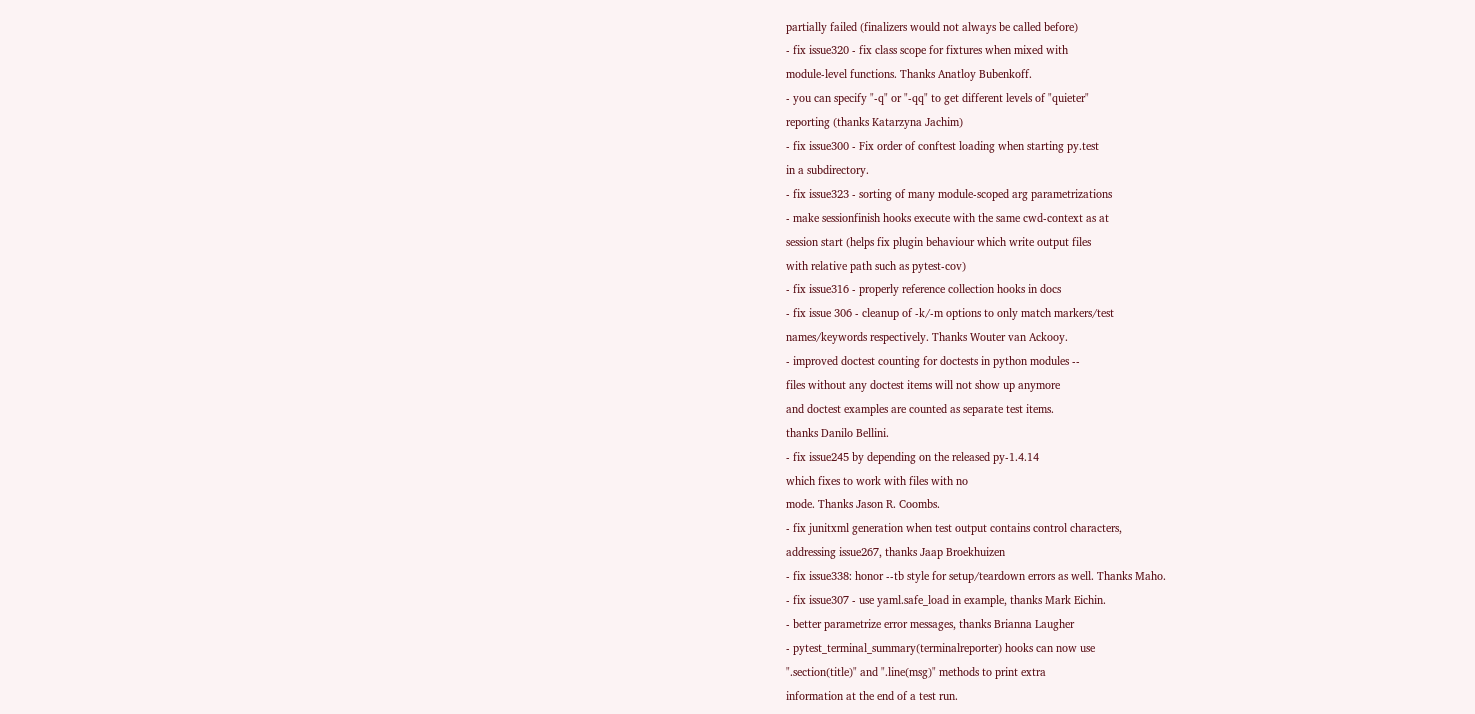partially failed (finalizers would not always be called before)
- fix issue320 - fix class scope for fixtures when mixed with
module-level functions. Thanks Anatloy Bubenkoff.
- you can specify "-q" or "-qq" to get different levels of "quieter"
reporting (thanks Katarzyna Jachim)
- fix issue300 - Fix order of conftest loading when starting py.test
in a subdirectory.
- fix issue323 - sorting of many module-scoped arg parametrizations
- make sessionfinish hooks execute with the same cwd-context as at
session start (helps fix plugin behaviour which write output files
with relative path such as pytest-cov)
- fix issue316 - properly reference collection hooks in docs
- fix issue 306 - cleanup of -k/-m options to only match markers/test
names/keywords respectively. Thanks Wouter van Ackooy.
- improved doctest counting for doctests in python modules --
files without any doctest items will not show up anymore
and doctest examples are counted as separate test items.
thanks Danilo Bellini.
- fix issue245 by depending on the released py-1.4.14
which fixes to work with files with no
mode. Thanks Jason R. Coombs.
- fix junitxml generation when test output contains control characters,
addressing issue267, thanks Jaap Broekhuizen
- fix issue338: honor --tb style for setup/teardown errors as well. Thanks Maho.
- fix issue307 - use yaml.safe_load in example, thanks Mark Eichin.
- better parametrize error messages, thanks Brianna Laugher
- pytest_terminal_summary(terminalreporter) hooks can now use
".section(title)" and ".line(msg)" methods to print extra
information at the end of a test run.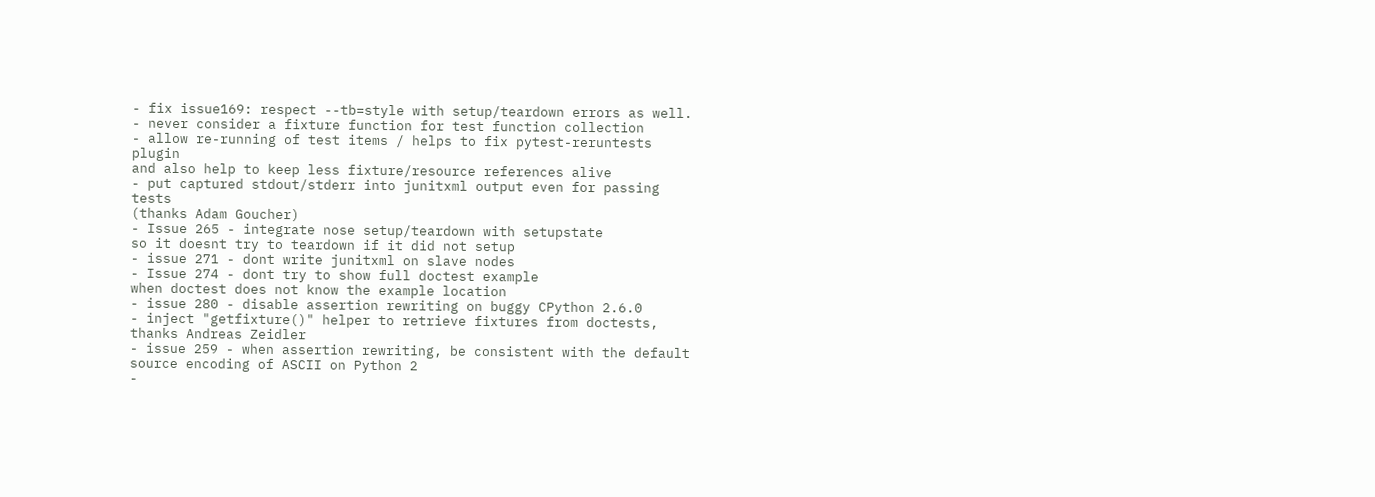- fix issue169: respect --tb=style with setup/teardown errors as well.
- never consider a fixture function for test function collection
- allow re-running of test items / helps to fix pytest-reruntests plugin
and also help to keep less fixture/resource references alive
- put captured stdout/stderr into junitxml output even for passing tests
(thanks Adam Goucher)
- Issue 265 - integrate nose setup/teardown with setupstate
so it doesnt try to teardown if it did not setup
- issue 271 - dont write junitxml on slave nodes
- Issue 274 - dont try to show full doctest example
when doctest does not know the example location
- issue 280 - disable assertion rewriting on buggy CPython 2.6.0
- inject "getfixture()" helper to retrieve fixtures from doctests,
thanks Andreas Zeidler
- issue 259 - when assertion rewriting, be consistent with the default
source encoding of ASCII on Python 2
-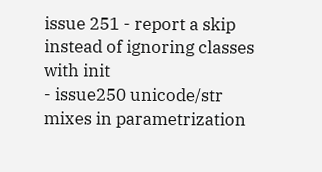issue 251 - report a skip instead of ignoring classes with init
- issue250 unicode/str mixes in parametrization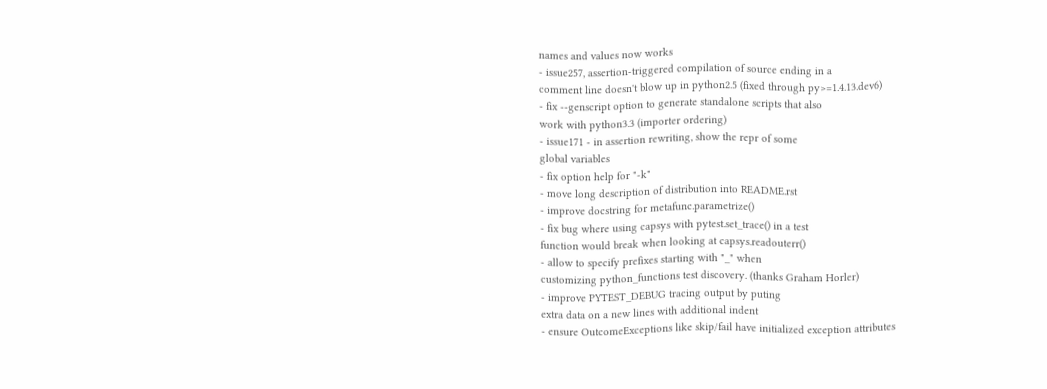names and values now works
- issue257, assertion-triggered compilation of source ending in a
comment line doesn't blow up in python2.5 (fixed through py>=1.4.13.dev6)
- fix --genscript option to generate standalone scripts that also
work with python3.3 (importer ordering)
- issue171 - in assertion rewriting, show the repr of some
global variables
- fix option help for "-k"
- move long description of distribution into README.rst
- improve docstring for metafunc.parametrize()
- fix bug where using capsys with pytest.set_trace() in a test
function would break when looking at capsys.readouterr()
- allow to specify prefixes starting with "_" when
customizing python_functions test discovery. (thanks Graham Horler)
- improve PYTEST_DEBUG tracing output by puting
extra data on a new lines with additional indent
- ensure OutcomeExceptions like skip/fail have initialized exception attributes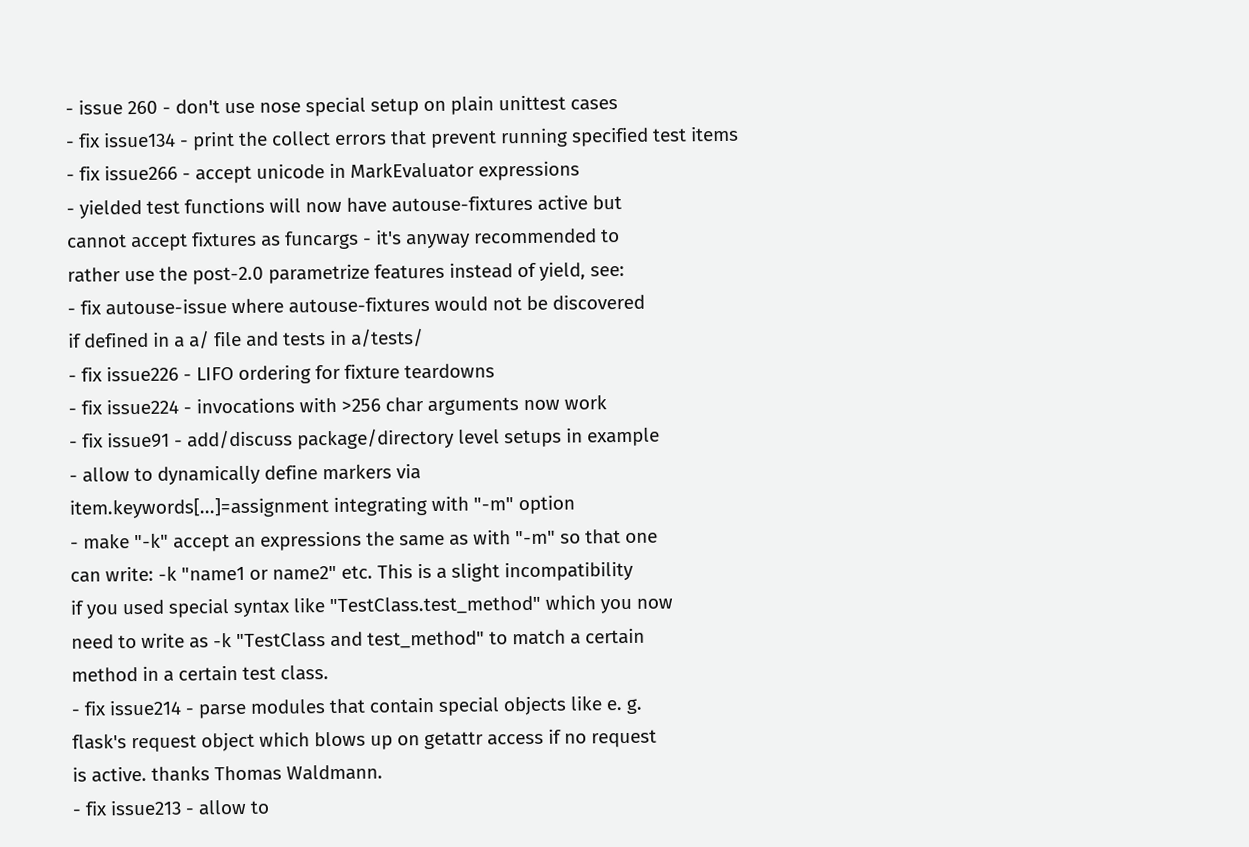- issue 260 - don't use nose special setup on plain unittest cases
- fix issue134 - print the collect errors that prevent running specified test items
- fix issue266 - accept unicode in MarkEvaluator expressions
- yielded test functions will now have autouse-fixtures active but
cannot accept fixtures as funcargs - it's anyway recommended to
rather use the post-2.0 parametrize features instead of yield, see:
- fix autouse-issue where autouse-fixtures would not be discovered
if defined in a a/ file and tests in a/tests/
- fix issue226 - LIFO ordering for fixture teardowns
- fix issue224 - invocations with >256 char arguments now work
- fix issue91 - add/discuss package/directory level setups in example
- allow to dynamically define markers via
item.keywords[...]=assignment integrating with "-m" option
- make "-k" accept an expressions the same as with "-m" so that one
can write: -k "name1 or name2" etc. This is a slight incompatibility
if you used special syntax like "TestClass.test_method" which you now
need to write as -k "TestClass and test_method" to match a certain
method in a certain test class.
- fix issue214 - parse modules that contain special objects like e. g.
flask's request object which blows up on getattr access if no request
is active. thanks Thomas Waldmann.
- fix issue213 - allow to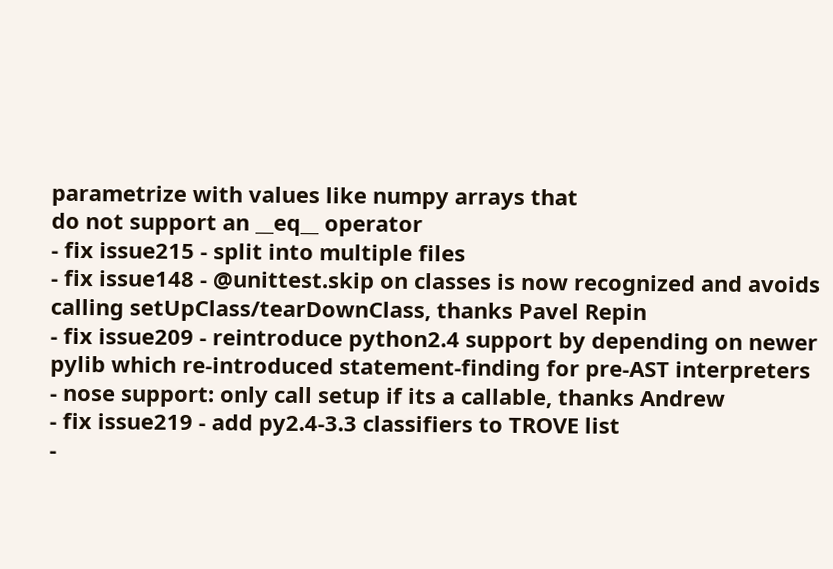parametrize with values like numpy arrays that
do not support an __eq__ operator
- fix issue215 - split into multiple files
- fix issue148 - @unittest.skip on classes is now recognized and avoids
calling setUpClass/tearDownClass, thanks Pavel Repin
- fix issue209 - reintroduce python2.4 support by depending on newer
pylib which re-introduced statement-finding for pre-AST interpreters
- nose support: only call setup if its a callable, thanks Andrew
- fix issue219 - add py2.4-3.3 classifiers to TROVE list
-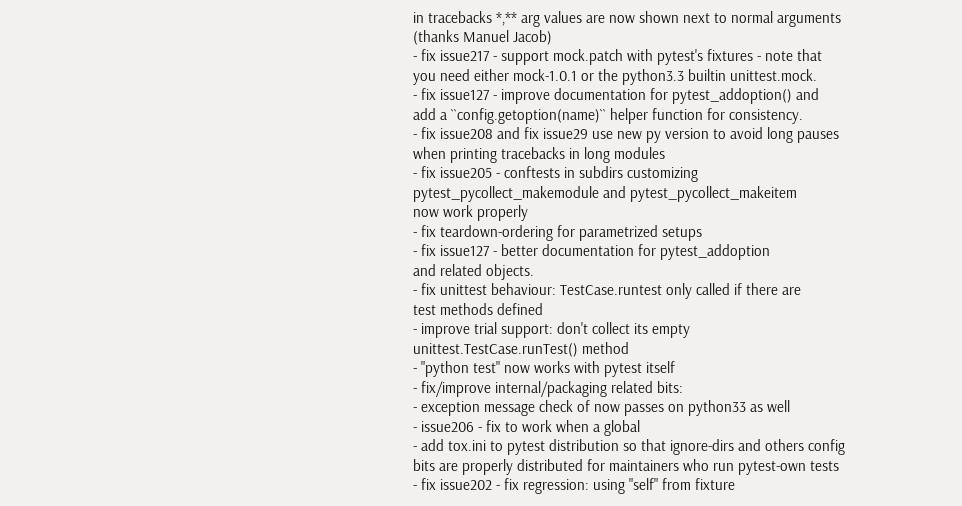in tracebacks *,** arg values are now shown next to normal arguments
(thanks Manuel Jacob)
- fix issue217 - support mock.patch with pytest's fixtures - note that
you need either mock-1.0.1 or the python3.3 builtin unittest.mock.
- fix issue127 - improve documentation for pytest_addoption() and
add a ``config.getoption(name)`` helper function for consistency.
- fix issue208 and fix issue29 use new py version to avoid long pauses
when printing tracebacks in long modules
- fix issue205 - conftests in subdirs customizing
pytest_pycollect_makemodule and pytest_pycollect_makeitem
now work properly
- fix teardown-ordering for parametrized setups
- fix issue127 - better documentation for pytest_addoption
and related objects.
- fix unittest behaviour: TestCase.runtest only called if there are
test methods defined
- improve trial support: don't collect its empty
unittest.TestCase.runTest() method
- "python test" now works with pytest itself
- fix/improve internal/packaging related bits:
- exception message check of now passes on python33 as well
- issue206 - fix to work when a global
- add tox.ini to pytest distribution so that ignore-dirs and others config
bits are properly distributed for maintainers who run pytest-own tests
- fix issue202 - fix regression: using "self" from fixture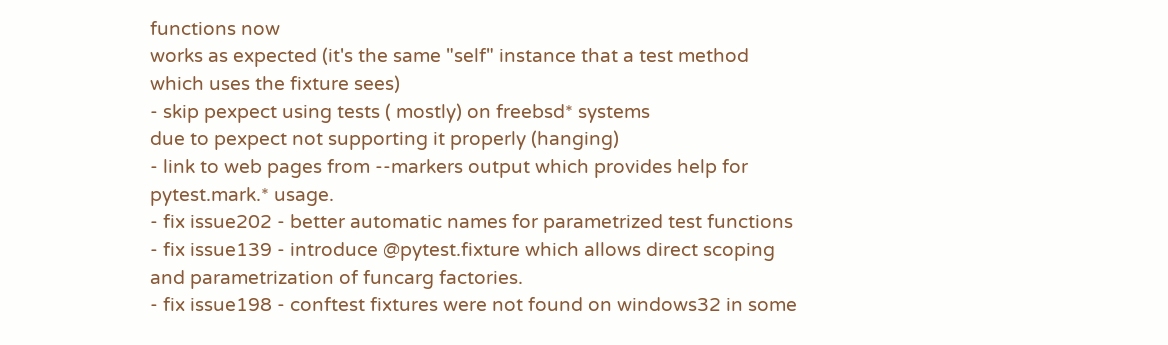functions now
works as expected (it's the same "self" instance that a test method
which uses the fixture sees)
- skip pexpect using tests ( mostly) on freebsd* systems
due to pexpect not supporting it properly (hanging)
- link to web pages from --markers output which provides help for
pytest.mark.* usage.
- fix issue202 - better automatic names for parametrized test functions
- fix issue139 - introduce @pytest.fixture which allows direct scoping
and parametrization of funcarg factories.
- fix issue198 - conftest fixtures were not found on windows32 in some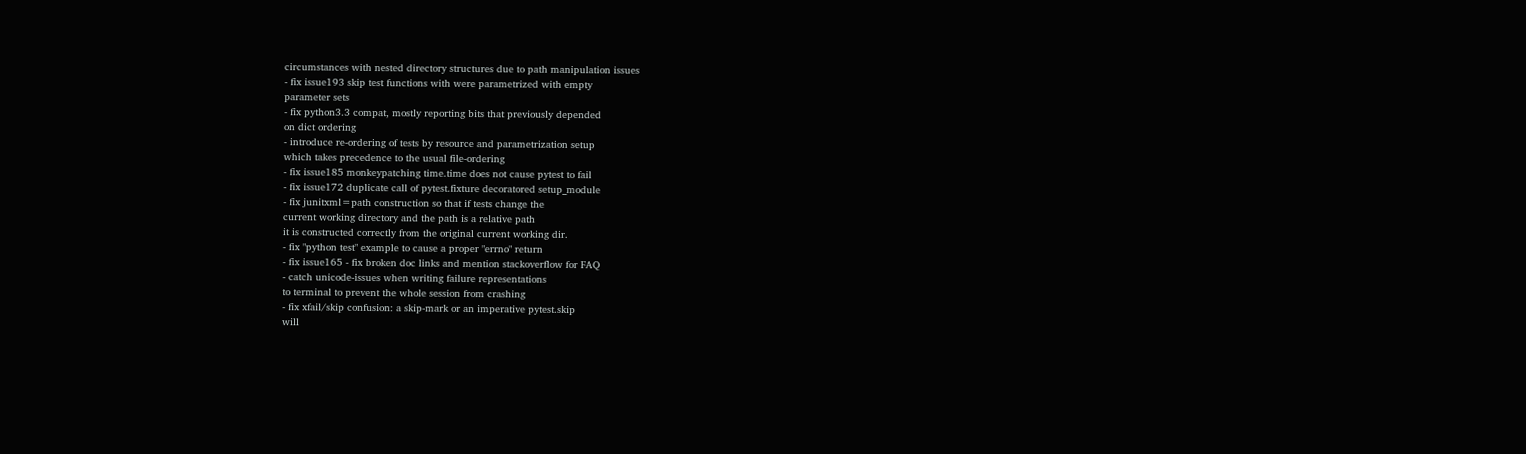circumstances with nested directory structures due to path manipulation issues
- fix issue193 skip test functions with were parametrized with empty
parameter sets
- fix python3.3 compat, mostly reporting bits that previously depended
on dict ordering
- introduce re-ordering of tests by resource and parametrization setup
which takes precedence to the usual file-ordering
- fix issue185 monkeypatching time.time does not cause pytest to fail
- fix issue172 duplicate call of pytest.fixture decoratored setup_module
- fix junitxml=path construction so that if tests change the
current working directory and the path is a relative path
it is constructed correctly from the original current working dir.
- fix "python test" example to cause a proper "errno" return
- fix issue165 - fix broken doc links and mention stackoverflow for FAQ
- catch unicode-issues when writing failure representations
to terminal to prevent the whole session from crashing
- fix xfail/skip confusion: a skip-mark or an imperative pytest.skip
will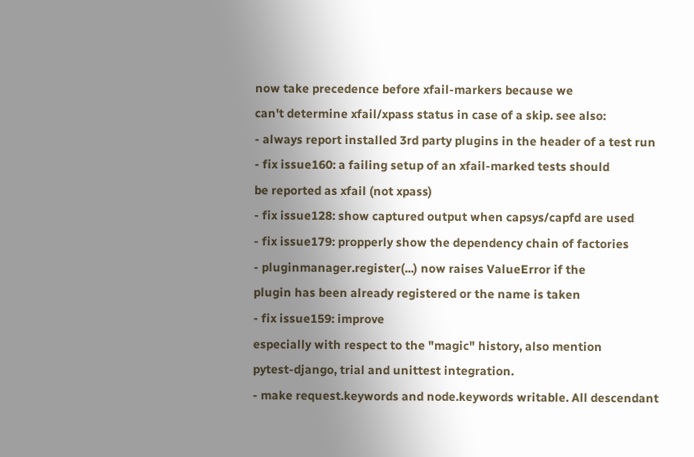now take precedence before xfail-markers because we
can't determine xfail/xpass status in case of a skip. see also:
- always report installed 3rd party plugins in the header of a test run
- fix issue160: a failing setup of an xfail-marked tests should
be reported as xfail (not xpass)
- fix issue128: show captured output when capsys/capfd are used
- fix issue179: propperly show the dependency chain of factories
- pluginmanager.register(...) now raises ValueError if the
plugin has been already registered or the name is taken
- fix issue159: improve
especially with respect to the "magic" history, also mention
pytest-django, trial and unittest integration.
- make request.keywords and node.keywords writable. All descendant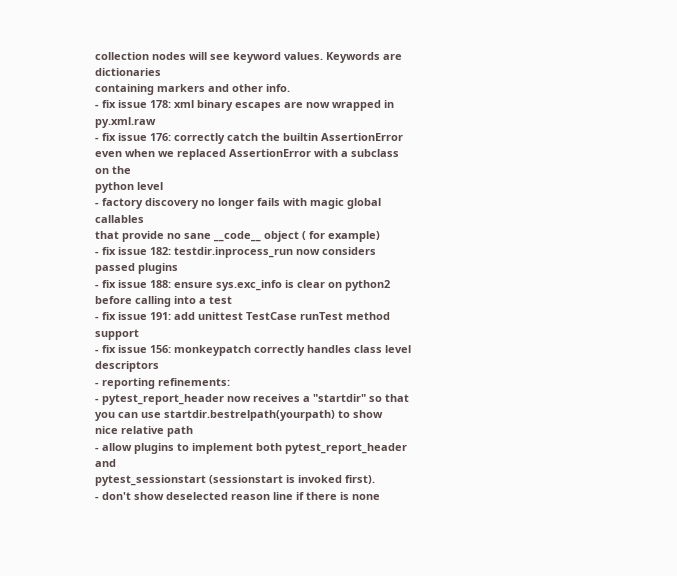collection nodes will see keyword values. Keywords are dictionaries
containing markers and other info.
- fix issue 178: xml binary escapes are now wrapped in py.xml.raw
- fix issue 176: correctly catch the builtin AssertionError
even when we replaced AssertionError with a subclass on the
python level
- factory discovery no longer fails with magic global callables
that provide no sane __code__ object ( for example)
- fix issue 182: testdir.inprocess_run now considers passed plugins
- fix issue 188: ensure sys.exc_info is clear on python2
before calling into a test
- fix issue 191: add unittest TestCase runTest method support
- fix issue 156: monkeypatch correctly handles class level descriptors
- reporting refinements:
- pytest_report_header now receives a "startdir" so that
you can use startdir.bestrelpath(yourpath) to show
nice relative path
- allow plugins to implement both pytest_report_header and
pytest_sessionstart (sessionstart is invoked first).
- don't show deselected reason line if there is none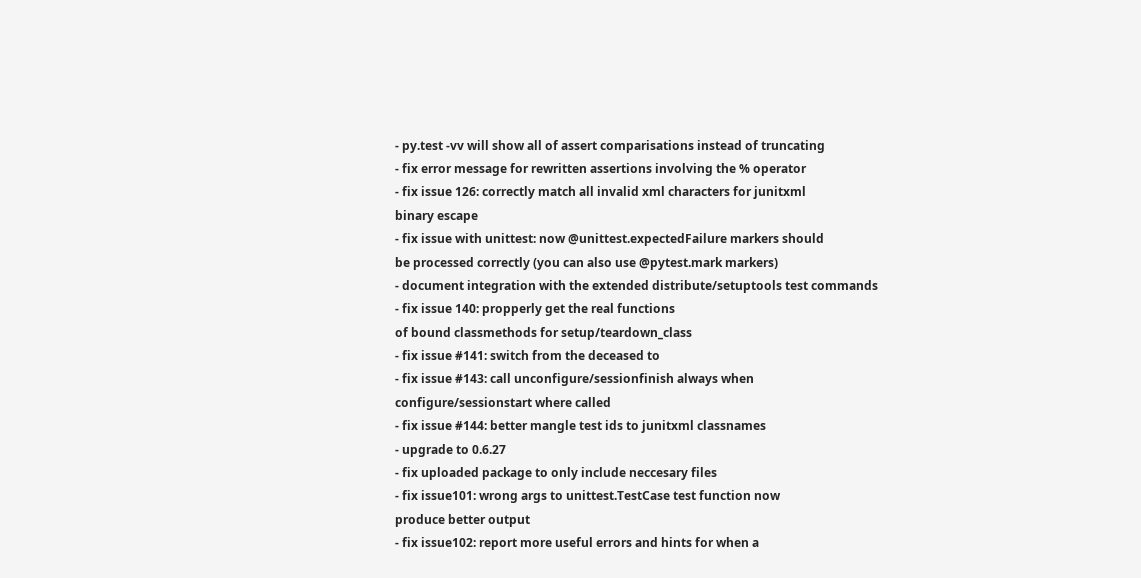- py.test -vv will show all of assert comparisations instead of truncating
- fix error message for rewritten assertions involving the % operator
- fix issue 126: correctly match all invalid xml characters for junitxml
binary escape
- fix issue with unittest: now @unittest.expectedFailure markers should
be processed correctly (you can also use @pytest.mark markers)
- document integration with the extended distribute/setuptools test commands
- fix issue 140: propperly get the real functions
of bound classmethods for setup/teardown_class
- fix issue #141: switch from the deceased to
- fix issue #143: call unconfigure/sessionfinish always when
configure/sessionstart where called
- fix issue #144: better mangle test ids to junitxml classnames
- upgrade to 0.6.27
- fix uploaded package to only include neccesary files
- fix issue101: wrong args to unittest.TestCase test function now
produce better output
- fix issue102: report more useful errors and hints for when a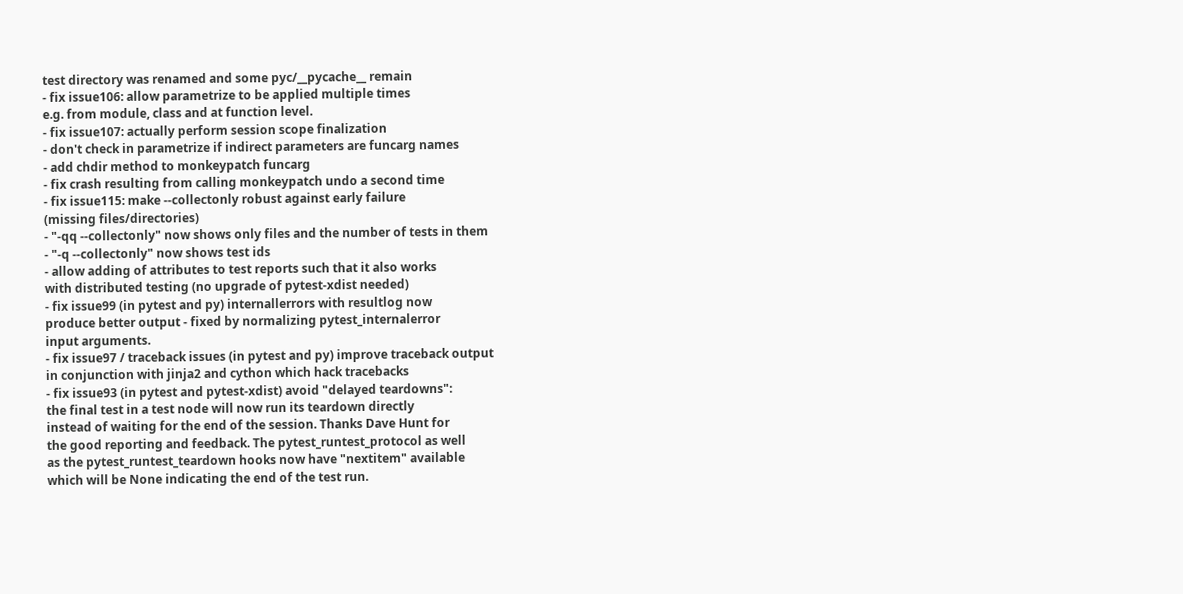test directory was renamed and some pyc/__pycache__ remain
- fix issue106: allow parametrize to be applied multiple times
e.g. from module, class and at function level.
- fix issue107: actually perform session scope finalization
- don't check in parametrize if indirect parameters are funcarg names
- add chdir method to monkeypatch funcarg
- fix crash resulting from calling monkeypatch undo a second time
- fix issue115: make --collectonly robust against early failure
(missing files/directories)
- "-qq --collectonly" now shows only files and the number of tests in them
- "-q --collectonly" now shows test ids
- allow adding of attributes to test reports such that it also works
with distributed testing (no upgrade of pytest-xdist needed)
- fix issue99 (in pytest and py) internallerrors with resultlog now
produce better output - fixed by normalizing pytest_internalerror
input arguments.
- fix issue97 / traceback issues (in pytest and py) improve traceback output
in conjunction with jinja2 and cython which hack tracebacks
- fix issue93 (in pytest and pytest-xdist) avoid "delayed teardowns":
the final test in a test node will now run its teardown directly
instead of waiting for the end of the session. Thanks Dave Hunt for
the good reporting and feedback. The pytest_runtest_protocol as well
as the pytest_runtest_teardown hooks now have "nextitem" available
which will be None indicating the end of the test run.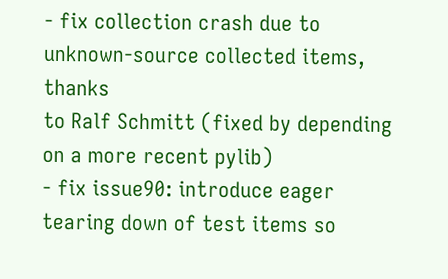- fix collection crash due to unknown-source collected items, thanks
to Ralf Schmitt (fixed by depending on a more recent pylib)
- fix issue90: introduce eager tearing down of test items so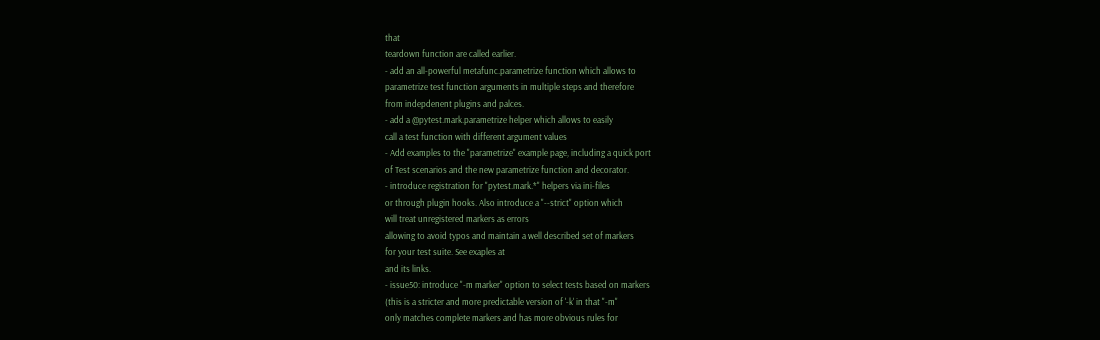that
teardown function are called earlier.
- add an all-powerful metafunc.parametrize function which allows to
parametrize test function arguments in multiple steps and therefore
from indepdenent plugins and palces.
- add a @pytest.mark.parametrize helper which allows to easily
call a test function with different argument values
- Add examples to the "parametrize" example page, including a quick port
of Test scenarios and the new parametrize function and decorator.
- introduce registration for "pytest.mark.*" helpers via ini-files
or through plugin hooks. Also introduce a "--strict" option which
will treat unregistered markers as errors
allowing to avoid typos and maintain a well described set of markers
for your test suite. See exaples at
and its links.
- issue50: introduce "-m marker" option to select tests based on markers
(this is a stricter and more predictable version of '-k' in that "-m"
only matches complete markers and has more obvious rules for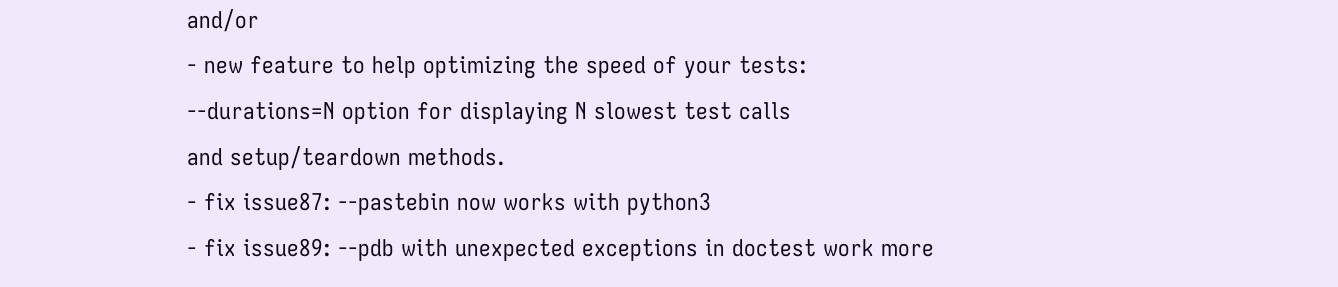and/or
- new feature to help optimizing the speed of your tests:
--durations=N option for displaying N slowest test calls
and setup/teardown methods.
- fix issue87: --pastebin now works with python3
- fix issue89: --pdb with unexpected exceptions in doctest work more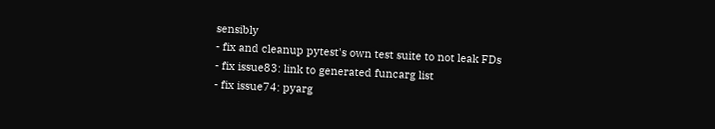sensibly
- fix and cleanup pytest's own test suite to not leak FDs
- fix issue83: link to generated funcarg list
- fix issue74: pyarg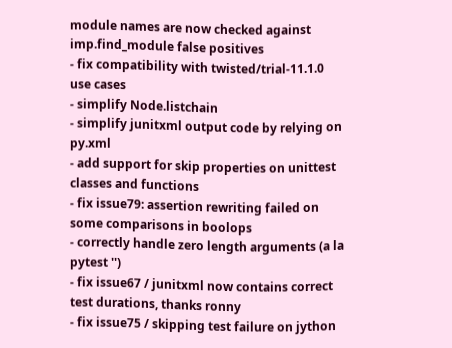module names are now checked against imp.find_module false positives
- fix compatibility with twisted/trial-11.1.0 use cases
- simplify Node.listchain
- simplify junitxml output code by relying on py.xml
- add support for skip properties on unittest classes and functions
- fix issue79: assertion rewriting failed on some comparisons in boolops
- correctly handle zero length arguments (a la pytest '')
- fix issue67 / junitxml now contains correct test durations, thanks ronny
- fix issue75 / skipping test failure on jython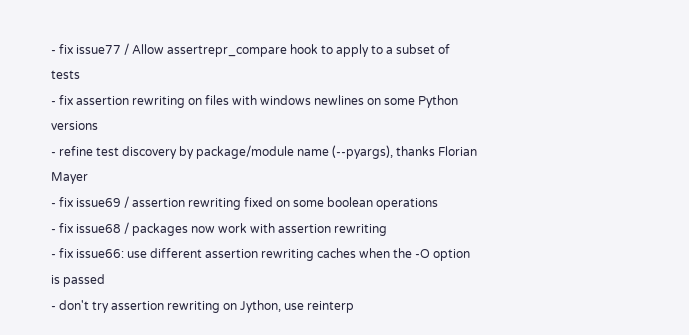- fix issue77 / Allow assertrepr_compare hook to apply to a subset of tests
- fix assertion rewriting on files with windows newlines on some Python versions
- refine test discovery by package/module name (--pyargs), thanks Florian Mayer
- fix issue69 / assertion rewriting fixed on some boolean operations
- fix issue68 / packages now work with assertion rewriting
- fix issue66: use different assertion rewriting caches when the -O option is passed
- don't try assertion rewriting on Jython, use reinterp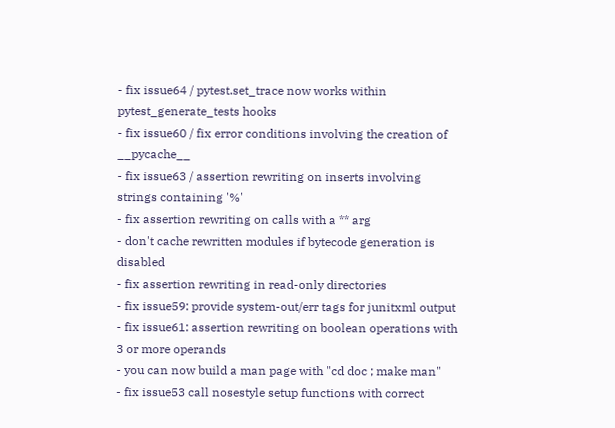- fix issue64 / pytest.set_trace now works within pytest_generate_tests hooks
- fix issue60 / fix error conditions involving the creation of __pycache__
- fix issue63 / assertion rewriting on inserts involving strings containing '%'
- fix assertion rewriting on calls with a ** arg
- don't cache rewritten modules if bytecode generation is disabled
- fix assertion rewriting in read-only directories
- fix issue59: provide system-out/err tags for junitxml output
- fix issue61: assertion rewriting on boolean operations with 3 or more operands
- you can now build a man page with "cd doc ; make man"
- fix issue53 call nosestyle setup functions with correct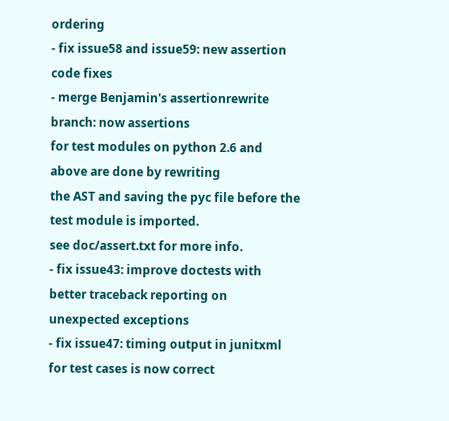ordering
- fix issue58 and issue59: new assertion code fixes
- merge Benjamin's assertionrewrite branch: now assertions
for test modules on python 2.6 and above are done by rewriting
the AST and saving the pyc file before the test module is imported.
see doc/assert.txt for more info.
- fix issue43: improve doctests with better traceback reporting on
unexpected exceptions
- fix issue47: timing output in junitxml for test cases is now correct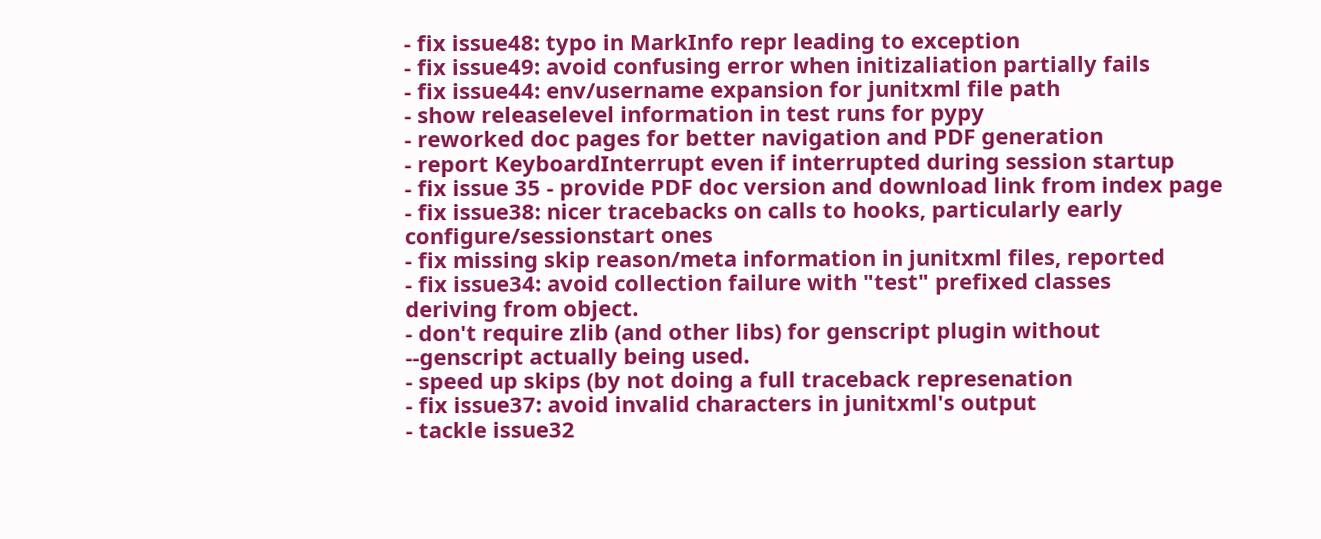- fix issue48: typo in MarkInfo repr leading to exception
- fix issue49: avoid confusing error when initizaliation partially fails
- fix issue44: env/username expansion for junitxml file path
- show releaselevel information in test runs for pypy
- reworked doc pages for better navigation and PDF generation
- report KeyboardInterrupt even if interrupted during session startup
- fix issue 35 - provide PDF doc version and download link from index page
- fix issue38: nicer tracebacks on calls to hooks, particularly early
configure/sessionstart ones
- fix missing skip reason/meta information in junitxml files, reported
- fix issue34: avoid collection failure with "test" prefixed classes
deriving from object.
- don't require zlib (and other libs) for genscript plugin without
--genscript actually being used.
- speed up skips (by not doing a full traceback represenation
- fix issue37: avoid invalid characters in junitxml's output
- tackle issue32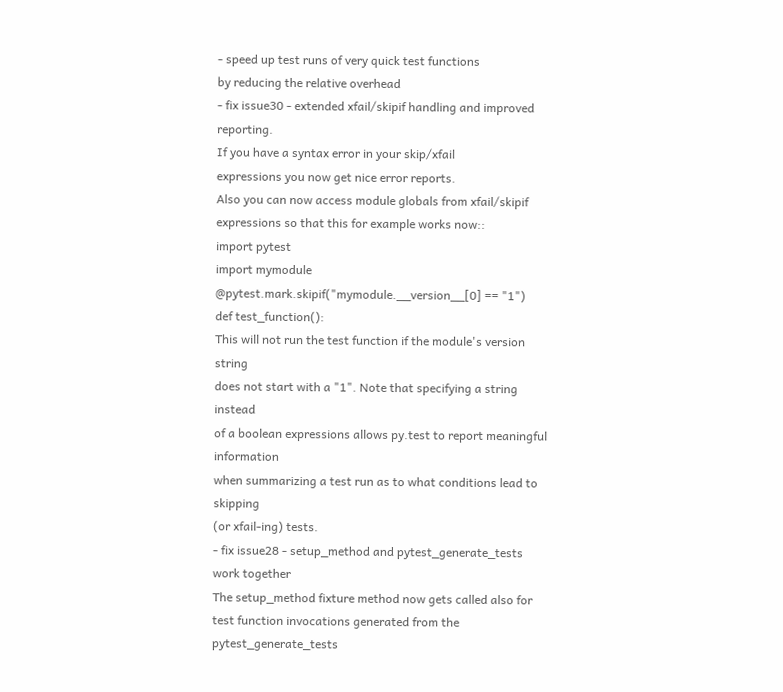- speed up test runs of very quick test functions
by reducing the relative overhead
- fix issue30 - extended xfail/skipif handling and improved reporting.
If you have a syntax error in your skip/xfail
expressions you now get nice error reports.
Also you can now access module globals from xfail/skipif
expressions so that this for example works now::
import pytest
import mymodule
@pytest.mark.skipif("mymodule.__version__[0] == "1")
def test_function():
This will not run the test function if the module's version string
does not start with a "1". Note that specifying a string instead
of a boolean expressions allows py.test to report meaningful information
when summarizing a test run as to what conditions lead to skipping
(or xfail-ing) tests.
- fix issue28 - setup_method and pytest_generate_tests work together
The setup_method fixture method now gets called also for
test function invocations generated from the pytest_generate_tests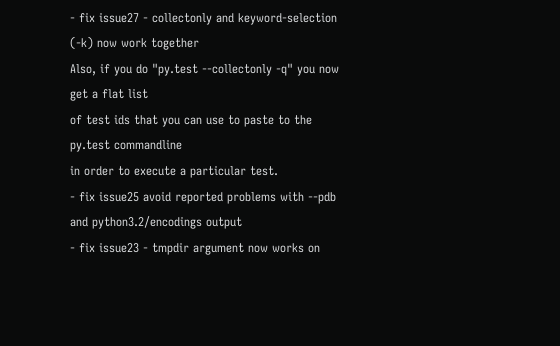- fix issue27 - collectonly and keyword-selection (-k) now work together
Also, if you do "py.test --collectonly -q" you now get a flat list
of test ids that you can use to paste to the py.test commandline
in order to execute a particular test.
- fix issue25 avoid reported problems with --pdb and python3.2/encodings output
- fix issue23 - tmpdir argument now works on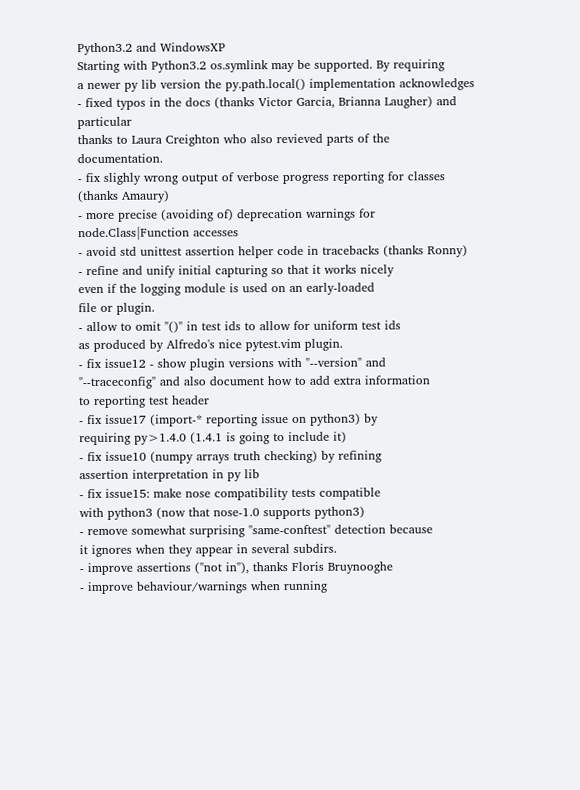Python3.2 and WindowsXP
Starting with Python3.2 os.symlink may be supported. By requiring
a newer py lib version the py.path.local() implementation acknowledges
- fixed typos in the docs (thanks Victor Garcia, Brianna Laugher) and particular
thanks to Laura Creighton who also revieved parts of the documentation.
- fix slighly wrong output of verbose progress reporting for classes
(thanks Amaury)
- more precise (avoiding of) deprecation warnings for node.Class|Function accesses
- avoid std unittest assertion helper code in tracebacks (thanks Ronny)
- refine and unify initial capturing so that it works nicely
even if the logging module is used on an early-loaded
file or plugin.
- allow to omit "()" in test ids to allow for uniform test ids
as produced by Alfredo's nice pytest.vim plugin.
- fix issue12 - show plugin versions with "--version" and
"--traceconfig" and also document how to add extra information
to reporting test header
- fix issue17 (import-* reporting issue on python3) by
requiring py>1.4.0 (1.4.1 is going to include it)
- fix issue10 (numpy arrays truth checking) by refining
assertion interpretation in py lib
- fix issue15: make nose compatibility tests compatible
with python3 (now that nose-1.0 supports python3)
- remove somewhat surprising "same-conftest" detection because
it ignores when they appear in several subdirs.
- improve assertions ("not in"), thanks Floris Bruynooghe
- improve behaviour/warnings when running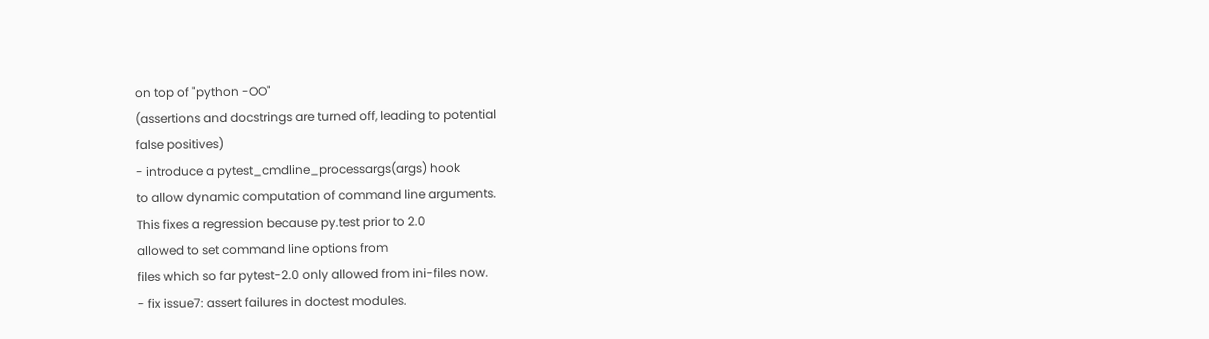on top of "python -OO"
(assertions and docstrings are turned off, leading to potential
false positives)
- introduce a pytest_cmdline_processargs(args) hook
to allow dynamic computation of command line arguments.
This fixes a regression because py.test prior to 2.0
allowed to set command line options from
files which so far pytest-2.0 only allowed from ini-files now.
- fix issue7: assert failures in doctest modules.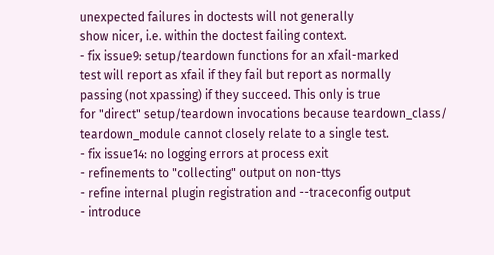unexpected failures in doctests will not generally
show nicer, i.e. within the doctest failing context.
- fix issue9: setup/teardown functions for an xfail-marked
test will report as xfail if they fail but report as normally
passing (not xpassing) if they succeed. This only is true
for "direct" setup/teardown invocations because teardown_class/
teardown_module cannot closely relate to a single test.
- fix issue14: no logging errors at process exit
- refinements to "collecting" output on non-ttys
- refine internal plugin registration and --traceconfig output
- introduce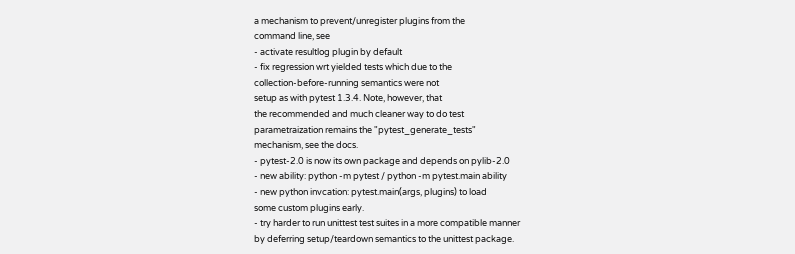a mechanism to prevent/unregister plugins from the
command line, see
- activate resultlog plugin by default
- fix regression wrt yielded tests which due to the
collection-before-running semantics were not
setup as with pytest 1.3.4. Note, however, that
the recommended and much cleaner way to do test
parametraization remains the "pytest_generate_tests"
mechanism, see the docs.
- pytest-2.0 is now its own package and depends on pylib-2.0
- new ability: python -m pytest / python -m pytest.main ability
- new python invcation: pytest.main(args, plugins) to load
some custom plugins early.
- try harder to run unittest test suites in a more compatible manner
by deferring setup/teardown semantics to the unittest package.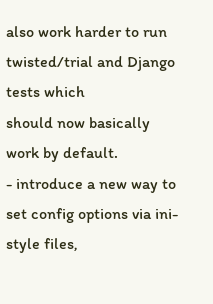also work harder to run twisted/trial and Django tests which
should now basically work by default.
- introduce a new way to set config options via ini-style files,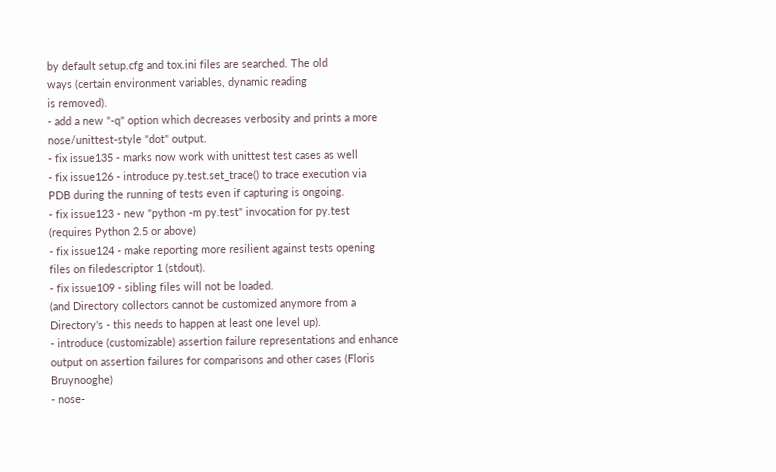by default setup.cfg and tox.ini files are searched. The old
ways (certain environment variables, dynamic reading
is removed).
- add a new "-q" option which decreases verbosity and prints a more
nose/unittest-style "dot" output.
- fix issue135 - marks now work with unittest test cases as well
- fix issue126 - introduce py.test.set_trace() to trace execution via
PDB during the running of tests even if capturing is ongoing.
- fix issue123 - new "python -m py.test" invocation for py.test
(requires Python 2.5 or above)
- fix issue124 - make reporting more resilient against tests opening
files on filedescriptor 1 (stdout).
- fix issue109 - sibling files will not be loaded.
(and Directory collectors cannot be customized anymore from a Directory's - this needs to happen at least one level up).
- introduce (customizable) assertion failure representations and enhance
output on assertion failures for comparisons and other cases (Floris Bruynooghe)
- nose-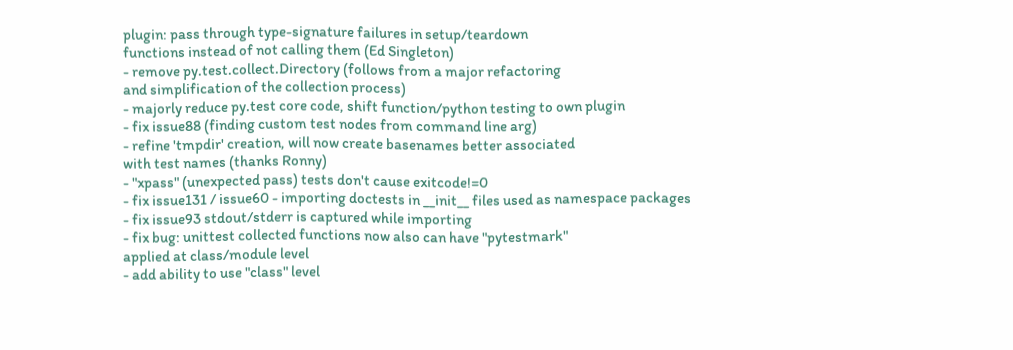plugin: pass through type-signature failures in setup/teardown
functions instead of not calling them (Ed Singleton)
- remove py.test.collect.Directory (follows from a major refactoring
and simplification of the collection process)
- majorly reduce py.test core code, shift function/python testing to own plugin
- fix issue88 (finding custom test nodes from command line arg)
- refine 'tmpdir' creation, will now create basenames better associated
with test names (thanks Ronny)
- "xpass" (unexpected pass) tests don't cause exitcode!=0
- fix issue131 / issue60 - importing doctests in __init__ files used as namespace packages
- fix issue93 stdout/stderr is captured while importing
- fix bug: unittest collected functions now also can have "pytestmark"
applied at class/module level
- add ability to use "class" level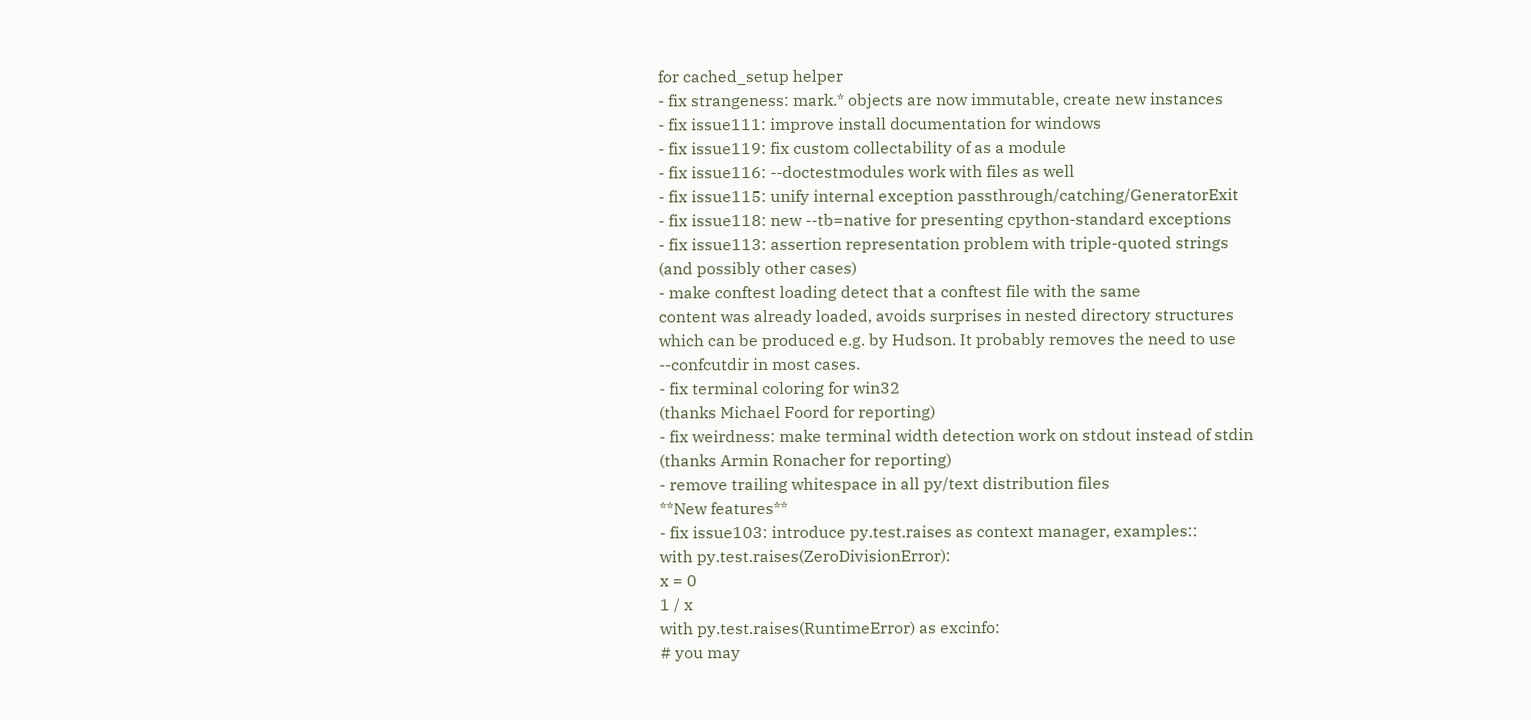for cached_setup helper
- fix strangeness: mark.* objects are now immutable, create new instances
- fix issue111: improve install documentation for windows
- fix issue119: fix custom collectability of as a module
- fix issue116: --doctestmodules work with files as well
- fix issue115: unify internal exception passthrough/catching/GeneratorExit
- fix issue118: new --tb=native for presenting cpython-standard exceptions
- fix issue113: assertion representation problem with triple-quoted strings
(and possibly other cases)
- make conftest loading detect that a conftest file with the same
content was already loaded, avoids surprises in nested directory structures
which can be produced e.g. by Hudson. It probably removes the need to use
--confcutdir in most cases.
- fix terminal coloring for win32
(thanks Michael Foord for reporting)
- fix weirdness: make terminal width detection work on stdout instead of stdin
(thanks Armin Ronacher for reporting)
- remove trailing whitespace in all py/text distribution files
**New features**
- fix issue103: introduce py.test.raises as context manager, examples::
with py.test.raises(ZeroDivisionError):
x = 0
1 / x
with py.test.raises(RuntimeError) as excinfo:
# you may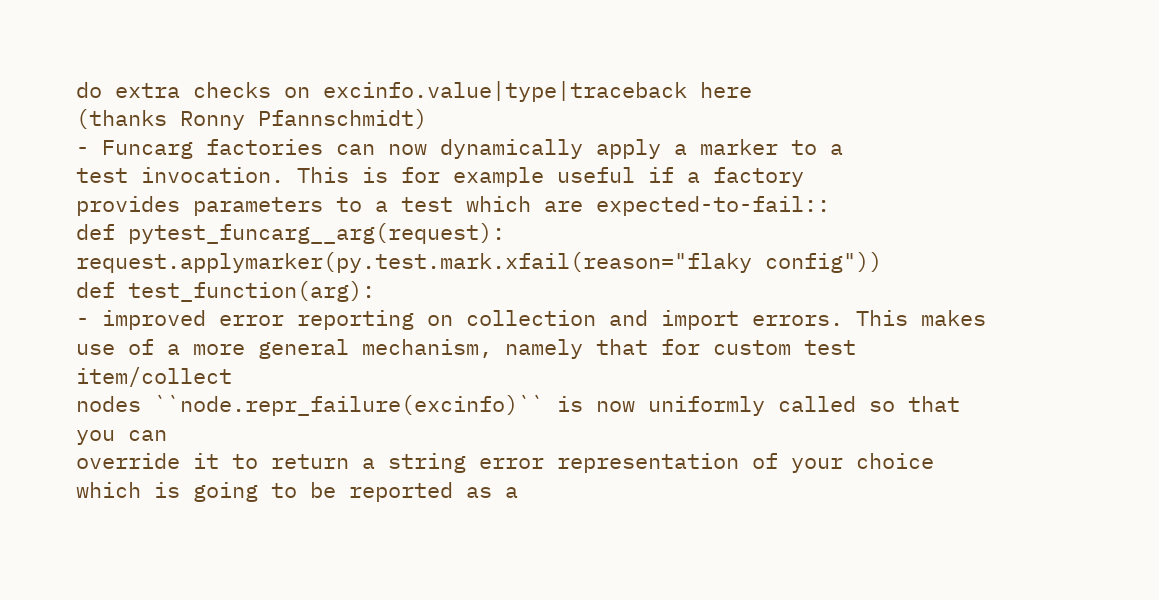do extra checks on excinfo.value|type|traceback here
(thanks Ronny Pfannschmidt)
- Funcarg factories can now dynamically apply a marker to a
test invocation. This is for example useful if a factory
provides parameters to a test which are expected-to-fail::
def pytest_funcarg__arg(request):
request.applymarker(py.test.mark.xfail(reason="flaky config"))
def test_function(arg):
- improved error reporting on collection and import errors. This makes
use of a more general mechanism, namely that for custom test item/collect
nodes ``node.repr_failure(excinfo)`` is now uniformly called so that you can
override it to return a string error representation of your choice
which is going to be reported as a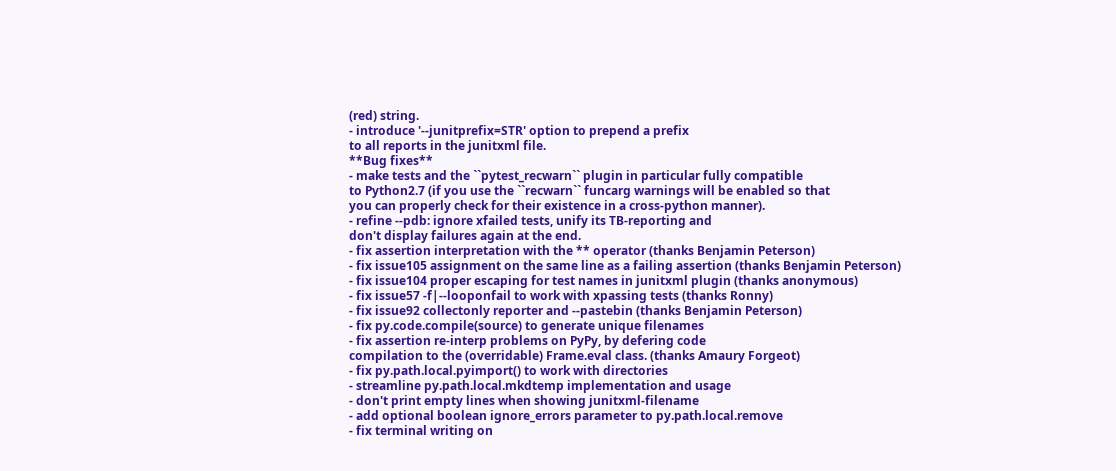(red) string.
- introduce '--junitprefix=STR' option to prepend a prefix
to all reports in the junitxml file.
**Bug fixes**
- make tests and the ``pytest_recwarn`` plugin in particular fully compatible
to Python2.7 (if you use the ``recwarn`` funcarg warnings will be enabled so that
you can properly check for their existence in a cross-python manner).
- refine --pdb: ignore xfailed tests, unify its TB-reporting and
don't display failures again at the end.
- fix assertion interpretation with the ** operator (thanks Benjamin Peterson)
- fix issue105 assignment on the same line as a failing assertion (thanks Benjamin Peterson)
- fix issue104 proper escaping for test names in junitxml plugin (thanks anonymous)
- fix issue57 -f|--looponfail to work with xpassing tests (thanks Ronny)
- fix issue92 collectonly reporter and --pastebin (thanks Benjamin Peterson)
- fix py.code.compile(source) to generate unique filenames
- fix assertion re-interp problems on PyPy, by defering code
compilation to the (overridable) Frame.eval class. (thanks Amaury Forgeot)
- fix py.path.local.pyimport() to work with directories
- streamline py.path.local.mkdtemp implementation and usage
- don't print empty lines when showing junitxml-filename
- add optional boolean ignore_errors parameter to py.path.local.remove
- fix terminal writing on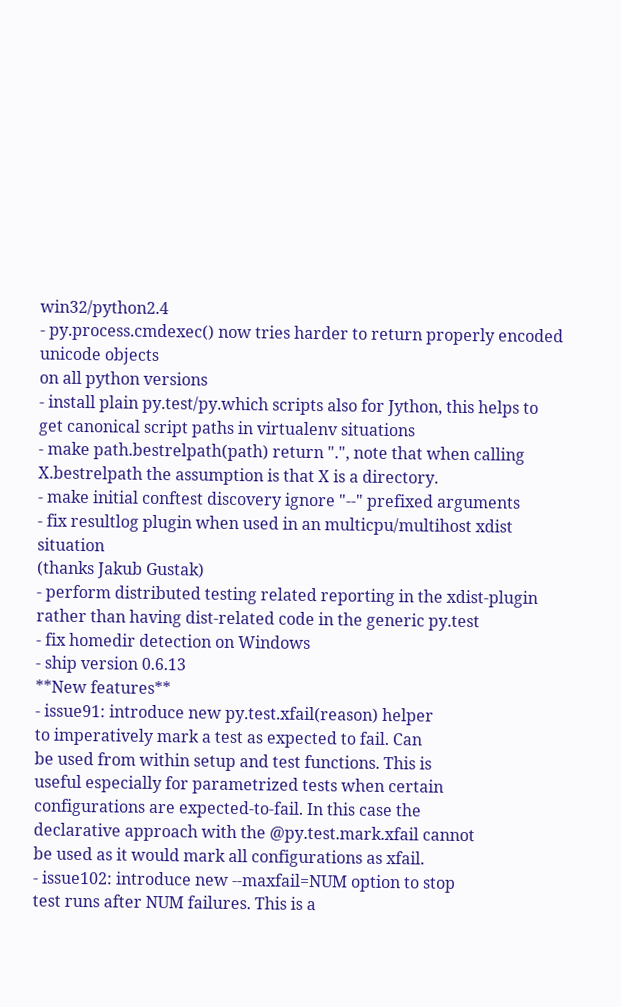win32/python2.4
- py.process.cmdexec() now tries harder to return properly encoded unicode objects
on all python versions
- install plain py.test/py.which scripts also for Jython, this helps to
get canonical script paths in virtualenv situations
- make path.bestrelpath(path) return ".", note that when calling
X.bestrelpath the assumption is that X is a directory.
- make initial conftest discovery ignore "--" prefixed arguments
- fix resultlog plugin when used in an multicpu/multihost xdist situation
(thanks Jakub Gustak)
- perform distributed testing related reporting in the xdist-plugin
rather than having dist-related code in the generic py.test
- fix homedir detection on Windows
- ship version 0.6.13
**New features**
- issue91: introduce new py.test.xfail(reason) helper
to imperatively mark a test as expected to fail. Can
be used from within setup and test functions. This is
useful especially for parametrized tests when certain
configurations are expected-to-fail. In this case the
declarative approach with the @py.test.mark.xfail cannot
be used as it would mark all configurations as xfail.
- issue102: introduce new --maxfail=NUM option to stop
test runs after NUM failures. This is a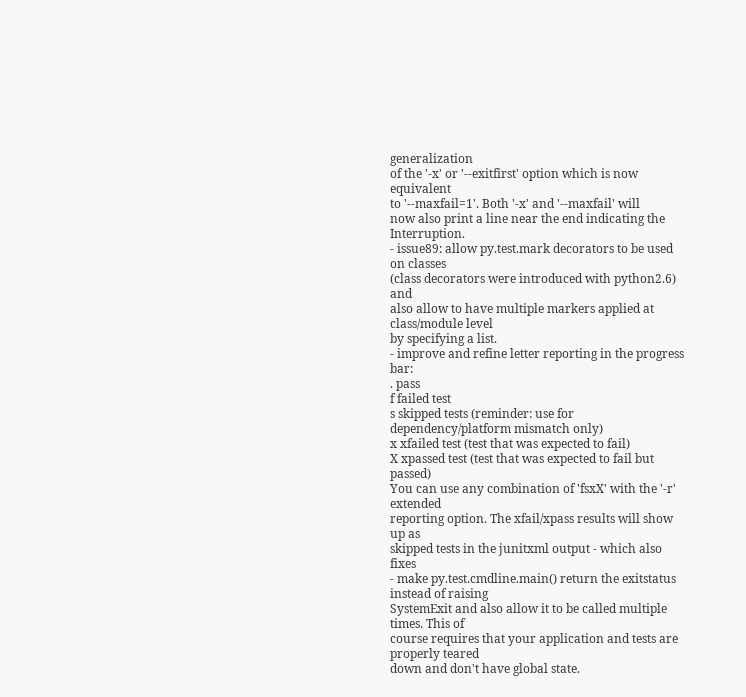generalization
of the '-x' or '--exitfirst' option which is now equivalent
to '--maxfail=1'. Both '-x' and '--maxfail' will
now also print a line near the end indicating the Interruption.
- issue89: allow py.test.mark decorators to be used on classes
(class decorators were introduced with python2.6) and
also allow to have multiple markers applied at class/module level
by specifying a list.
- improve and refine letter reporting in the progress bar:
. pass
f failed test
s skipped tests (reminder: use for dependency/platform mismatch only)
x xfailed test (test that was expected to fail)
X xpassed test (test that was expected to fail but passed)
You can use any combination of 'fsxX' with the '-r' extended
reporting option. The xfail/xpass results will show up as
skipped tests in the junitxml output - which also fixes
- make py.test.cmdline.main() return the exitstatus instead of raising
SystemExit and also allow it to be called multiple times. This of
course requires that your application and tests are properly teared
down and don't have global state.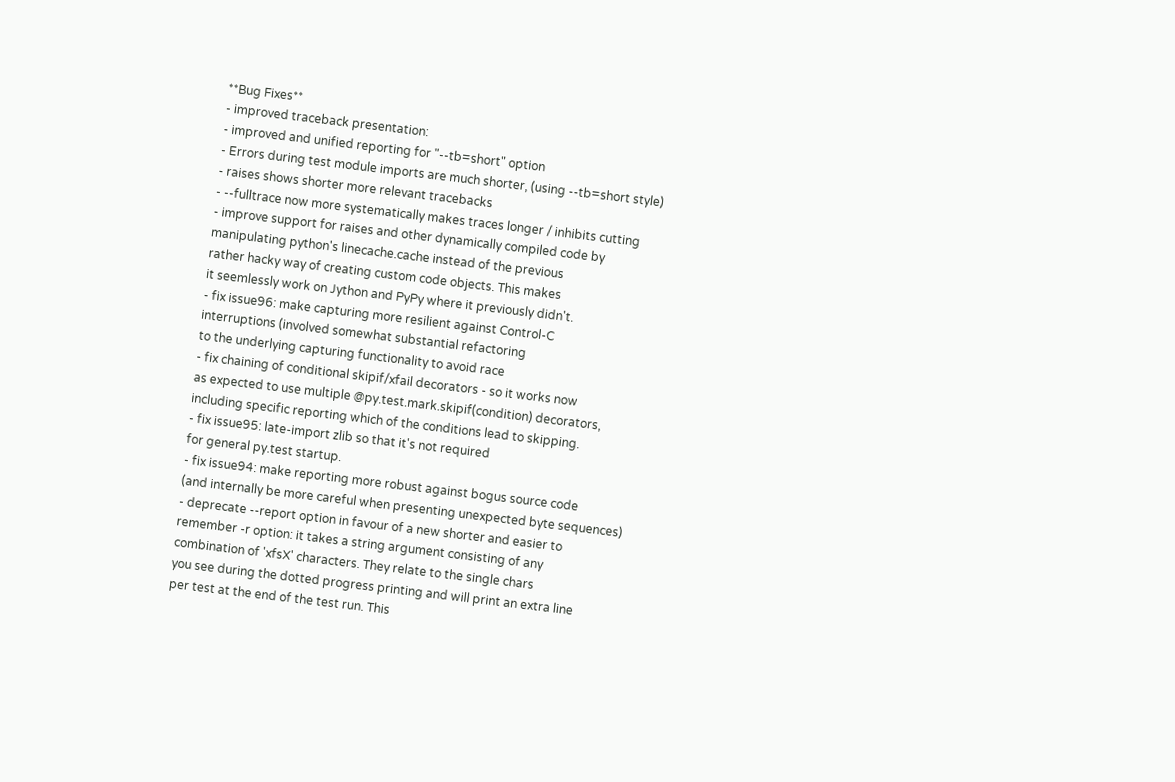**Bug Fixes**
- improved traceback presentation:
- improved and unified reporting for "--tb=short" option
- Errors during test module imports are much shorter, (using --tb=short style)
- raises shows shorter more relevant tracebacks
- --fulltrace now more systematically makes traces longer / inhibits cutting
- improve support for raises and other dynamically compiled code by
manipulating python's linecache.cache instead of the previous
rather hacky way of creating custom code objects. This makes
it seemlessly work on Jython and PyPy where it previously didn't.
- fix issue96: make capturing more resilient against Control-C
interruptions (involved somewhat substantial refactoring
to the underlying capturing functionality to avoid race
- fix chaining of conditional skipif/xfail decorators - so it works now
as expected to use multiple @py.test.mark.skipif(condition) decorators,
including specific reporting which of the conditions lead to skipping.
- fix issue95: late-import zlib so that it's not required
for general py.test startup.
- fix issue94: make reporting more robust against bogus source code
(and internally be more careful when presenting unexpected byte sequences)
- deprecate --report option in favour of a new shorter and easier to
remember -r option: it takes a string argument consisting of any
combination of 'xfsX' characters. They relate to the single chars
you see during the dotted progress printing and will print an extra line
per test at the end of the test run. This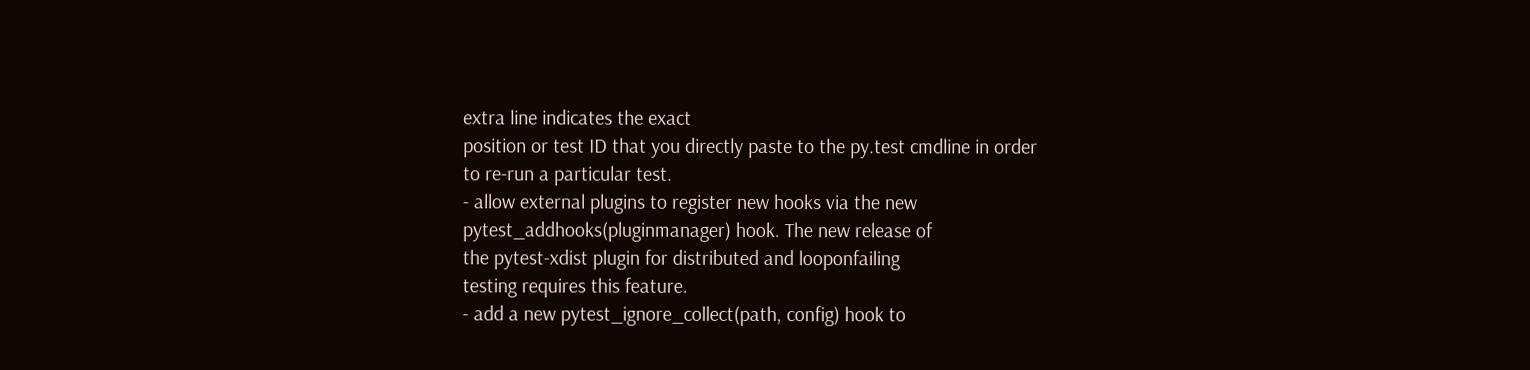extra line indicates the exact
position or test ID that you directly paste to the py.test cmdline in order
to re-run a particular test.
- allow external plugins to register new hooks via the new
pytest_addhooks(pluginmanager) hook. The new release of
the pytest-xdist plugin for distributed and looponfailing
testing requires this feature.
- add a new pytest_ignore_collect(path, config) hook to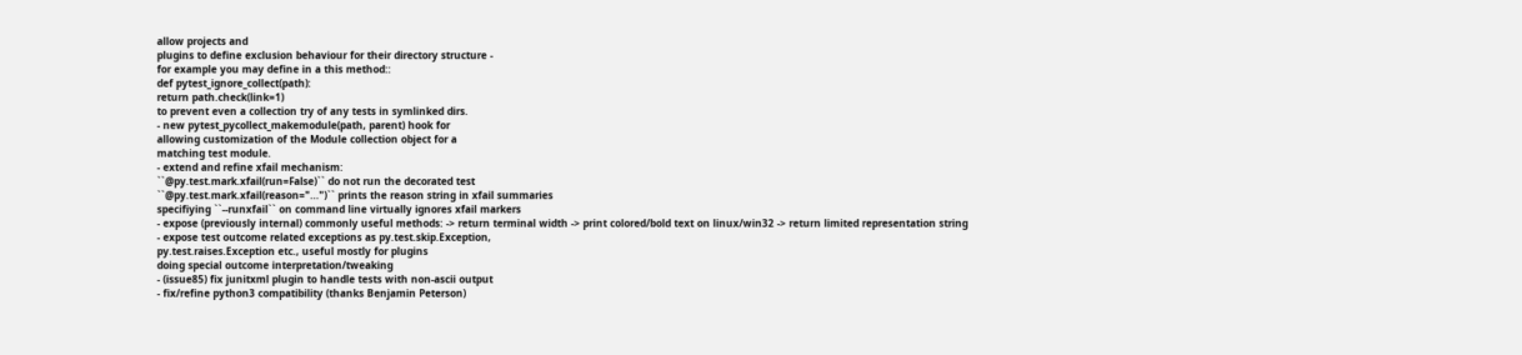allow projects and
plugins to define exclusion behaviour for their directory structure -
for example you may define in a this method::
def pytest_ignore_collect(path):
return path.check(link=1)
to prevent even a collection try of any tests in symlinked dirs.
- new pytest_pycollect_makemodule(path, parent) hook for
allowing customization of the Module collection object for a
matching test module.
- extend and refine xfail mechanism:
``@py.test.mark.xfail(run=False)`` do not run the decorated test
``@py.test.mark.xfail(reason="...")`` prints the reason string in xfail summaries
specifiying ``--runxfail`` on command line virtually ignores xfail markers
- expose (previously internal) commonly useful methods: -> return terminal width -> print colored/bold text on linux/win32 -> return limited representation string
- expose test outcome related exceptions as py.test.skip.Exception,
py.test.raises.Exception etc., useful mostly for plugins
doing special outcome interpretation/tweaking
- (issue85) fix junitxml plugin to handle tests with non-ascii output
- fix/refine python3 compatibility (thanks Benjamin Peterson)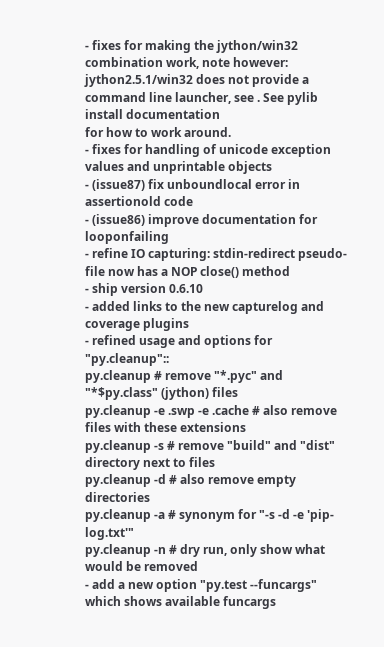- fixes for making the jython/win32 combination work, note however:
jython2.5.1/win32 does not provide a command line launcher, see . See pylib install documentation
for how to work around.
- fixes for handling of unicode exception values and unprintable objects
- (issue87) fix unboundlocal error in assertionold code
- (issue86) improve documentation for looponfailing
- refine IO capturing: stdin-redirect pseudo-file now has a NOP close() method
- ship version 0.6.10
- added links to the new capturelog and coverage plugins
- refined usage and options for "py.cleanup"::
py.cleanup # remove "*.pyc" and "*$py.class" (jython) files
py.cleanup -e .swp -e .cache # also remove files with these extensions
py.cleanup -s # remove "build" and "dist" directory next to files
py.cleanup -d # also remove empty directories
py.cleanup -a # synonym for "-s -d -e 'pip-log.txt'"
py.cleanup -n # dry run, only show what would be removed
- add a new option "py.test --funcargs" which shows available funcargs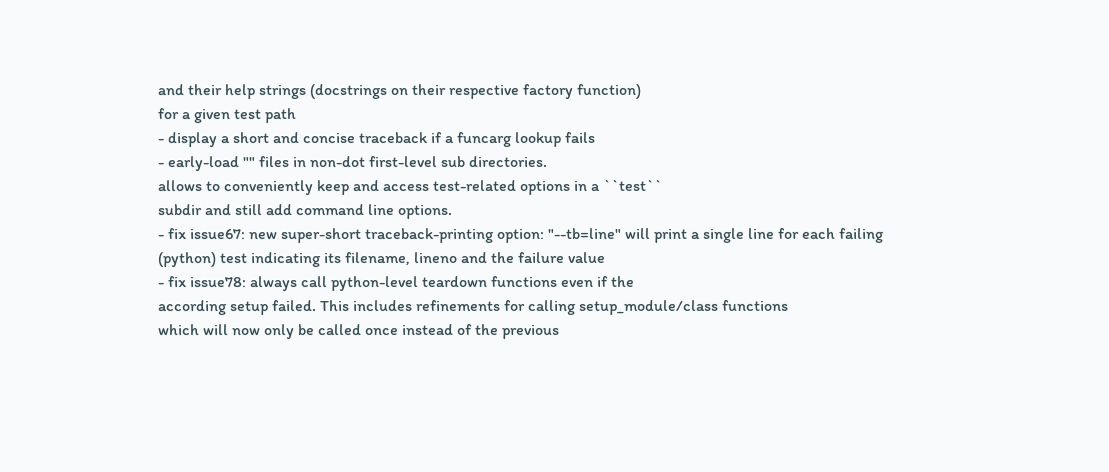and their help strings (docstrings on their respective factory function)
for a given test path
- display a short and concise traceback if a funcarg lookup fails
- early-load "" files in non-dot first-level sub directories.
allows to conveniently keep and access test-related options in a ``test``
subdir and still add command line options.
- fix issue67: new super-short traceback-printing option: "--tb=line" will print a single line for each failing (python) test indicating its filename, lineno and the failure value
- fix issue78: always call python-level teardown functions even if the
according setup failed. This includes refinements for calling setup_module/class functions
which will now only be called once instead of the previous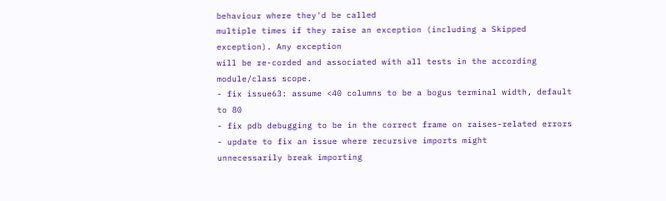behaviour where they'd be called
multiple times if they raise an exception (including a Skipped exception). Any exception
will be re-corded and associated with all tests in the according module/class scope.
- fix issue63: assume <40 columns to be a bogus terminal width, default to 80
- fix pdb debugging to be in the correct frame on raises-related errors
- update to fix an issue where recursive imports might
unnecessarily break importing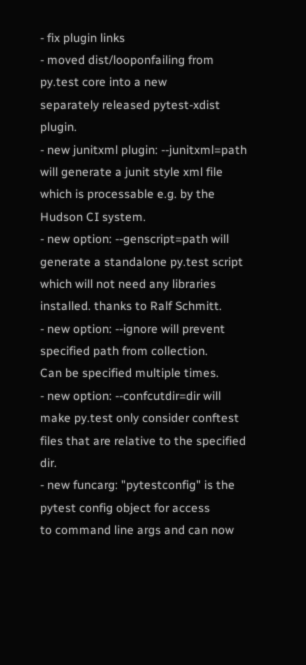- fix plugin links
- moved dist/looponfailing from py.test core into a new
separately released pytest-xdist plugin.
- new junitxml plugin: --junitxml=path will generate a junit style xml file
which is processable e.g. by the Hudson CI system.
- new option: --genscript=path will generate a standalone py.test script
which will not need any libraries installed. thanks to Ralf Schmitt.
- new option: --ignore will prevent specified path from collection.
Can be specified multiple times.
- new option: --confcutdir=dir will make py.test only consider conftest
files that are relative to the specified dir.
- new funcarg: "pytestconfig" is the pytest config object for access
to command line args and can now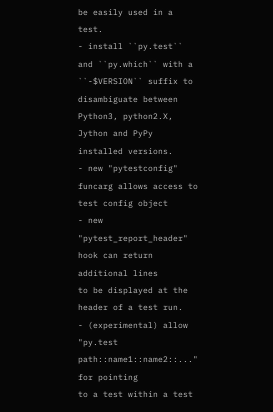be easily used in a test.
- install ``py.test`` and ``py.which`` with a ``-$VERSION`` suffix to
disambiguate between Python3, python2.X, Jython and PyPy installed versions.
- new "pytestconfig" funcarg allows access to test config object
- new "pytest_report_header" hook can return additional lines
to be displayed at the header of a test run.
- (experimental) allow "py.test path::name1::name2::..." for pointing
to a test within a test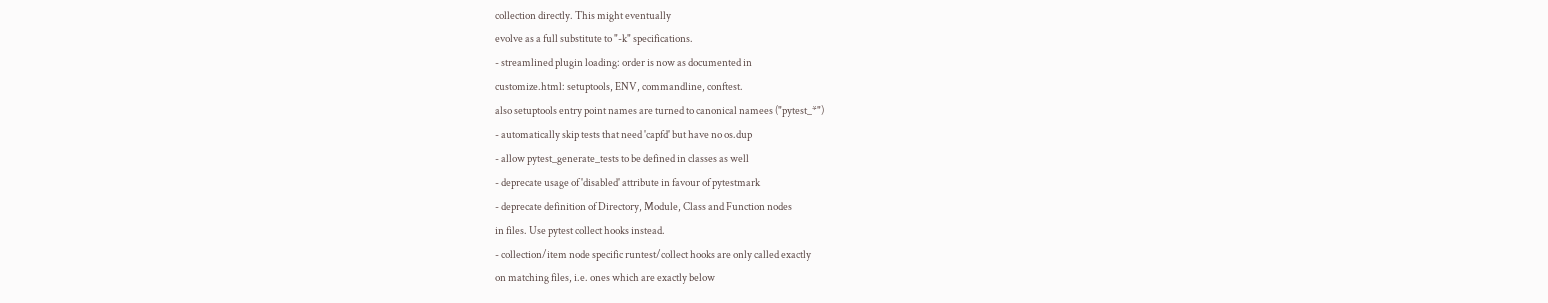collection directly. This might eventually
evolve as a full substitute to "-k" specifications.
- streamlined plugin loading: order is now as documented in
customize.html: setuptools, ENV, commandline, conftest.
also setuptools entry point names are turned to canonical namees ("pytest_*")
- automatically skip tests that need 'capfd' but have no os.dup
- allow pytest_generate_tests to be defined in classes as well
- deprecate usage of 'disabled' attribute in favour of pytestmark
- deprecate definition of Directory, Module, Class and Function nodes
in files. Use pytest collect hooks instead.
- collection/item node specific runtest/collect hooks are only called exactly
on matching files, i.e. ones which are exactly below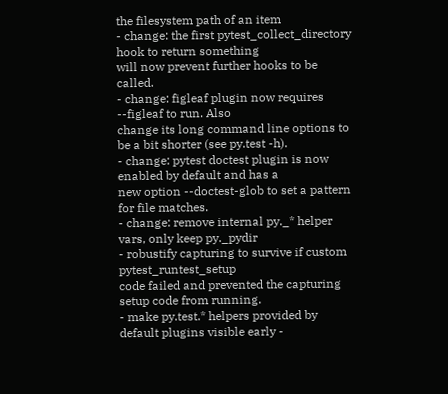the filesystem path of an item
- change: the first pytest_collect_directory hook to return something
will now prevent further hooks to be called.
- change: figleaf plugin now requires --figleaf to run. Also
change its long command line options to be a bit shorter (see py.test -h).
- change: pytest doctest plugin is now enabled by default and has a
new option --doctest-glob to set a pattern for file matches.
- change: remove internal py._* helper vars, only keep py._pydir
- robustify capturing to survive if custom pytest_runtest_setup
code failed and prevented the capturing setup code from running.
- make py.test.* helpers provided by default plugins visible early -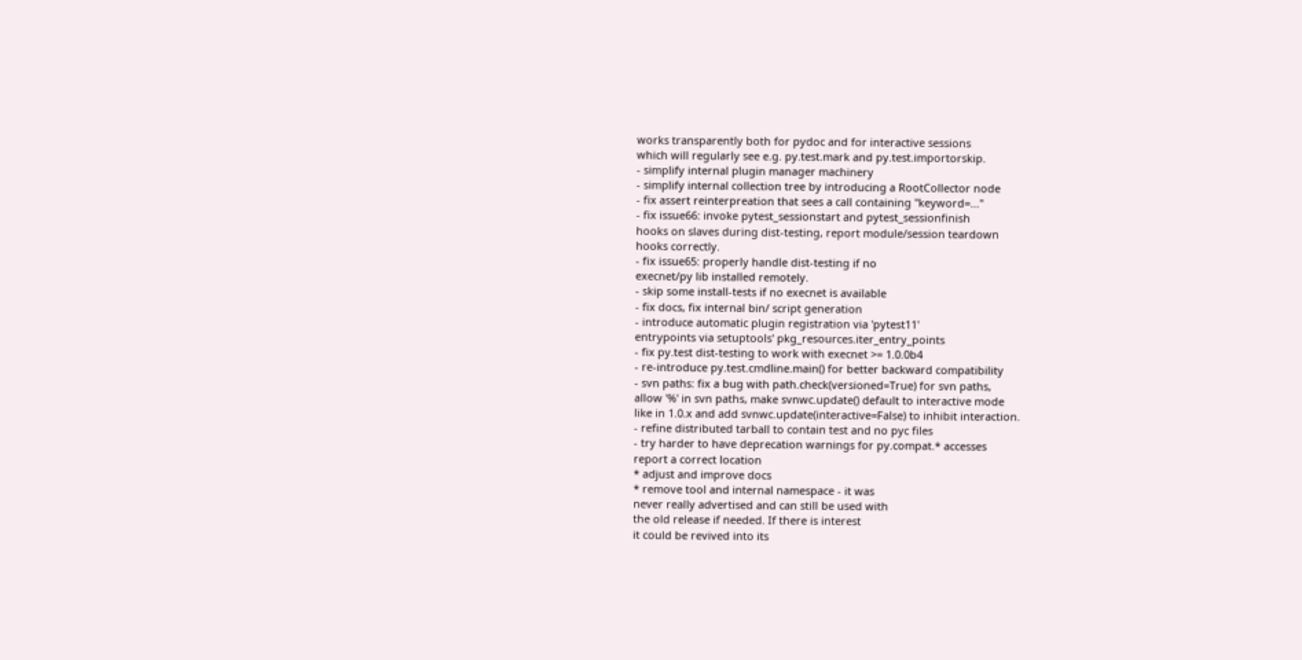works transparently both for pydoc and for interactive sessions
which will regularly see e.g. py.test.mark and py.test.importorskip.
- simplify internal plugin manager machinery
- simplify internal collection tree by introducing a RootCollector node
- fix assert reinterpreation that sees a call containing "keyword=..."
- fix issue66: invoke pytest_sessionstart and pytest_sessionfinish
hooks on slaves during dist-testing, report module/session teardown
hooks correctly.
- fix issue65: properly handle dist-testing if no
execnet/py lib installed remotely.
- skip some install-tests if no execnet is available
- fix docs, fix internal bin/ script generation
- introduce automatic plugin registration via 'pytest11'
entrypoints via setuptools' pkg_resources.iter_entry_points
- fix py.test dist-testing to work with execnet >= 1.0.0b4
- re-introduce py.test.cmdline.main() for better backward compatibility
- svn paths: fix a bug with path.check(versioned=True) for svn paths,
allow '%' in svn paths, make svnwc.update() default to interactive mode
like in 1.0.x and add svnwc.update(interactive=False) to inhibit interaction.
- refine distributed tarball to contain test and no pyc files
- try harder to have deprecation warnings for py.compat.* accesses
report a correct location
* adjust and improve docs
* remove tool and internal namespace - it was
never really advertised and can still be used with
the old release if needed. If there is interest
it could be revived into its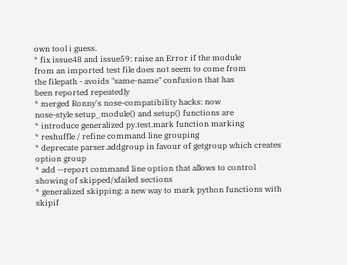own tool i guess.
* fix issue48 and issue59: raise an Error if the module
from an imported test file does not seem to come from
the filepath - avoids "same-name" confusion that has
been reported repeatedly
* merged Ronny's nose-compatibility hacks: now
nose-style setup_module() and setup() functions are
* introduce generalized py.test.mark function marking
* reshuffle / refine command line grouping
* deprecate parser.addgroup in favour of getgroup which creates option group
* add --report command line option that allows to control showing of skipped/xfailed sections
* generalized skipping: a new way to mark python functions with skipif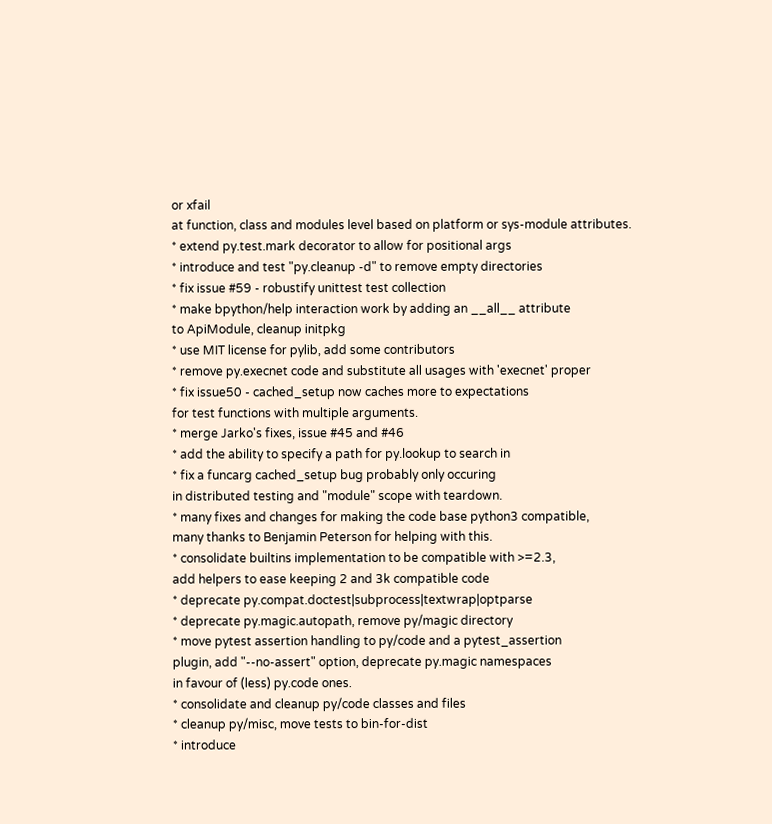or xfail
at function, class and modules level based on platform or sys-module attributes.
* extend py.test.mark decorator to allow for positional args
* introduce and test "py.cleanup -d" to remove empty directories
* fix issue #59 - robustify unittest test collection
* make bpython/help interaction work by adding an __all__ attribute
to ApiModule, cleanup initpkg
* use MIT license for pylib, add some contributors
* remove py.execnet code and substitute all usages with 'execnet' proper
* fix issue50 - cached_setup now caches more to expectations
for test functions with multiple arguments.
* merge Jarko's fixes, issue #45 and #46
* add the ability to specify a path for py.lookup to search in
* fix a funcarg cached_setup bug probably only occuring
in distributed testing and "module" scope with teardown.
* many fixes and changes for making the code base python3 compatible,
many thanks to Benjamin Peterson for helping with this.
* consolidate builtins implementation to be compatible with >=2.3,
add helpers to ease keeping 2 and 3k compatible code
* deprecate py.compat.doctest|subprocess|textwrap|optparse
* deprecate py.magic.autopath, remove py/magic directory
* move pytest assertion handling to py/code and a pytest_assertion
plugin, add "--no-assert" option, deprecate py.magic namespaces
in favour of (less) py.code ones.
* consolidate and cleanup py/code classes and files
* cleanup py/misc, move tests to bin-for-dist
* introduce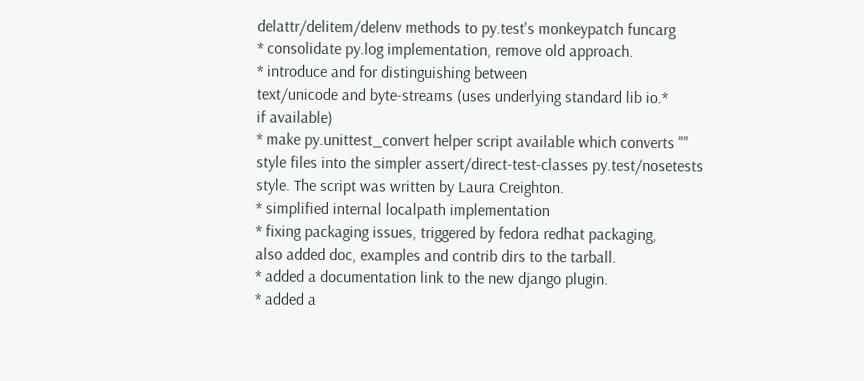delattr/delitem/delenv methods to py.test's monkeypatch funcarg
* consolidate py.log implementation, remove old approach.
* introduce and for distinguishing between
text/unicode and byte-streams (uses underlying standard lib io.*
if available)
* make py.unittest_convert helper script available which converts ""
style files into the simpler assert/direct-test-classes py.test/nosetests
style. The script was written by Laura Creighton.
* simplified internal localpath implementation
* fixing packaging issues, triggered by fedora redhat packaging,
also added doc, examples and contrib dirs to the tarball.
* added a documentation link to the new django plugin.
* added a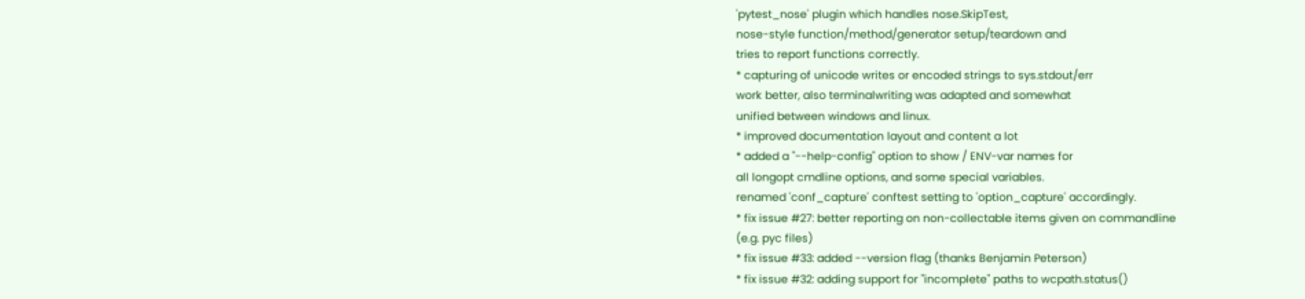'pytest_nose' plugin which handles nose.SkipTest,
nose-style function/method/generator setup/teardown and
tries to report functions correctly.
* capturing of unicode writes or encoded strings to sys.stdout/err
work better, also terminalwriting was adapted and somewhat
unified between windows and linux.
* improved documentation layout and content a lot
* added a "--help-config" option to show / ENV-var names for
all longopt cmdline options, and some special variables.
renamed 'conf_capture' conftest setting to 'option_capture' accordingly.
* fix issue #27: better reporting on non-collectable items given on commandline
(e.g. pyc files)
* fix issue #33: added --version flag (thanks Benjamin Peterson)
* fix issue #32: adding support for "incomplete" paths to wcpath.status()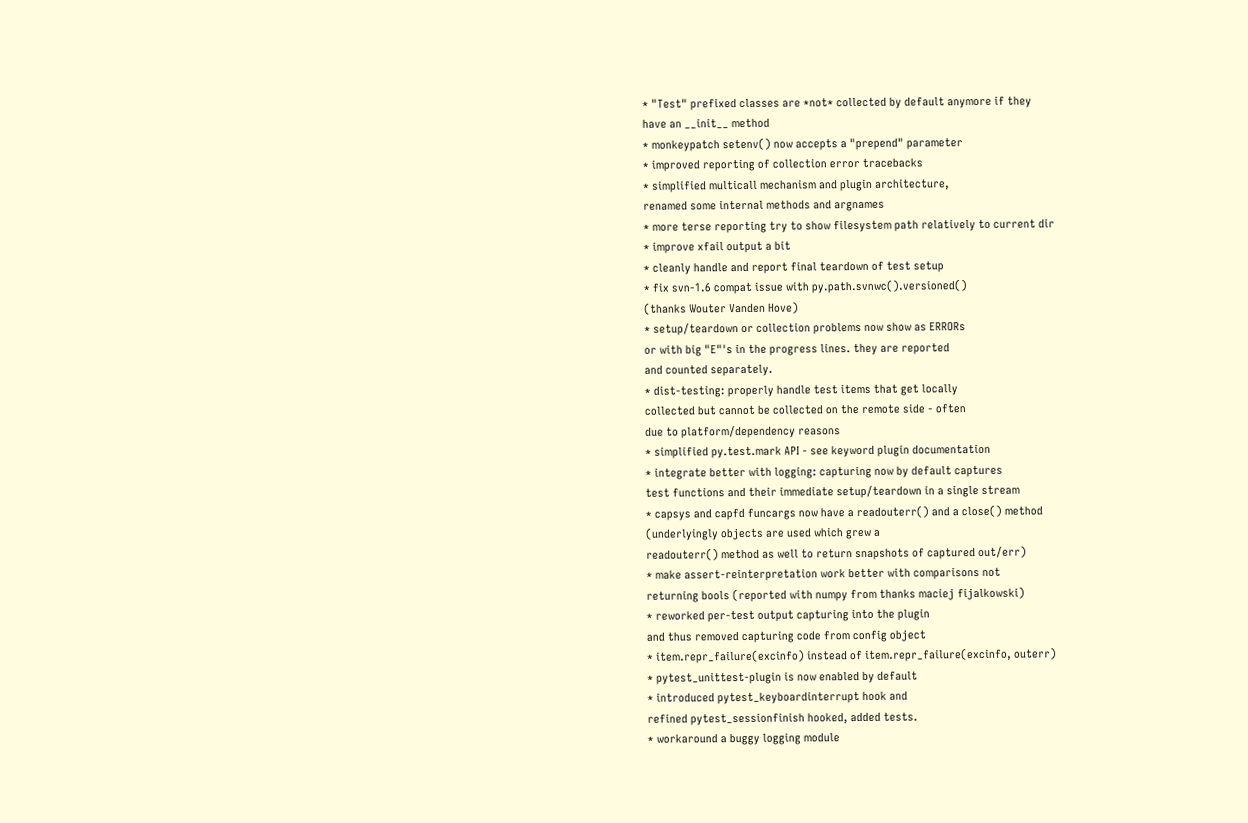* "Test" prefixed classes are *not* collected by default anymore if they
have an __init__ method
* monkeypatch setenv() now accepts a "prepend" parameter
* improved reporting of collection error tracebacks
* simplified multicall mechanism and plugin architecture,
renamed some internal methods and argnames
* more terse reporting try to show filesystem path relatively to current dir
* improve xfail output a bit
* cleanly handle and report final teardown of test setup
* fix svn-1.6 compat issue with py.path.svnwc().versioned()
(thanks Wouter Vanden Hove)
* setup/teardown or collection problems now show as ERRORs
or with big "E"'s in the progress lines. they are reported
and counted separately.
* dist-testing: properly handle test items that get locally
collected but cannot be collected on the remote side - often
due to platform/dependency reasons
* simplified py.test.mark API - see keyword plugin documentation
* integrate better with logging: capturing now by default captures
test functions and their immediate setup/teardown in a single stream
* capsys and capfd funcargs now have a readouterr() and a close() method
(underlyingly objects are used which grew a
readouterr() method as well to return snapshots of captured out/err)
* make assert-reinterpretation work better with comparisons not
returning bools (reported with numpy from thanks maciej fijalkowski)
* reworked per-test output capturing into the plugin
and thus removed capturing code from config object
* item.repr_failure(excinfo) instead of item.repr_failure(excinfo, outerr)
* pytest_unittest-plugin is now enabled by default
* introduced pytest_keyboardinterrupt hook and
refined pytest_sessionfinish hooked, added tests.
* workaround a buggy logging module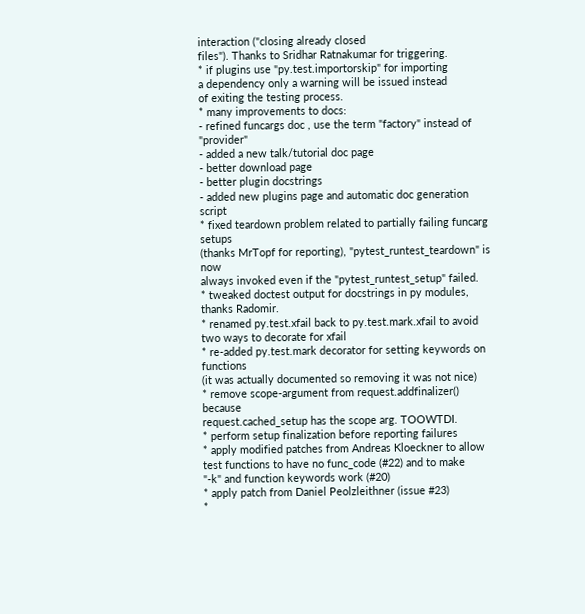interaction ("closing already closed
files"). Thanks to Sridhar Ratnakumar for triggering.
* if plugins use "py.test.importorskip" for importing
a dependency only a warning will be issued instead
of exiting the testing process.
* many improvements to docs:
- refined funcargs doc , use the term "factory" instead of "provider"
- added a new talk/tutorial doc page
- better download page
- better plugin docstrings
- added new plugins page and automatic doc generation script
* fixed teardown problem related to partially failing funcarg setups
(thanks MrTopf for reporting), "pytest_runtest_teardown" is now
always invoked even if the "pytest_runtest_setup" failed.
* tweaked doctest output for docstrings in py modules,
thanks Radomir.
* renamed py.test.xfail back to py.test.mark.xfail to avoid
two ways to decorate for xfail
* re-added py.test.mark decorator for setting keywords on functions
(it was actually documented so removing it was not nice)
* remove scope-argument from request.addfinalizer() because
request.cached_setup has the scope arg. TOOWTDI.
* perform setup finalization before reporting failures
* apply modified patches from Andreas Kloeckner to allow
test functions to have no func_code (#22) and to make
"-k" and function keywords work (#20)
* apply patch from Daniel Peolzleithner (issue #23)
*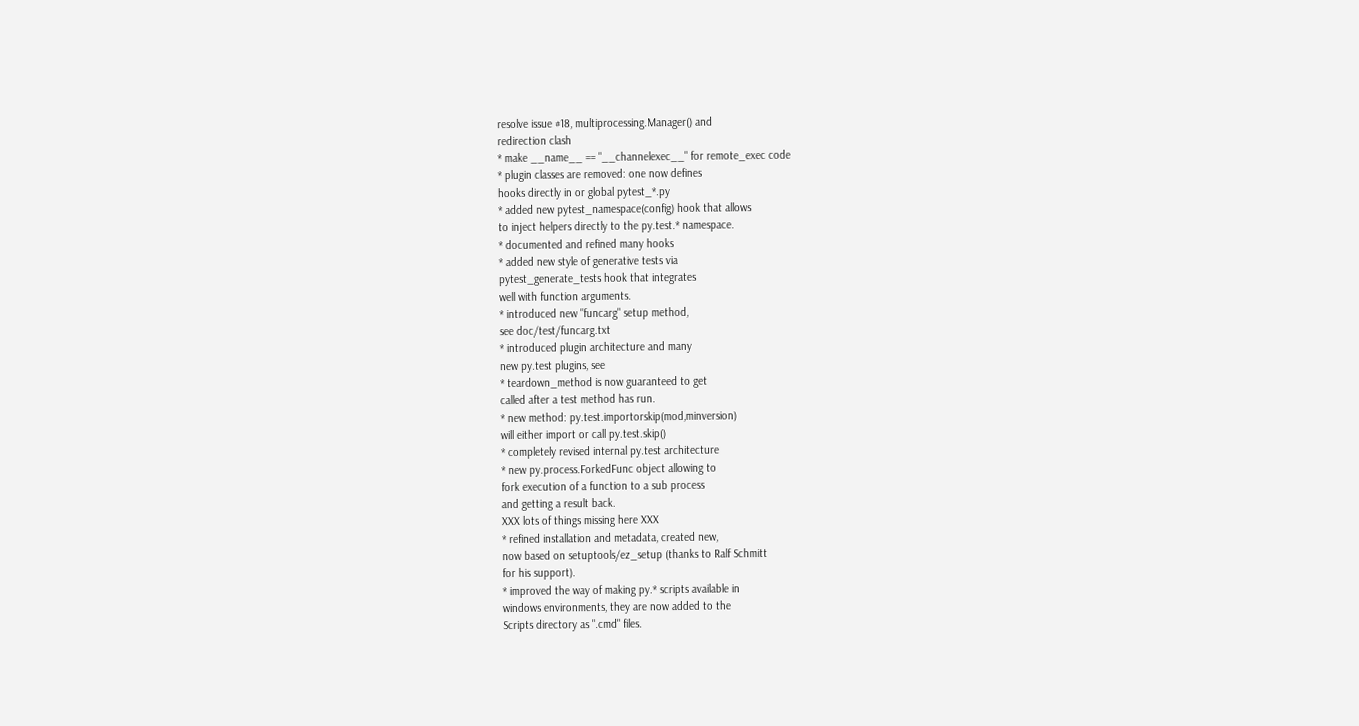resolve issue #18, multiprocessing.Manager() and
redirection clash
* make __name__ == "__channelexec__" for remote_exec code
* plugin classes are removed: one now defines
hooks directly in or global pytest_*.py
* added new pytest_namespace(config) hook that allows
to inject helpers directly to the py.test.* namespace.
* documented and refined many hooks
* added new style of generative tests via
pytest_generate_tests hook that integrates
well with function arguments.
* introduced new "funcarg" setup method,
see doc/test/funcarg.txt
* introduced plugin architecture and many
new py.test plugins, see
* teardown_method is now guaranteed to get
called after a test method has run.
* new method: py.test.importorskip(mod,minversion)
will either import or call py.test.skip()
* completely revised internal py.test architecture
* new py.process.ForkedFunc object allowing to
fork execution of a function to a sub process
and getting a result back.
XXX lots of things missing here XXX
* refined installation and metadata, created new,
now based on setuptools/ez_setup (thanks to Ralf Schmitt
for his support).
* improved the way of making py.* scripts available in
windows environments, they are now added to the
Scripts directory as ".cmd" files.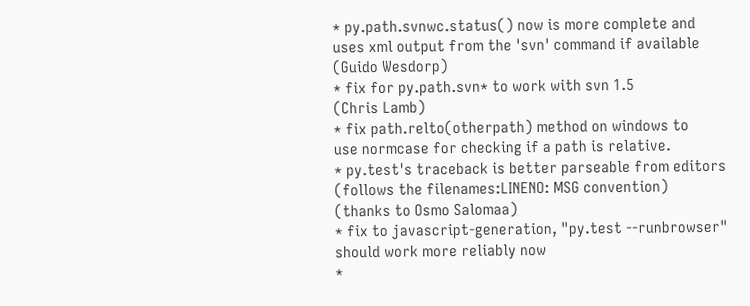* py.path.svnwc.status() now is more complete and
uses xml output from the 'svn' command if available
(Guido Wesdorp)
* fix for py.path.svn* to work with svn 1.5
(Chris Lamb)
* fix path.relto(otherpath) method on windows to
use normcase for checking if a path is relative.
* py.test's traceback is better parseable from editors
(follows the filenames:LINENO: MSG convention)
(thanks to Osmo Salomaa)
* fix to javascript-generation, "py.test --runbrowser"
should work more reliably now
*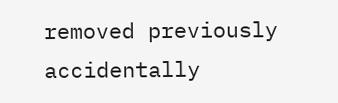removed previously accidentally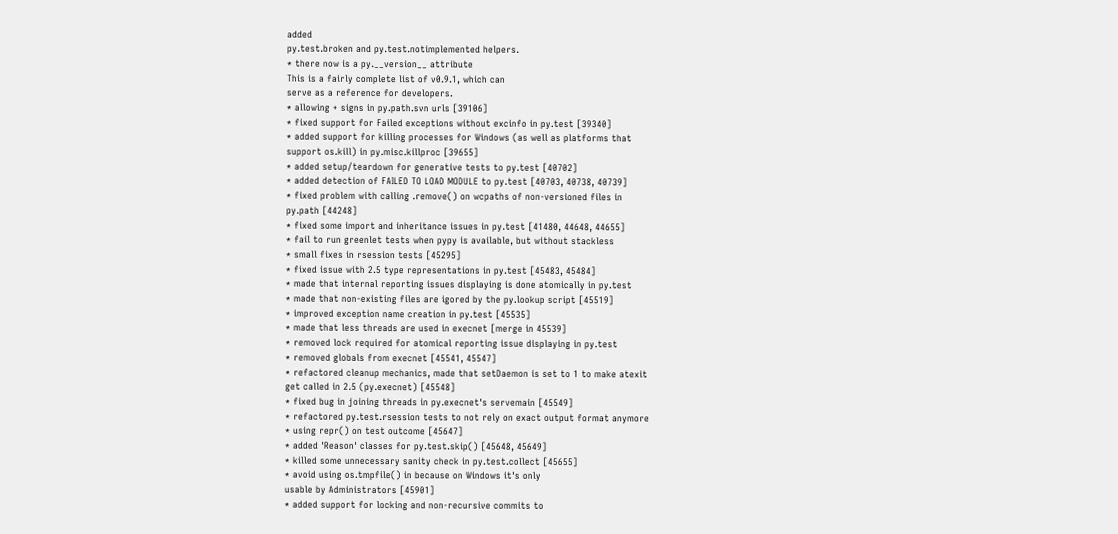added
py.test.broken and py.test.notimplemented helpers.
* there now is a py.__version__ attribute
This is a fairly complete list of v0.9.1, which can
serve as a reference for developers.
* allowing + signs in py.path.svn urls [39106]
* fixed support for Failed exceptions without excinfo in py.test [39340]
* added support for killing processes for Windows (as well as platforms that
support os.kill) in py.misc.killproc [39655]
* added setup/teardown for generative tests to py.test [40702]
* added detection of FAILED TO LOAD MODULE to py.test [40703, 40738, 40739]
* fixed problem with calling .remove() on wcpaths of non-versioned files in
py.path [44248]
* fixed some import and inheritance issues in py.test [41480, 44648, 44655]
* fail to run greenlet tests when pypy is available, but without stackless
* small fixes in rsession tests [45295]
* fixed issue with 2.5 type representations in py.test [45483, 45484]
* made that internal reporting issues displaying is done atomically in py.test
* made that non-existing files are igored by the py.lookup script [45519]
* improved exception name creation in py.test [45535]
* made that less threads are used in execnet [merge in 45539]
* removed lock required for atomical reporting issue displaying in py.test
* removed globals from execnet [45541, 45547]
* refactored cleanup mechanics, made that setDaemon is set to 1 to make atexit
get called in 2.5 (py.execnet) [45548]
* fixed bug in joining threads in py.execnet's servemain [45549]
* refactored py.test.rsession tests to not rely on exact output format anymore
* using repr() on test outcome [45647]
* added 'Reason' classes for py.test.skip() [45648, 45649]
* killed some unnecessary sanity check in py.test.collect [45655]
* avoid using os.tmpfile() in because on Windows it's only
usable by Administrators [45901]
* added support for locking and non-recursive commits to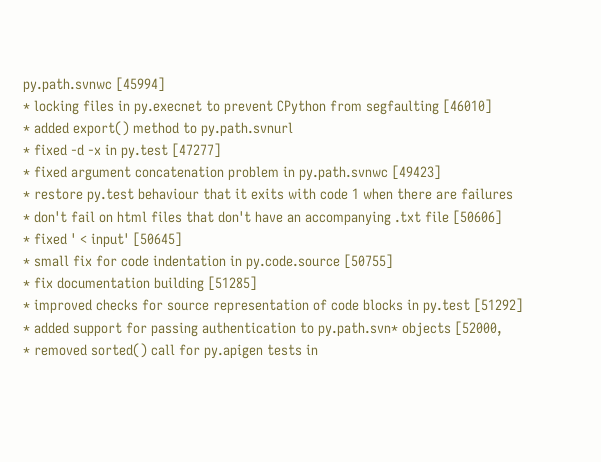py.path.svnwc [45994]
* locking files in py.execnet to prevent CPython from segfaulting [46010]
* added export() method to py.path.svnurl
* fixed -d -x in py.test [47277]
* fixed argument concatenation problem in py.path.svnwc [49423]
* restore py.test behaviour that it exits with code 1 when there are failures
* don't fail on html files that don't have an accompanying .txt file [50606]
* fixed ' < input' [50645]
* small fix for code indentation in py.code.source [50755]
* fix documentation building [51285]
* improved checks for source representation of code blocks in py.test [51292]
* added support for passing authentication to py.path.svn* objects [52000,
* removed sorted() call for py.apigen tests in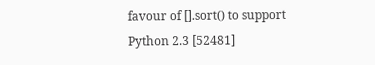favour of [].sort() to support
Python 2.3 [52481]